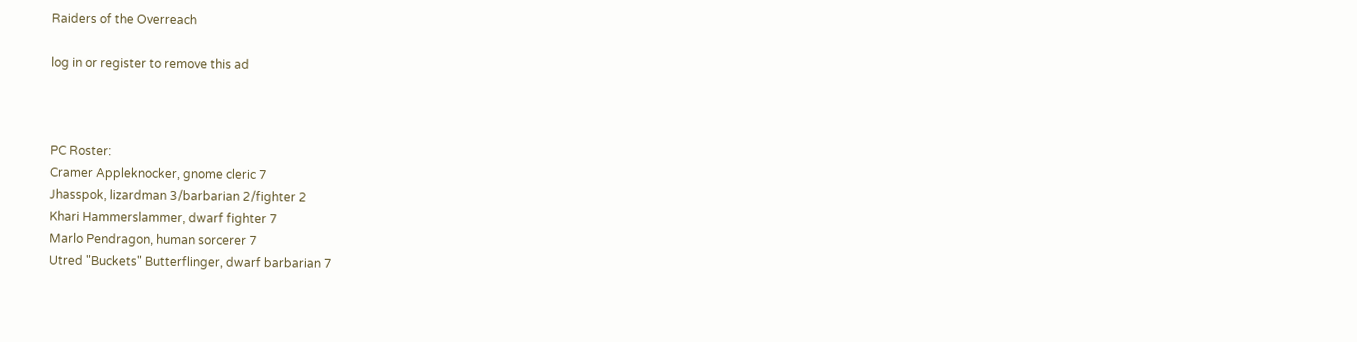Raiders of the Overreach

log in or register to remove this ad



PC Roster:
Cramer Appleknocker, gnome cleric 7
Jhasspok, lizardman 3/barbarian 2/fighter 2
Khari Hammerslammer, dwarf fighter 7
Marlo Pendragon, human sorcerer 7
Utred "Buckets" Butterflinger, dwarf barbarian 7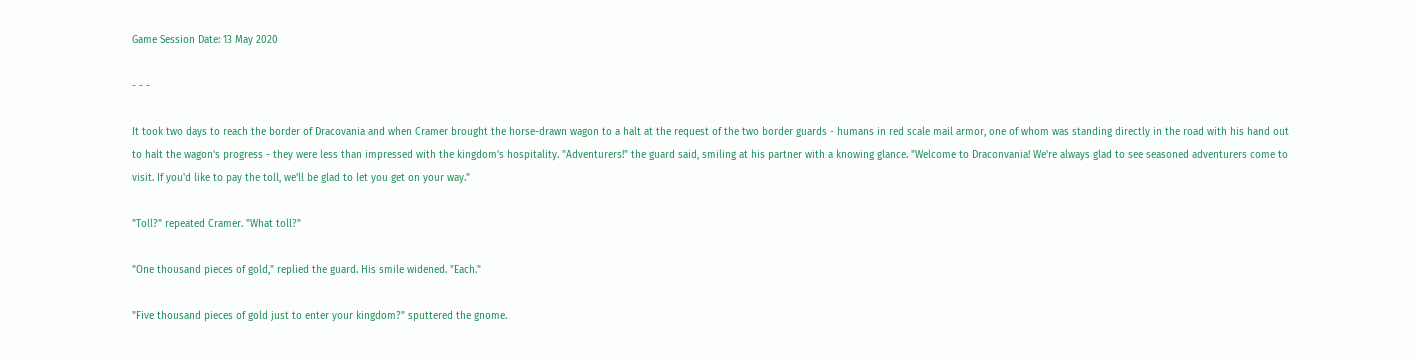Game Session Date: 13 May 2020

- - -

It took two days to reach the border of Dracovania and when Cramer brought the horse-drawn wagon to a halt at the request of the two border guards - humans in red scale mail armor, one of whom was standing directly in the road with his hand out to halt the wagon's progress - they were less than impressed with the kingdom's hospitality. "Adventurers!" the guard said, smiling at his partner with a knowing glance. "Welcome to Draconvania! We're always glad to see seasoned adventurers come to visit. If you'd like to pay the toll, we'll be glad to let you get on your way."

"Toll?" repeated Cramer. "What toll?"

"One thousand pieces of gold," replied the guard. His smile widened. "Each."

"Five thousand pieces of gold just to enter your kingdom?" sputtered the gnome.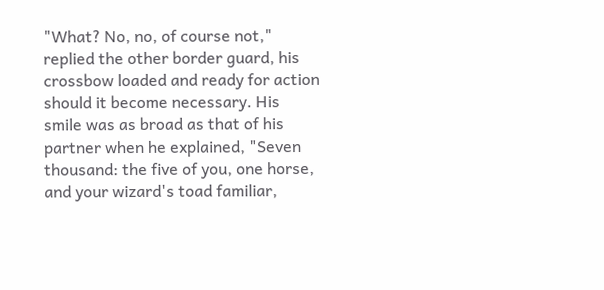"What? No, no, of course not," replied the other border guard, his crossbow loaded and ready for action should it become necessary. His smile was as broad as that of his partner when he explained, "Seven thousand: the five of you, one horse, and your wizard's toad familiar,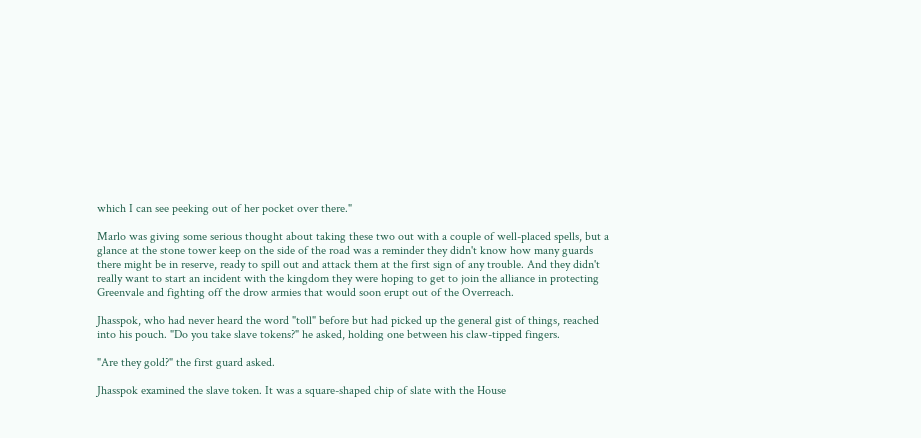which I can see peeking out of her pocket over there."

Marlo was giving some serious thought about taking these two out with a couple of well-placed spells, but a glance at the stone tower keep on the side of the road was a reminder they didn't know how many guards there might be in reserve, ready to spill out and attack them at the first sign of any trouble. And they didn't really want to start an incident with the kingdom they were hoping to get to join the alliance in protecting Greenvale and fighting off the drow armies that would soon erupt out of the Overreach.

Jhasspok, who had never heard the word "toll" before but had picked up the general gist of things, reached into his pouch. "Do you take slave tokens?" he asked, holding one between his claw-tipped fingers.

"Are they gold?" the first guard asked.

Jhasspok examined the slave token. It was a square-shaped chip of slate with the House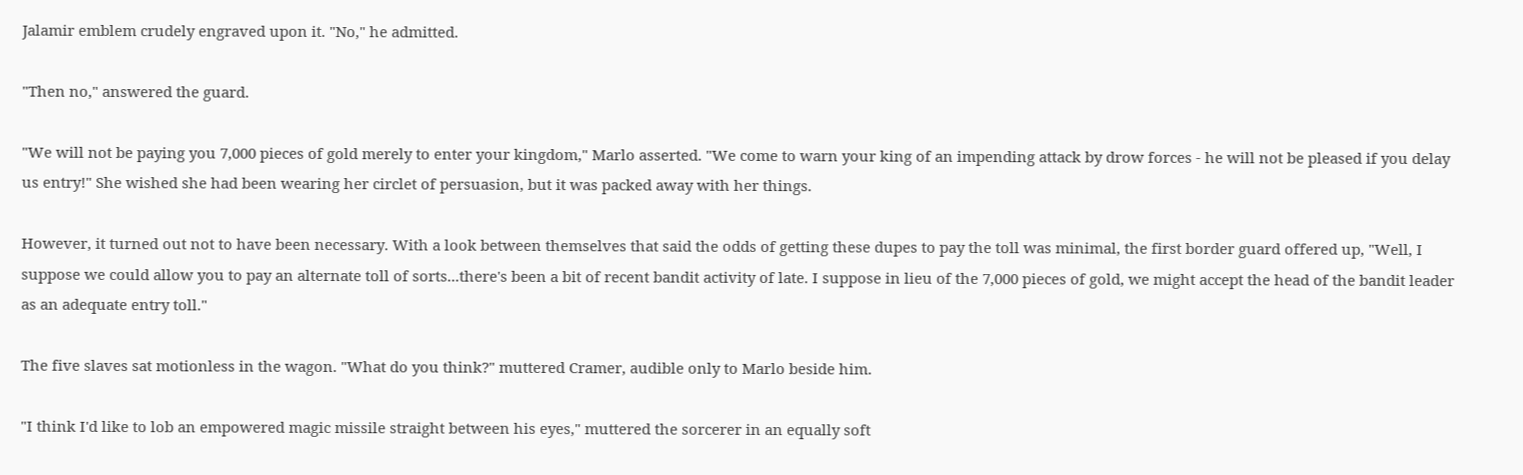Jalamir emblem crudely engraved upon it. "No," he admitted.

"Then no," answered the guard.

"We will not be paying you 7,000 pieces of gold merely to enter your kingdom," Marlo asserted. "We come to warn your king of an impending attack by drow forces - he will not be pleased if you delay us entry!" She wished she had been wearing her circlet of persuasion, but it was packed away with her things.

However, it turned out not to have been necessary. With a look between themselves that said the odds of getting these dupes to pay the toll was minimal, the first border guard offered up, "Well, I suppose we could allow you to pay an alternate toll of sorts...there's been a bit of recent bandit activity of late. I suppose in lieu of the 7,000 pieces of gold, we might accept the head of the bandit leader as an adequate entry toll."

The five slaves sat motionless in the wagon. "What do you think?" muttered Cramer, audible only to Marlo beside him.

"I think I'd like to lob an empowered magic missile straight between his eyes," muttered the sorcerer in an equally soft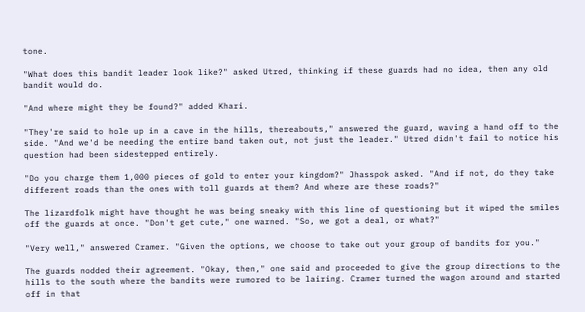tone.

"What does this bandit leader look like?" asked Utred, thinking if these guards had no idea, then any old bandit would do.

"And where might they be found?" added Khari.

"They're said to hole up in a cave in the hills, thereabouts," answered the guard, waving a hand off to the side. "And we'd be needing the entire band taken out, not just the leader." Utred didn't fail to notice his question had been sidestepped entirely.

"Do you charge them 1,000 pieces of gold to enter your kingdom?" Jhasspok asked. "And if not, do they take different roads than the ones with toll guards at them? And where are these roads?"

The lizardfolk might have thought he was being sneaky with this line of questioning but it wiped the smiles off the guards at once. "Don't get cute," one warned. "So, we got a deal, or what?"

"Very well," answered Cramer. "Given the options, we choose to take out your group of bandits for you."

The guards nodded their agreement. "Okay, then," one said and proceeded to give the group directions to the hills to the south where the bandits were rumored to be lairing. Cramer turned the wagon around and started off in that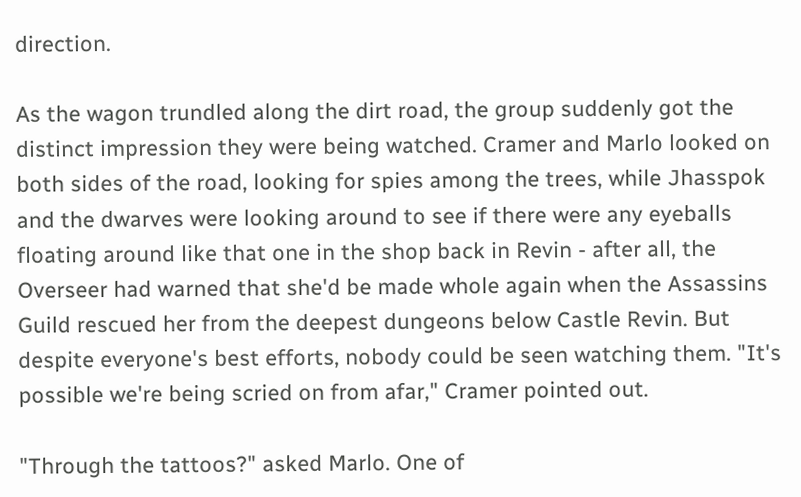direction.

As the wagon trundled along the dirt road, the group suddenly got the distinct impression they were being watched. Cramer and Marlo looked on both sides of the road, looking for spies among the trees, while Jhasspok and the dwarves were looking around to see if there were any eyeballs floating around like that one in the shop back in Revin - after all, the Overseer had warned that she'd be made whole again when the Assassins Guild rescued her from the deepest dungeons below Castle Revin. But despite everyone's best efforts, nobody could be seen watching them. "It's possible we're being scried on from afar," Cramer pointed out.

"Through the tattoos?" asked Marlo. One of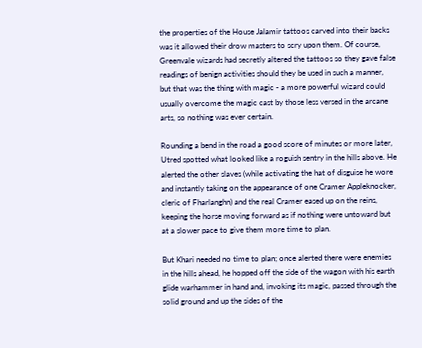the properties of the House Jalamir tattoos carved into their backs was it allowed their drow masters to scry upon them. Of course, Greenvale wizards had secretly altered the tattoos so they gave false readings of benign activities should they be used in such a manner, but that was the thing with magic - a more powerful wizard could usually overcome the magic cast by those less versed in the arcane arts, so nothing was ever certain.

Rounding a bend in the road a good score of minutes or more later, Utred spotted what looked like a roguish sentry in the hills above. He alerted the other slaves (while activating the hat of disguise he wore and instantly taking on the appearance of one Cramer Appleknocker, cleric of Fharlanghn) and the real Cramer eased up on the reins, keeping the horse moving forward as if nothing were untoward but at a slower pace to give them more time to plan.

But Khari needed no time to plan; once alerted there were enemies in the hills ahead, he hopped off the side of the wagon with his earth glide warhammer in hand and, invoking its magic, passed through the solid ground and up the sides of the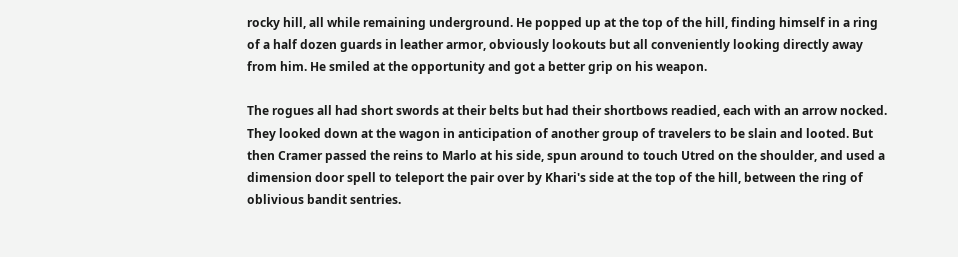rocky hill, all while remaining underground. He popped up at the top of the hill, finding himself in a ring of a half dozen guards in leather armor, obviously lookouts but all conveniently looking directly away from him. He smiled at the opportunity and got a better grip on his weapon.

The rogues all had short swords at their belts but had their shortbows readied, each with an arrow nocked. They looked down at the wagon in anticipation of another group of travelers to be slain and looted. But then Cramer passed the reins to Marlo at his side, spun around to touch Utred on the shoulder, and used a dimension door spell to teleport the pair over by Khari's side at the top of the hill, between the ring of oblivious bandit sentries.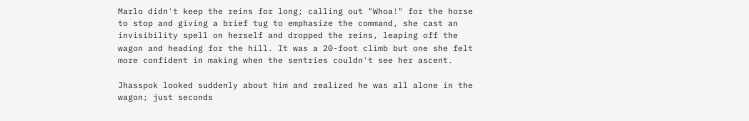Marlo didn't keep the reins for long; calling out "Whoa!" for the horse to stop and giving a brief tug to emphasize the command, she cast an invisibility spell on herself and dropped the reins, leaping off the wagon and heading for the hill. It was a 20-foot climb but one she felt more confident in making when the sentries couldn't see her ascent.

Jhasspok looked suddenly about him and realized he was all alone in the wagon; just seconds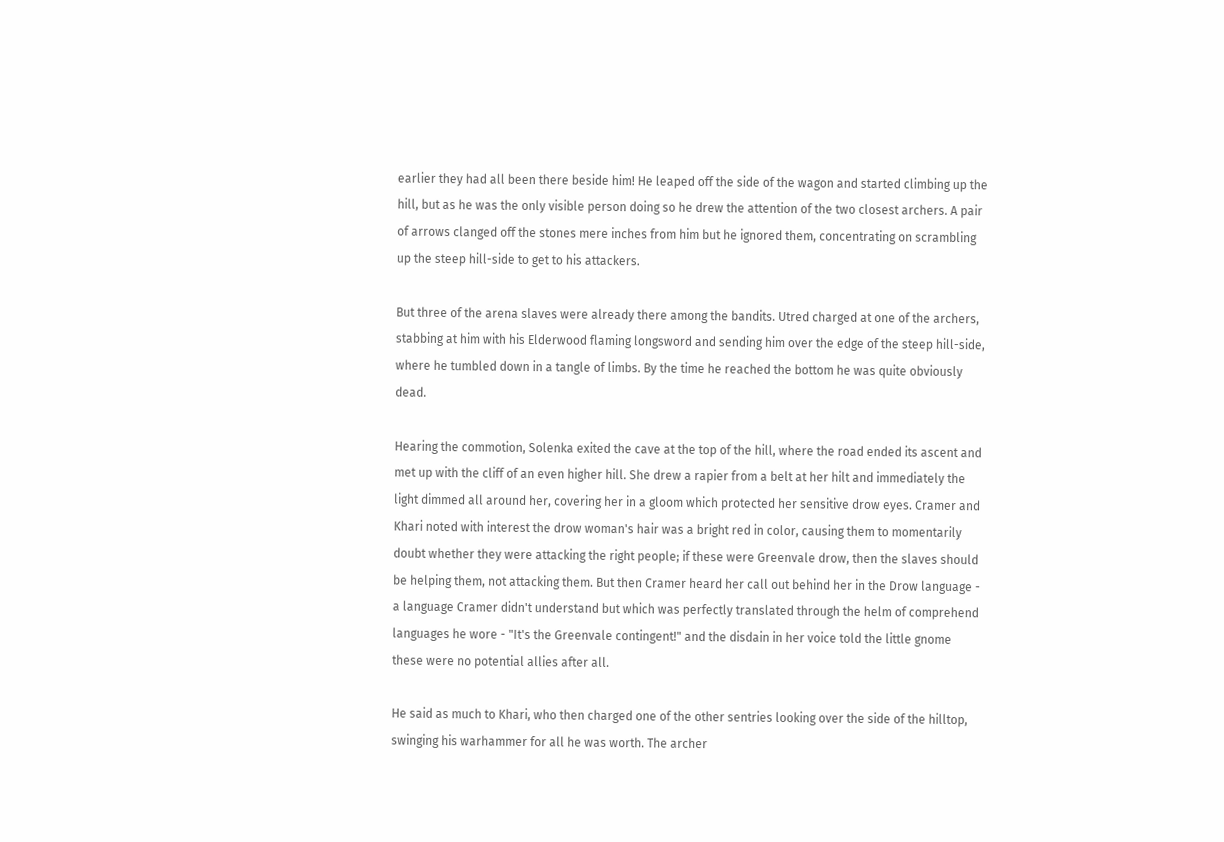earlier they had all been there beside him! He leaped off the side of the wagon and started climbing up the hill, but as he was the only visible person doing so he drew the attention of the two closest archers. A pair of arrows clanged off the stones mere inches from him but he ignored them, concentrating on scrambling up the steep hill-side to get to his attackers.

But three of the arena slaves were already there among the bandits. Utred charged at one of the archers, stabbing at him with his Elderwood flaming longsword and sending him over the edge of the steep hill-side, where he tumbled down in a tangle of limbs. By the time he reached the bottom he was quite obviously dead.

Hearing the commotion, Solenka exited the cave at the top of the hill, where the road ended its ascent and met up with the cliff of an even higher hill. She drew a rapier from a belt at her hilt and immediately the light dimmed all around her, covering her in a gloom which protected her sensitive drow eyes. Cramer and Khari noted with interest the drow woman's hair was a bright red in color, causing them to momentarily doubt whether they were attacking the right people; if these were Greenvale drow, then the slaves should be helping them, not attacking them. But then Cramer heard her call out behind her in the Drow language - a language Cramer didn't understand but which was perfectly translated through the helm of comprehend languages he wore - "It's the Greenvale contingent!" and the disdain in her voice told the little gnome these were no potential allies after all.

He said as much to Khari, who then charged one of the other sentries looking over the side of the hilltop, swinging his warhammer for all he was worth. The archer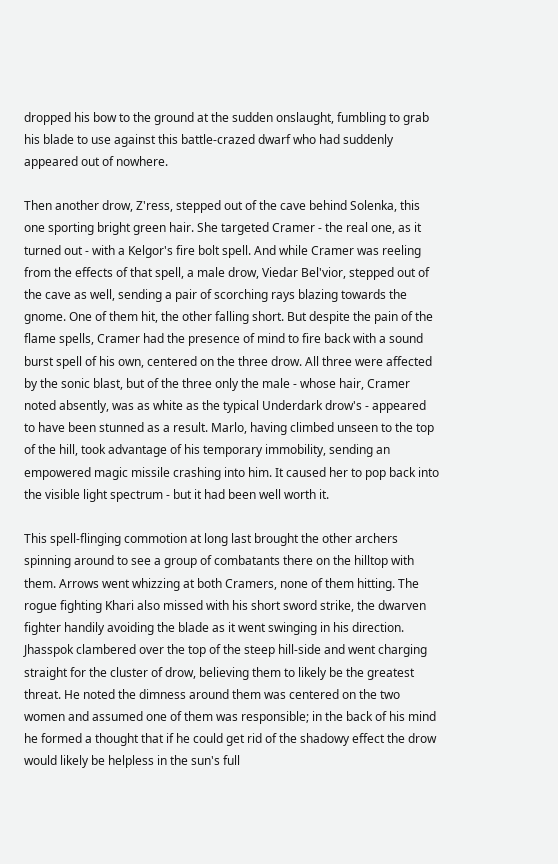dropped his bow to the ground at the sudden onslaught, fumbling to grab his blade to use against this battle-crazed dwarf who had suddenly appeared out of nowhere.

Then another drow, Z'ress, stepped out of the cave behind Solenka, this one sporting bright green hair. She targeted Cramer - the real one, as it turned out - with a Kelgor's fire bolt spell. And while Cramer was reeling from the effects of that spell, a male drow, Viedar Bel'vior, stepped out of the cave as well, sending a pair of scorching rays blazing towards the gnome. One of them hit, the other falling short. But despite the pain of the flame spells, Cramer had the presence of mind to fire back with a sound burst spell of his own, centered on the three drow. All three were affected by the sonic blast, but of the three only the male - whose hair, Cramer noted absently, was as white as the typical Underdark drow's - appeared to have been stunned as a result. Marlo, having climbed unseen to the top of the hill, took advantage of his temporary immobility, sending an empowered magic missile crashing into him. It caused her to pop back into the visible light spectrum - but it had been well worth it.

This spell-flinging commotion at long last brought the other archers spinning around to see a group of combatants there on the hilltop with them. Arrows went whizzing at both Cramers, none of them hitting. The rogue fighting Khari also missed with his short sword strike, the dwarven fighter handily avoiding the blade as it went swinging in his direction. Jhasspok clambered over the top of the steep hill-side and went charging straight for the cluster of drow, believing them to likely be the greatest threat. He noted the dimness around them was centered on the two women and assumed one of them was responsible; in the back of his mind he formed a thought that if he could get rid of the shadowy effect the drow would likely be helpless in the sun's full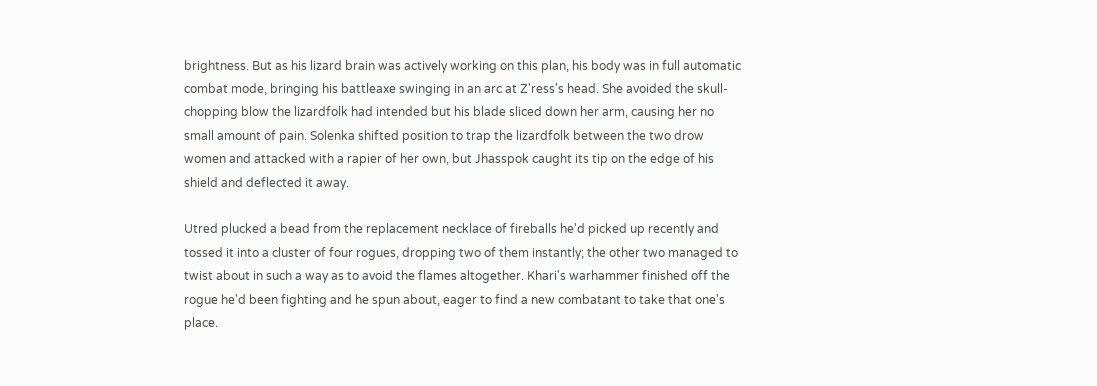brightness. But as his lizard brain was actively working on this plan, his body was in full automatic combat mode, bringing his battleaxe swinging in an arc at Z'ress's head. She avoided the skull-chopping blow the lizardfolk had intended but his blade sliced down her arm, causing her no small amount of pain. Solenka shifted position to trap the lizardfolk between the two drow women and attacked with a rapier of her own, but Jhasspok caught its tip on the edge of his shield and deflected it away.

Utred plucked a bead from the replacement necklace of fireballs he'd picked up recently and tossed it into a cluster of four rogues, dropping two of them instantly; the other two managed to twist about in such a way as to avoid the flames altogether. Khari's warhammer finished off the rogue he'd been fighting and he spun about, eager to find a new combatant to take that one's place.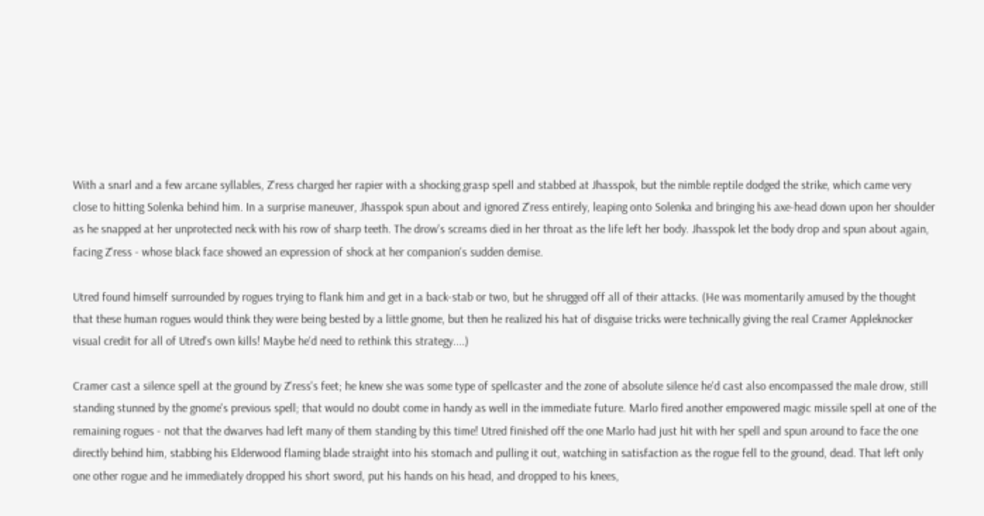With a snarl and a few arcane syllables, Z'ress charged her rapier with a shocking grasp spell and stabbed at Jhasspok, but the nimble reptile dodged the strike, which came very close to hitting Solenka behind him. In a surprise maneuver, Jhasspok spun about and ignored Z'ress entirely, leaping onto Solenka and bringing his axe-head down upon her shoulder as he snapped at her unprotected neck with his row of sharp teeth. The drow's screams died in her throat as the life left her body. Jhasspok let the body drop and spun about again, facing Z'ress - whose black face showed an expression of shock at her companion's sudden demise.

Utred found himself surrounded by rogues trying to flank him and get in a back-stab or two, but he shrugged off all of their attacks. (He was momentarily amused by the thought that these human rogues would think they were being bested by a little gnome, but then he realized his hat of disguise tricks were technically giving the real Cramer Appleknocker visual credit for all of Utred's own kills! Maybe he'd need to rethink this strategy....)

Cramer cast a silence spell at the ground by Z'ress's feet; he knew she was some type of spellcaster and the zone of absolute silence he'd cast also encompassed the male drow, still standing stunned by the gnome's previous spell; that would no doubt come in handy as well in the immediate future. Marlo fired another empowered magic missile spell at one of the remaining rogues - not that the dwarves had left many of them standing by this time! Utred finished off the one Marlo had just hit with her spell and spun around to face the one directly behind him, stabbing his Elderwood flaming blade straight into his stomach and pulling it out, watching in satisfaction as the rogue fell to the ground, dead. That left only one other rogue and he immediately dropped his short sword, put his hands on his head, and dropped to his knees,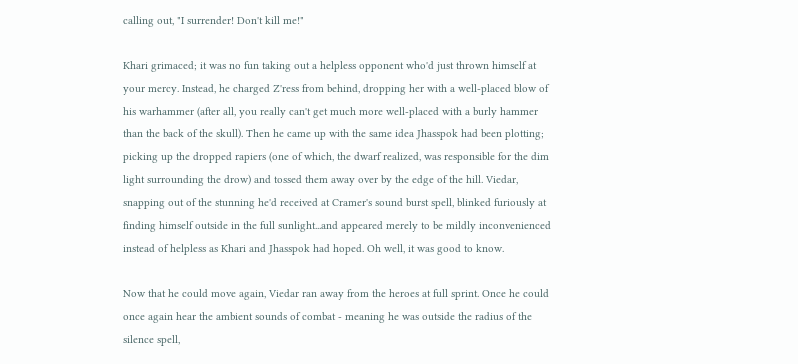calling out, "I surrender! Don't kill me!"

Khari grimaced; it was no fun taking out a helpless opponent who'd just thrown himself at your mercy. Instead, he charged Z'ress from behind, dropping her with a well-placed blow of his warhammer (after all, you really can't get much more well-placed with a burly hammer than the back of the skull). Then he came up with the same idea Jhasspok had been plotting; picking up the dropped rapiers (one of which, the dwarf realized, was responsible for the dim light surrounding the drow) and tossed them away over by the edge of the hill. Viedar, snapping out of the stunning he'd received at Cramer's sound burst spell, blinked furiously at finding himself outside in the full sunlight...and appeared merely to be mildly inconvenienced instead of helpless as Khari and Jhasspok had hoped. Oh well, it was good to know.

Now that he could move again, Viedar ran away from the heroes at full sprint. Once he could once again hear the ambient sounds of combat - meaning he was outside the radius of the silence spell,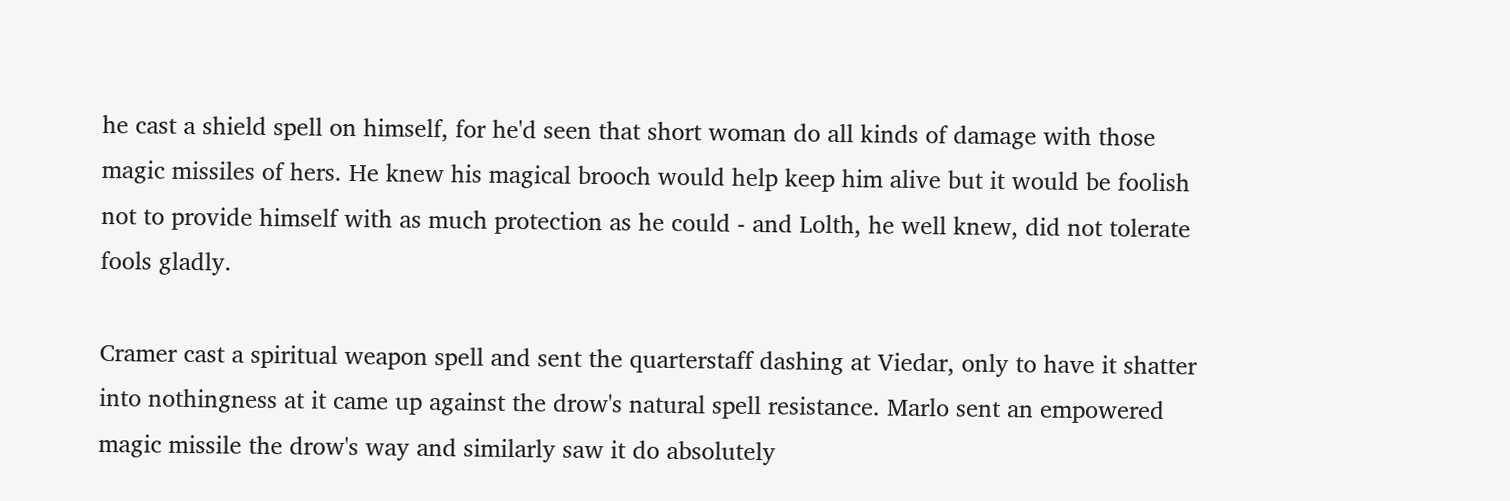he cast a shield spell on himself, for he'd seen that short woman do all kinds of damage with those magic missiles of hers. He knew his magical brooch would help keep him alive but it would be foolish not to provide himself with as much protection as he could - and Lolth, he well knew, did not tolerate fools gladly.

Cramer cast a spiritual weapon spell and sent the quarterstaff dashing at Viedar, only to have it shatter into nothingness at it came up against the drow's natural spell resistance. Marlo sent an empowered magic missile the drow's way and similarly saw it do absolutely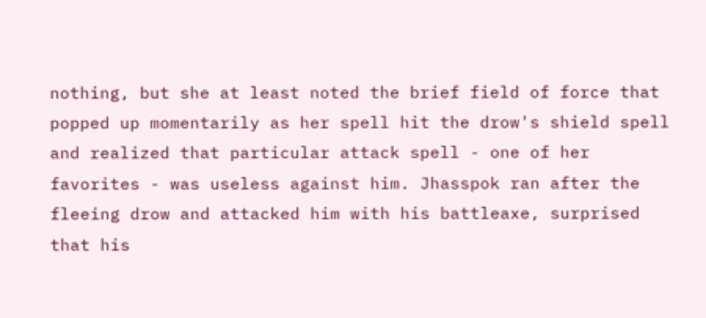nothing, but she at least noted the brief field of force that popped up momentarily as her spell hit the drow's shield spell and realized that particular attack spell - one of her favorites - was useless against him. Jhasspok ran after the fleeing drow and attacked him with his battleaxe, surprised that his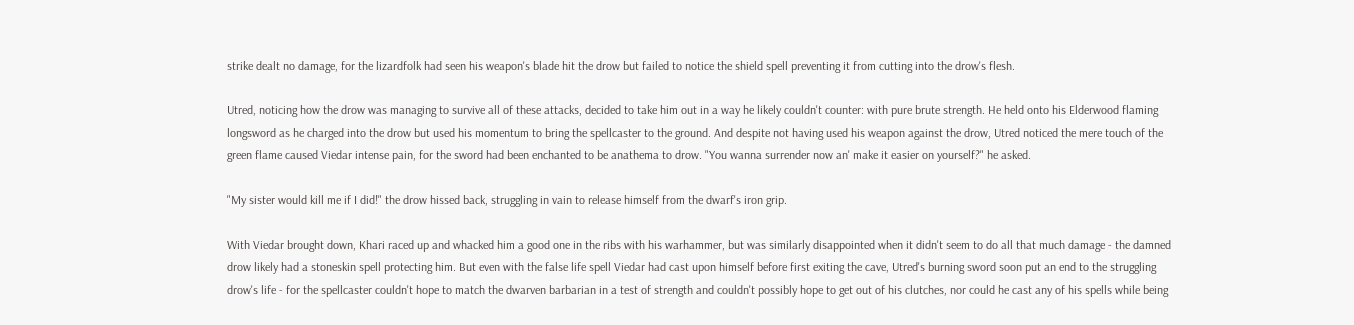strike dealt no damage, for the lizardfolk had seen his weapon's blade hit the drow but failed to notice the shield spell preventing it from cutting into the drow's flesh.

Utred, noticing how the drow was managing to survive all of these attacks, decided to take him out in a way he likely couldn't counter: with pure brute strength. He held onto his Elderwood flaming longsword as he charged into the drow but used his momentum to bring the spellcaster to the ground. And despite not having used his weapon against the drow, Utred noticed the mere touch of the green flame caused Viedar intense pain, for the sword had been enchanted to be anathema to drow. "You wanna surrender now an' make it easier on yourself?" he asked.

"My sister would kill me if I did!" the drow hissed back, struggling in vain to release himself from the dwarf's iron grip.

With Viedar brought down, Khari raced up and whacked him a good one in the ribs with his warhammer, but was similarly disappointed when it didn't seem to do all that much damage - the damned drow likely had a stoneskin spell protecting him. But even with the false life spell Viedar had cast upon himself before first exiting the cave, Utred's burning sword soon put an end to the struggling drow's life - for the spellcaster couldn't hope to match the dwarven barbarian in a test of strength and couldn't possibly hope to get out of his clutches, nor could he cast any of his spells while being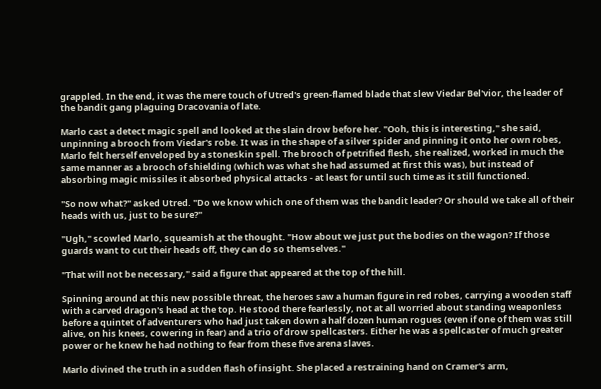grappled. In the end, it was the mere touch of Utred's green-flamed blade that slew Viedar Bel'vior, the leader of the bandit gang plaguing Dracovania of late.

Marlo cast a detect magic spell and looked at the slain drow before her. "Ooh, this is interesting," she said, unpinning a brooch from Viedar's robe. It was in the shape of a silver spider and pinning it onto her own robes, Marlo felt herself enveloped by a stoneskin spell. The brooch of petrified flesh, she realized, worked in much the same manner as a brooch of shielding (which was what she had assumed at first this was), but instead of absorbing magic missiles it absorbed physical attacks - at least for until such time as it still functioned.

"So now what?" asked Utred. "Do we know which one of them was the bandit leader? Or should we take all of their heads with us, just to be sure?"

"Ugh," scowled Marlo, squeamish at the thought. "How about we just put the bodies on the wagon? If those guards want to cut their heads off, they can do so themselves."

"That will not be necessary," said a figure that appeared at the top of the hill.

Spinning around at this new possible threat, the heroes saw a human figure in red robes, carrying a wooden staff with a carved dragon's head at the top. He stood there fearlessly, not at all worried about standing weaponless before a quintet of adventurers who had just taken down a half dozen human rogues (even if one of them was still alive, on his knees, cowering in fear) and a trio of drow spellcasters. Either he was a spellcaster of much greater power or he knew he had nothing to fear from these five arena slaves.

Marlo divined the truth in a sudden flash of insight. She placed a restraining hand on Cramer's arm,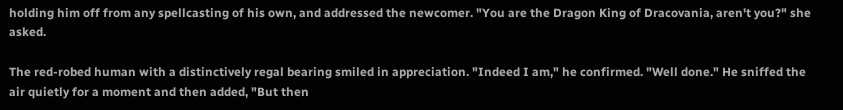holding him off from any spellcasting of his own, and addressed the newcomer. "You are the Dragon King of Dracovania, aren't you?" she asked.

The red-robed human with a distinctively regal bearing smiled in appreciation. "Indeed I am," he confirmed. "Well done." He sniffed the air quietly for a moment and then added, "But then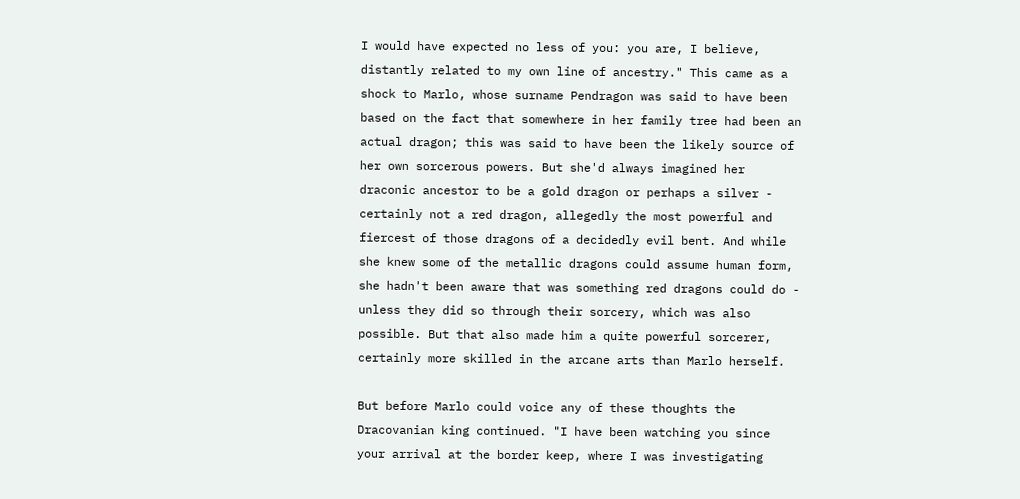I would have expected no less of you: you are, I believe, distantly related to my own line of ancestry." This came as a shock to Marlo, whose surname Pendragon was said to have been based on the fact that somewhere in her family tree had been an actual dragon; this was said to have been the likely source of her own sorcerous powers. But she'd always imagined her draconic ancestor to be a gold dragon or perhaps a silver - certainly not a red dragon, allegedly the most powerful and fiercest of those dragons of a decidedly evil bent. And while she knew some of the metallic dragons could assume human form, she hadn't been aware that was something red dragons could do - unless they did so through their sorcery, which was also possible. But that also made him a quite powerful sorcerer, certainly more skilled in the arcane arts than Marlo herself.

But before Marlo could voice any of these thoughts the Dracovanian king continued. "I have been watching you since your arrival at the border keep, where I was investigating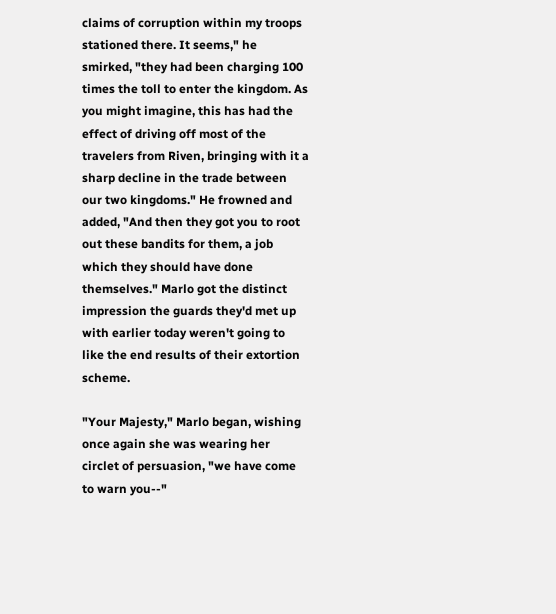claims of corruption within my troops stationed there. It seems," he smirked, "they had been charging 100 times the toll to enter the kingdom. As you might imagine, this has had the effect of driving off most of the travelers from Riven, bringing with it a sharp decline in the trade between our two kingdoms." He frowned and added, "And then they got you to root out these bandits for them, a job which they should have done themselves." Marlo got the distinct impression the guards they'd met up with earlier today weren't going to like the end results of their extortion scheme.

"Your Majesty," Marlo began, wishing once again she was wearing her circlet of persuasion, "we have come to warn you--"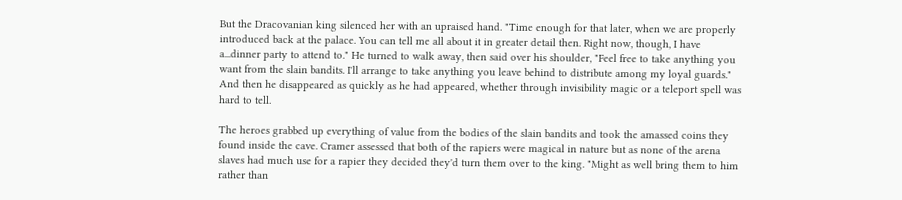But the Dracovanian king silenced her with an upraised hand. "Time enough for that later, when we are properly introduced back at the palace. You can tell me all about it in greater detail then. Right now, though, I have a...dinner party to attend to." He turned to walk away, then said over his shoulder, "Feel free to take anything you want from the slain bandits. I'll arrange to take anything you leave behind to distribute among my loyal guards." And then he disappeared as quickly as he had appeared, whether through invisibility magic or a teleport spell was hard to tell.

The heroes grabbed up everything of value from the bodies of the slain bandits and took the amassed coins they found inside the cave. Cramer assessed that both of the rapiers were magical in nature but as none of the arena slaves had much use for a rapier they decided they'd turn them over to the king. "Might as well bring them to him rather than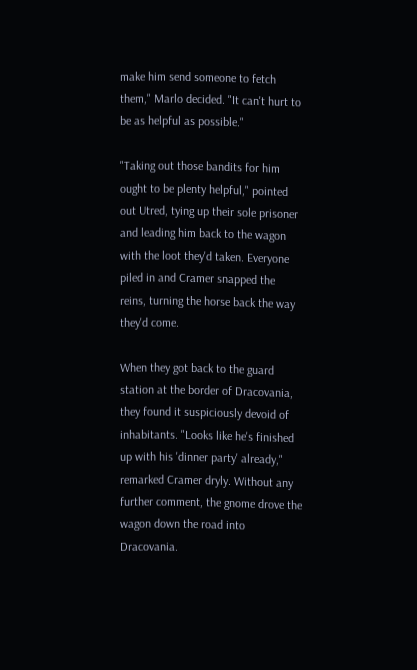make him send someone to fetch them," Marlo decided. "It can't hurt to be as helpful as possible."

"Taking out those bandits for him ought to be plenty helpful," pointed out Utred, tying up their sole prisoner and leading him back to the wagon with the loot they'd taken. Everyone piled in and Cramer snapped the reins, turning the horse back the way they'd come.

When they got back to the guard station at the border of Dracovania, they found it suspiciously devoid of inhabitants. "Looks like he's finished up with his 'dinner party' already," remarked Cramer dryly. Without any further comment, the gnome drove the wagon down the road into Dracovania.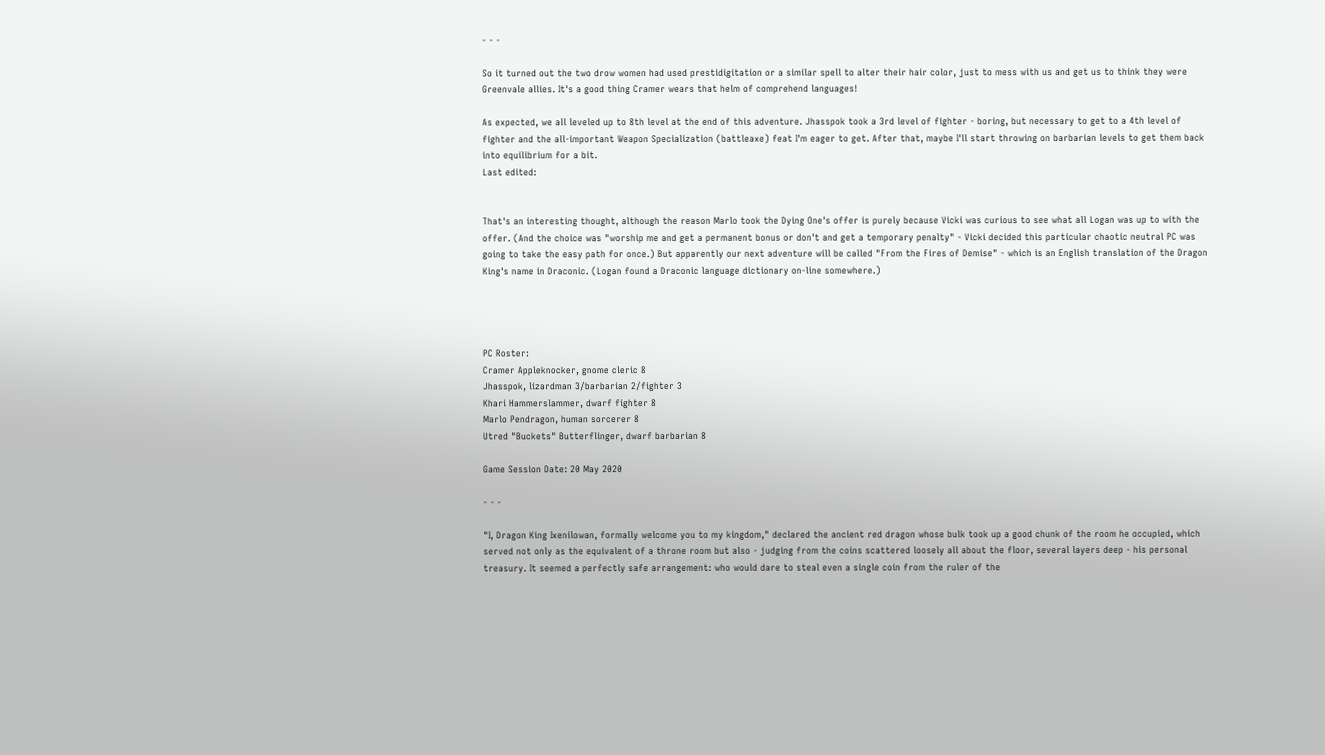- - -

So it turned out the two drow women had used prestidigitation or a similar spell to alter their hair color, just to mess with us and get us to think they were Greenvale allies. It's a good thing Cramer wears that helm of comprehend languages!

As expected, we all leveled up to 8th level at the end of this adventure. Jhasspok took a 3rd level of fighter - boring, but necessary to get to a 4th level of fighter and the all-important Weapon Specialization (battleaxe) feat I'm eager to get. After that, maybe I'll start throwing on barbarian levels to get them back into equilibrium for a bit.
Last edited:


That's an interesting thought, although the reason Marlo took the Dying One's offer is purely because Vicki was curious to see what all Logan was up to with the offer. (And the choice was "worship me and get a permanent bonus or don't and get a temporary penalty" - Vicki decided this particular chaotic neutral PC was going to take the easy path for once.) But apparently our next adventure will be called "From the Fires of Demise" - which is an English translation of the Dragon King's name in Draconic. (Logan found a Draconic language dictionary on-line somewhere.)




PC Roster:
Cramer Appleknocker, gnome cleric 8
Jhasspok, lizardman 3/barbarian 2/fighter 3
Khari Hammerslammer, dwarf fighter 8
Marlo Pendragon, human sorcerer 8
Utred "Buckets" Butterflinger, dwarf barbarian 8

Game Session Date: 20 May 2020

- - -

"I, Dragon King Ixenilowan, formally welcome you to my kingdom," declared the ancient red dragon whose bulk took up a good chunk of the room he occupied, which served not only as the equivalent of a throne room but also - judging from the coins scattered loosely all about the floor, several layers deep - his personal treasury. It seemed a perfectly safe arrangement: who would dare to steal even a single coin from the ruler of the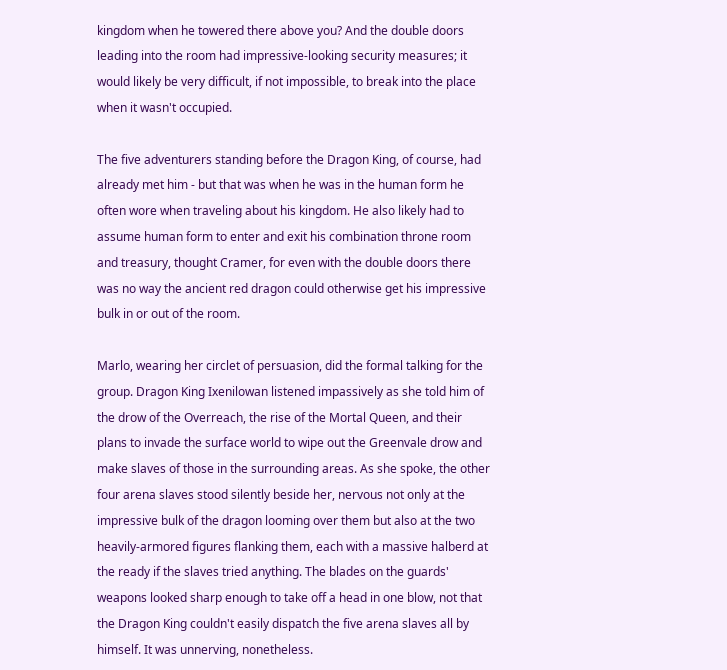kingdom when he towered there above you? And the double doors leading into the room had impressive-looking security measures; it would likely be very difficult, if not impossible, to break into the place when it wasn't occupied.

The five adventurers standing before the Dragon King, of course, had already met him - but that was when he was in the human form he often wore when traveling about his kingdom. He also likely had to assume human form to enter and exit his combination throne room and treasury, thought Cramer, for even with the double doors there was no way the ancient red dragon could otherwise get his impressive bulk in or out of the room.

Marlo, wearing her circlet of persuasion, did the formal talking for the group. Dragon King Ixenilowan listened impassively as she told him of the drow of the Overreach, the rise of the Mortal Queen, and their plans to invade the surface world to wipe out the Greenvale drow and make slaves of those in the surrounding areas. As she spoke, the other four arena slaves stood silently beside her, nervous not only at the impressive bulk of the dragon looming over them but also at the two heavily-armored figures flanking them, each with a massive halberd at the ready if the slaves tried anything. The blades on the guards' weapons looked sharp enough to take off a head in one blow, not that the Dragon King couldn't easily dispatch the five arena slaves all by himself. It was unnerving, nonetheless.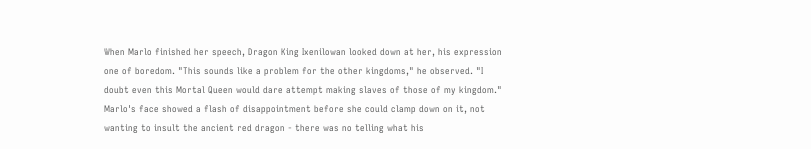When Marlo finished her speech, Dragon King Ixenilowan looked down at her, his expression one of boredom. "This sounds like a problem for the other kingdoms," he observed. "I doubt even this Mortal Queen would dare attempt making slaves of those of my kingdom." Marlo's face showed a flash of disappointment before she could clamp down on it, not wanting to insult the ancient red dragon - there was no telling what his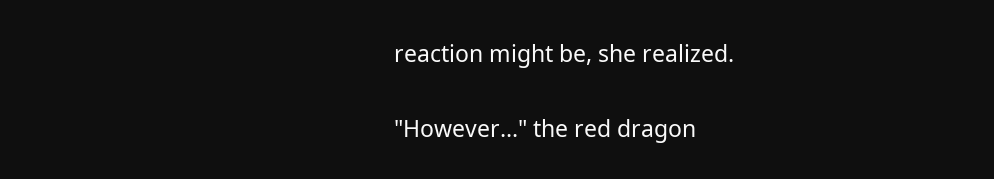reaction might be, she realized.

"However..." the red dragon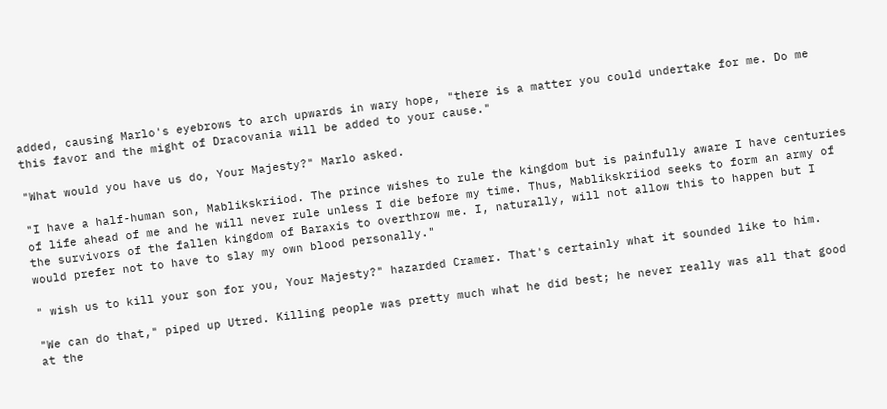added, causing Marlo's eyebrows to arch upwards in wary hope, "there is a matter you could undertake for me. Do me this favor and the might of Dracovania will be added to your cause."

"What would you have us do, Your Majesty?" Marlo asked.

"I have a half-human son, Mablikskriiod. The prince wishes to rule the kingdom but is painfully aware I have centuries of life ahead of me and he will never rule unless I die before my time. Thus, Mablikskriiod seeks to form an army of the survivors of the fallen kingdom of Baraxis to overthrow me. I, naturally, will not allow this to happen but I would prefer not to have to slay my own blood personally."

" wish us to kill your son for you, Your Majesty?" hazarded Cramer. That's certainly what it sounded like to him.

"We can do that," piped up Utred. Killing people was pretty much what he did best; he never really was all that good at the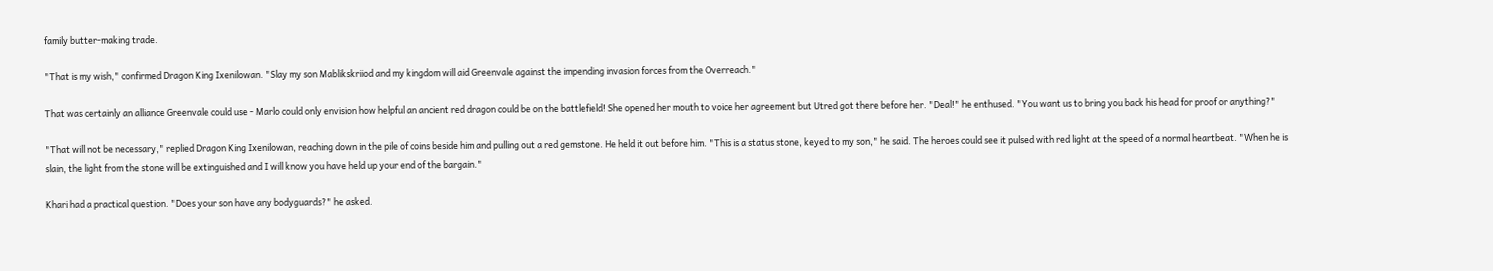family butter-making trade.

"That is my wish," confirmed Dragon King Ixenilowan. "Slay my son Mablikskriiod and my kingdom will aid Greenvale against the impending invasion forces from the Overreach."

That was certainly an alliance Greenvale could use - Marlo could only envision how helpful an ancient red dragon could be on the battlefield! She opened her mouth to voice her agreement but Utred got there before her. "Deal!" he enthused. "You want us to bring you back his head for proof or anything?"

"That will not be necessary," replied Dragon King Ixenilowan, reaching down in the pile of coins beside him and pulling out a red gemstone. He held it out before him. "This is a status stone, keyed to my son," he said. The heroes could see it pulsed with red light at the speed of a normal heartbeat. "When he is slain, the light from the stone will be extinguished and I will know you have held up your end of the bargain."

Khari had a practical question. "Does your son have any bodyguards?" he asked.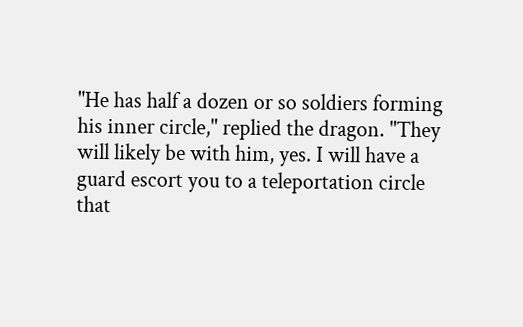"He has half a dozen or so soldiers forming his inner circle," replied the dragon. "They will likely be with him, yes. I will have a guard escort you to a teleportation circle that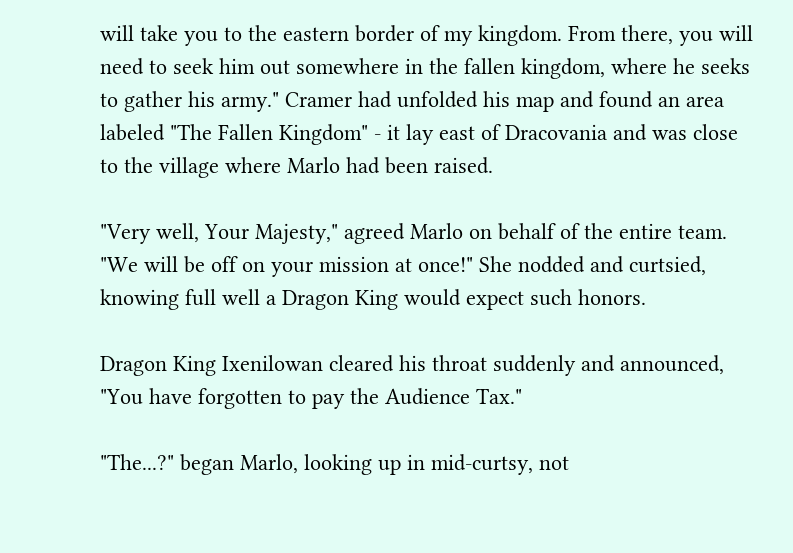will take you to the eastern border of my kingdom. From there, you will need to seek him out somewhere in the fallen kingdom, where he seeks to gather his army." Cramer had unfolded his map and found an area labeled "The Fallen Kingdom" - it lay east of Dracovania and was close to the village where Marlo had been raised.

"Very well, Your Majesty," agreed Marlo on behalf of the entire team. "We will be off on your mission at once!" She nodded and curtsied, knowing full well a Dragon King would expect such honors.

Dragon King Ixenilowan cleared his throat suddenly and announced, "You have forgotten to pay the Audience Tax."

"The...?" began Marlo, looking up in mid-curtsy, not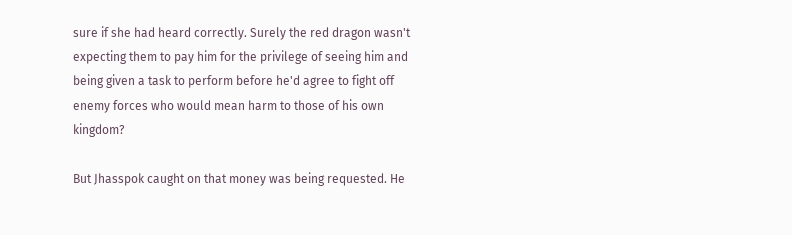sure if she had heard correctly. Surely the red dragon wasn't expecting them to pay him for the privilege of seeing him and being given a task to perform before he'd agree to fight off enemy forces who would mean harm to those of his own kingdom?

But Jhasspok caught on that money was being requested. He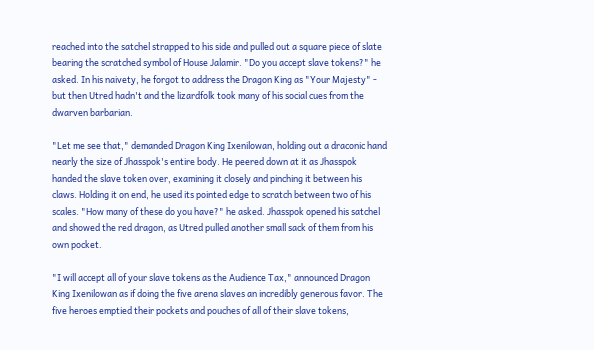reached into the satchel strapped to his side and pulled out a square piece of slate bearing the scratched symbol of House Jalamir. "Do you accept slave tokens?" he asked. In his naivety, he forgot to address the Dragon King as "Your Majesty" - but then Utred hadn't and the lizardfolk took many of his social cues from the dwarven barbarian.

"Let me see that," demanded Dragon King Ixenilowan, holding out a draconic hand nearly the size of Jhasspok's entire body. He peered down at it as Jhasspok handed the slave token over, examining it closely and pinching it between his claws. Holding it on end, he used its pointed edge to scratch between two of his scales. "How many of these do you have?" he asked. Jhasspok opened his satchel and showed the red dragon, as Utred pulled another small sack of them from his own pocket.

"I will accept all of your slave tokens as the Audience Tax," announced Dragon King Ixenilowan as if doing the five arena slaves an incredibly generous favor. The five heroes emptied their pockets and pouches of all of their slave tokens,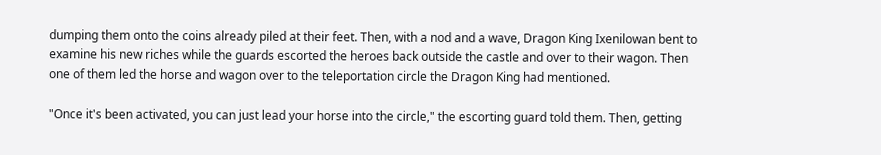dumping them onto the coins already piled at their feet. Then, with a nod and a wave, Dragon King Ixenilowan bent to examine his new riches while the guards escorted the heroes back outside the castle and over to their wagon. Then one of them led the horse and wagon over to the teleportation circle the Dragon King had mentioned.

"Once it's been activated, you can just lead your horse into the circle," the escorting guard told them. Then, getting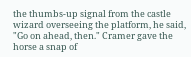the thumbs-up signal from the castle wizard overseeing the platform, he said, "Go on ahead, then." Cramer gave the horse a snap of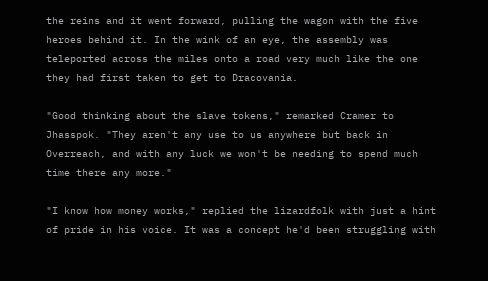the reins and it went forward, pulling the wagon with the five heroes behind it. In the wink of an eye, the assembly was teleported across the miles onto a road very much like the one they had first taken to get to Dracovania.

"Good thinking about the slave tokens," remarked Cramer to Jhasspok. "They aren't any use to us anywhere but back in Overreach, and with any luck we won't be needing to spend much time there any more."

"I know how money works," replied the lizardfolk with just a hint of pride in his voice. It was a concept he'd been struggling with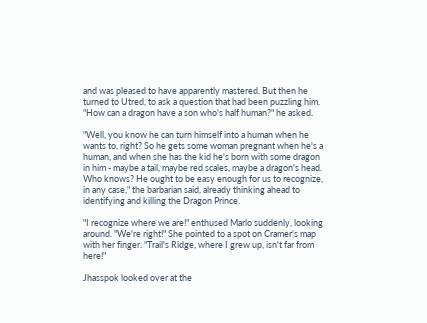and was pleased to have apparently mastered. But then he turned to Utred, to ask a question that had been puzzling him. "How can a dragon have a son who's half human?" he asked.

"Well, you know he can turn himself into a human when he wants to, right? So he gets some woman pregnant when he's a human, and when she has the kid he's born with some dragon in him - maybe a tail, maybe red scales, maybe a dragon's head. Who knows? He ought to be easy enough for us to recognize, in any case," the barbarian said, already thinking ahead to identifying and killing the Dragon Prince.

"I recognize where we are!" enthused Marlo suddenly, looking around. "We're right!" She pointed to a spot on Cramer's map with her finger. "Trail's Ridge, where I grew up, isn't far from here!"

Jhasspok looked over at the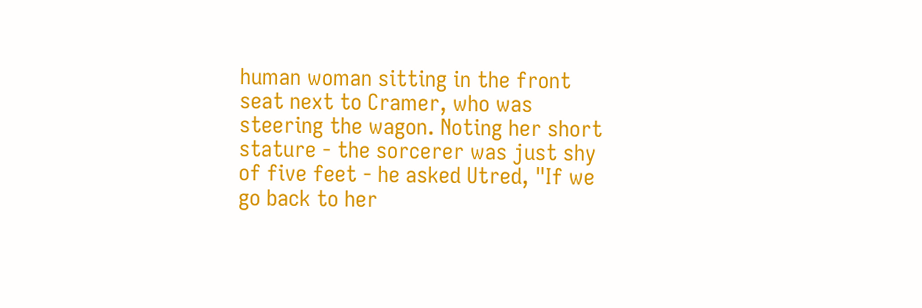human woman sitting in the front seat next to Cramer, who was steering the wagon. Noting her short stature - the sorcerer was just shy of five feet - he asked Utred, "If we go back to her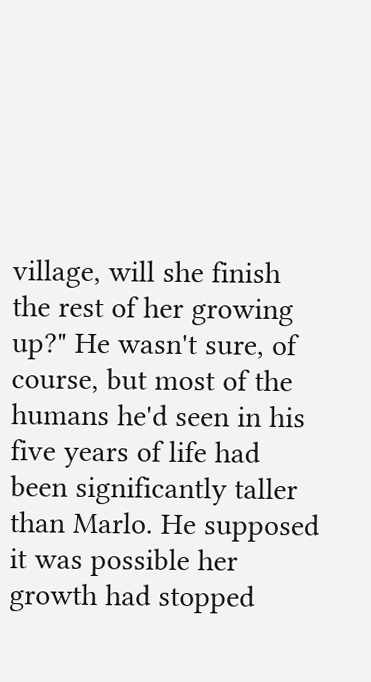village, will she finish the rest of her growing up?" He wasn't sure, of course, but most of the humans he'd seen in his five years of life had been significantly taller than Marlo. He supposed it was possible her growth had stopped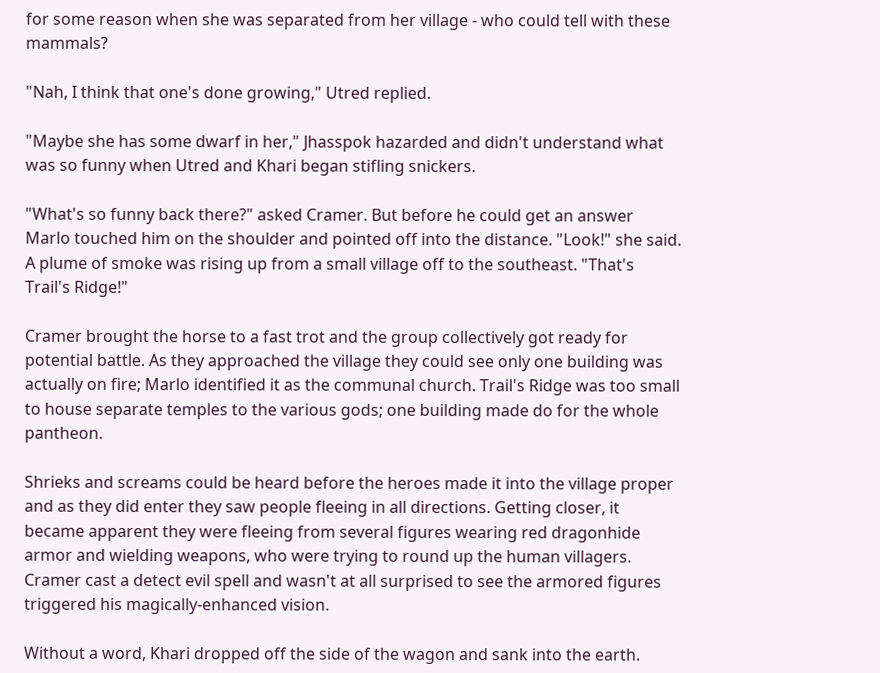for some reason when she was separated from her village - who could tell with these mammals?

"Nah, I think that one's done growing," Utred replied.

"Maybe she has some dwarf in her," Jhasspok hazarded and didn't understand what was so funny when Utred and Khari began stifling snickers.

"What's so funny back there?" asked Cramer. But before he could get an answer Marlo touched him on the shoulder and pointed off into the distance. "Look!" she said. A plume of smoke was rising up from a small village off to the southeast. "That's Trail's Ridge!"

Cramer brought the horse to a fast trot and the group collectively got ready for potential battle. As they approached the village they could see only one building was actually on fire; Marlo identified it as the communal church. Trail's Ridge was too small to house separate temples to the various gods; one building made do for the whole pantheon.

Shrieks and screams could be heard before the heroes made it into the village proper and as they did enter they saw people fleeing in all directions. Getting closer, it became apparent they were fleeing from several figures wearing red dragonhide armor and wielding weapons, who were trying to round up the human villagers. Cramer cast a detect evil spell and wasn't at all surprised to see the armored figures triggered his magically-enhanced vision.

Without a word, Khari dropped off the side of the wagon and sank into the earth.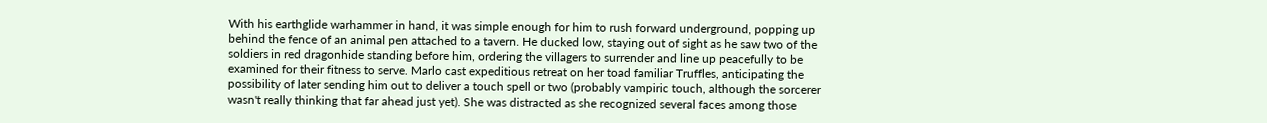With his earthglide warhammer in hand, it was simple enough for him to rush forward underground, popping up behind the fence of an animal pen attached to a tavern. He ducked low, staying out of sight as he saw two of the soldiers in red dragonhide standing before him, ordering the villagers to surrender and line up peacefully to be examined for their fitness to serve. Marlo cast expeditious retreat on her toad familiar Truffles, anticipating the possibility of later sending him out to deliver a touch spell or two (probably vampiric touch, although the sorcerer wasn't really thinking that far ahead just yet). She was distracted as she recognized several faces among those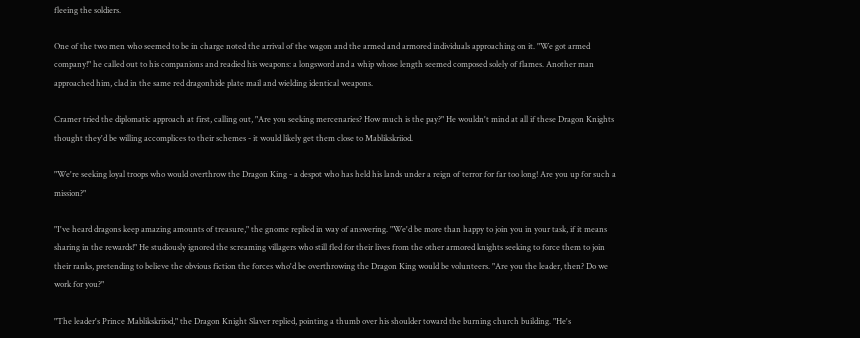fleeing the soldiers.

One of the two men who seemed to be in charge noted the arrival of the wagon and the armed and armored individuals approaching on it. "We got armed company!" he called out to his companions and readied his weapons: a longsword and a whip whose length seemed composed solely of flames. Another man approached him, clad in the same red dragonhide plate mail and wielding identical weapons.

Cramer tried the diplomatic approach at first, calling out, "Are you seeking mercenaries? How much is the pay?" He wouldn't mind at all if these Dragon Knights thought they'd be willing accomplices to their schemes - it would likely get them close to Mablikskriiod.

"We're seeking loyal troops who would overthrow the Dragon King - a despot who has held his lands under a reign of terror for far too long! Are you up for such a mission?"

"I've heard dragons keep amazing amounts of treasure," the gnome replied in way of answering. "We'd be more than happy to join you in your task, if it means sharing in the rewards!" He studiously ignored the screaming villagers who still fled for their lives from the other armored knights seeking to force them to join their ranks, pretending to believe the obvious fiction the forces who'd be overthrowing the Dragon King would be volunteers. "Are you the leader, then? Do we work for you?"

"The leader's Prince Mablikskriiod," the Dragon Knight Slaver replied, pointing a thumb over his shoulder toward the burning church building. "He's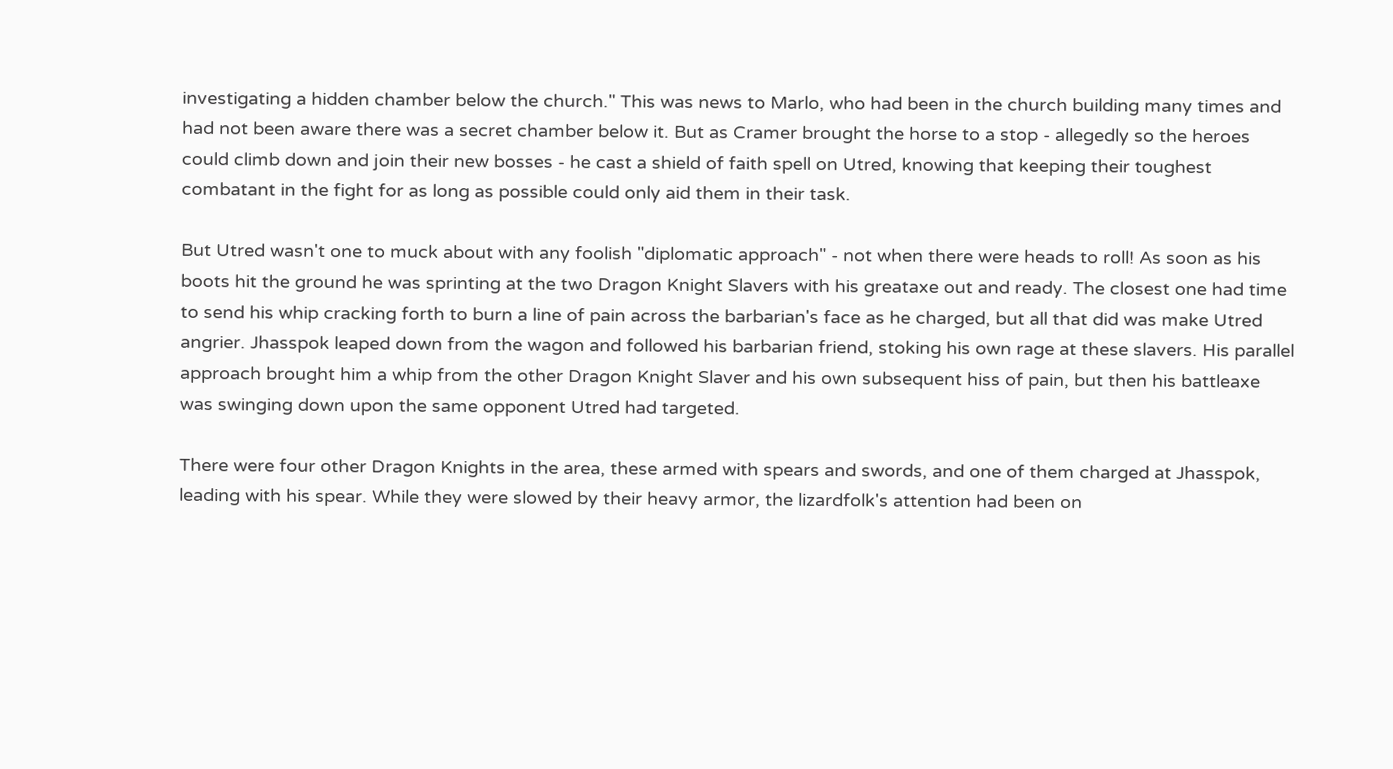investigating a hidden chamber below the church." This was news to Marlo, who had been in the church building many times and had not been aware there was a secret chamber below it. But as Cramer brought the horse to a stop - allegedly so the heroes could climb down and join their new bosses - he cast a shield of faith spell on Utred, knowing that keeping their toughest combatant in the fight for as long as possible could only aid them in their task.

But Utred wasn't one to muck about with any foolish "diplomatic approach" - not when there were heads to roll! As soon as his boots hit the ground he was sprinting at the two Dragon Knight Slavers with his greataxe out and ready. The closest one had time to send his whip cracking forth to burn a line of pain across the barbarian's face as he charged, but all that did was make Utred angrier. Jhasspok leaped down from the wagon and followed his barbarian friend, stoking his own rage at these slavers. His parallel approach brought him a whip from the other Dragon Knight Slaver and his own subsequent hiss of pain, but then his battleaxe was swinging down upon the same opponent Utred had targeted.

There were four other Dragon Knights in the area, these armed with spears and swords, and one of them charged at Jhasspok, leading with his spear. While they were slowed by their heavy armor, the lizardfolk's attention had been on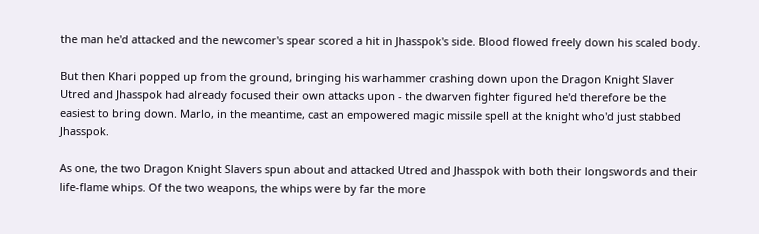the man he'd attacked and the newcomer's spear scored a hit in Jhasspok's side. Blood flowed freely down his scaled body.

But then Khari popped up from the ground, bringing his warhammer crashing down upon the Dragon Knight Slaver Utred and Jhasspok had already focused their own attacks upon - the dwarven fighter figured he'd therefore be the easiest to bring down. Marlo, in the meantime, cast an empowered magic missile spell at the knight who'd just stabbed Jhasspok.

As one, the two Dragon Knight Slavers spun about and attacked Utred and Jhasspok with both their longswords and their life-flame whips. Of the two weapons, the whips were by far the more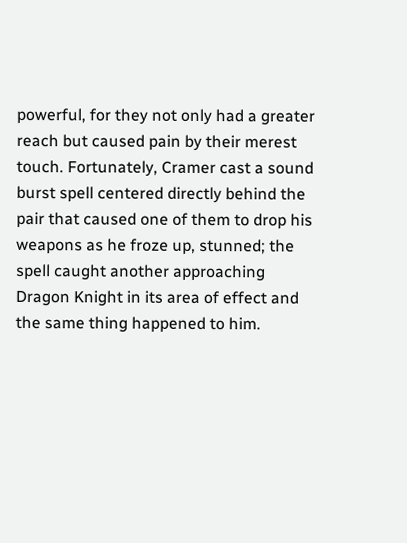powerful, for they not only had a greater reach but caused pain by their merest touch. Fortunately, Cramer cast a sound burst spell centered directly behind the pair that caused one of them to drop his weapons as he froze up, stunned; the spell caught another approaching Dragon Knight in its area of effect and the same thing happened to him.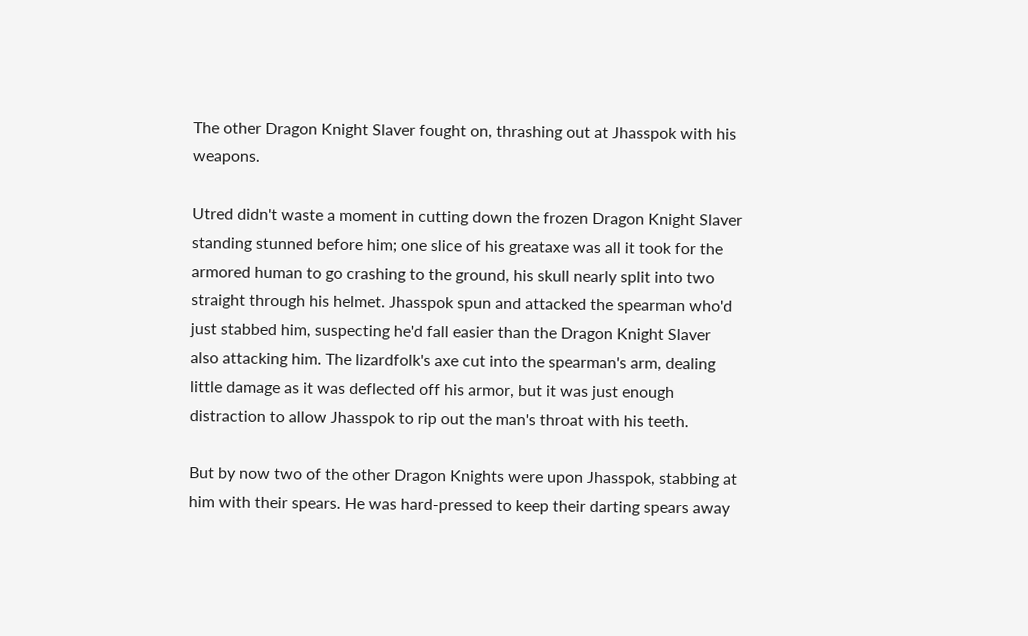The other Dragon Knight Slaver fought on, thrashing out at Jhasspok with his weapons.

Utred didn't waste a moment in cutting down the frozen Dragon Knight Slaver standing stunned before him; one slice of his greataxe was all it took for the armored human to go crashing to the ground, his skull nearly split into two straight through his helmet. Jhasspok spun and attacked the spearman who'd just stabbed him, suspecting he'd fall easier than the Dragon Knight Slaver also attacking him. The lizardfolk's axe cut into the spearman's arm, dealing little damage as it was deflected off his armor, but it was just enough distraction to allow Jhasspok to rip out the man's throat with his teeth.

But by now two of the other Dragon Knights were upon Jhasspok, stabbing at him with their spears. He was hard-pressed to keep their darting spears away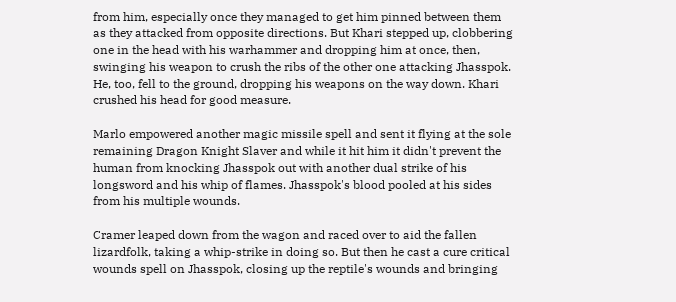from him, especially once they managed to get him pinned between them as they attacked from opposite directions. But Khari stepped up, clobbering one in the head with his warhammer and dropping him at once, then, swinging his weapon to crush the ribs of the other one attacking Jhasspok. He, too, fell to the ground, dropping his weapons on the way down. Khari crushed his head for good measure.

Marlo empowered another magic missile spell and sent it flying at the sole remaining Dragon Knight Slaver and while it hit him it didn't prevent the human from knocking Jhasspok out with another dual strike of his longsword and his whip of flames. Jhasspok's blood pooled at his sides from his multiple wounds.

Cramer leaped down from the wagon and raced over to aid the fallen lizardfolk, taking a whip-strike in doing so. But then he cast a cure critical wounds spell on Jhasspok, closing up the reptile's wounds and bringing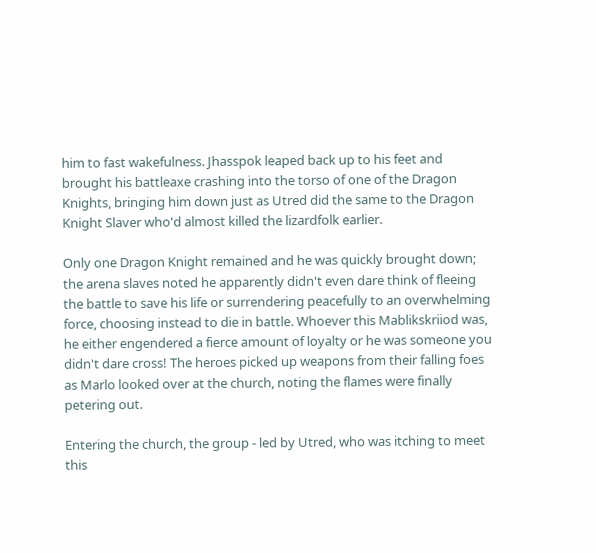him to fast wakefulness. Jhasspok leaped back up to his feet and brought his battleaxe crashing into the torso of one of the Dragon Knights, bringing him down just as Utred did the same to the Dragon Knight Slaver who'd almost killed the lizardfolk earlier.

Only one Dragon Knight remained and he was quickly brought down; the arena slaves noted he apparently didn't even dare think of fleeing the battle to save his life or surrendering peacefully to an overwhelming force, choosing instead to die in battle. Whoever this Mablikskriiod was, he either engendered a fierce amount of loyalty or he was someone you didn't dare cross! The heroes picked up weapons from their falling foes as Marlo looked over at the church, noting the flames were finally petering out.

Entering the church, the group - led by Utred, who was itching to meet this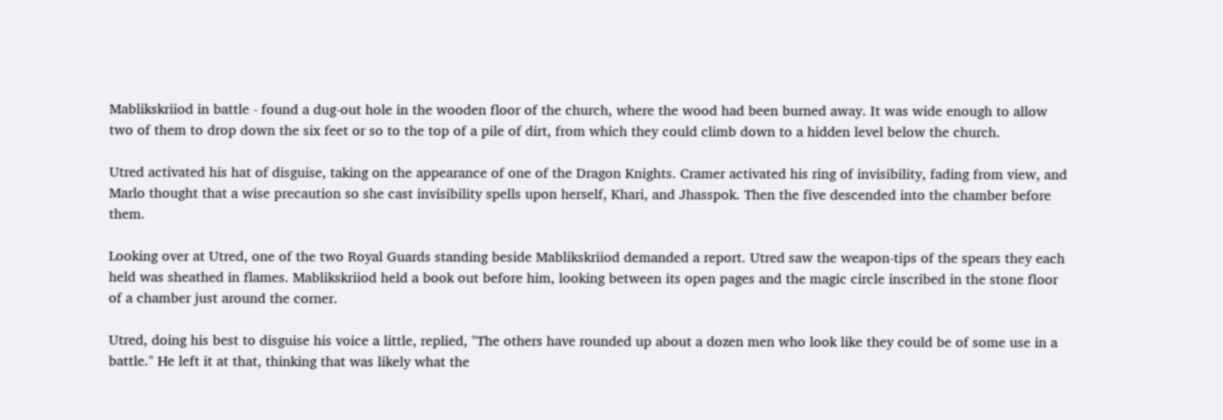Mablikskriiod in battle - found a dug-out hole in the wooden floor of the church, where the wood had been burned away. It was wide enough to allow two of them to drop down the six feet or so to the top of a pile of dirt, from which they could climb down to a hidden level below the church.

Utred activated his hat of disguise, taking on the appearance of one of the Dragon Knights. Cramer activated his ring of invisibility, fading from view, and Marlo thought that a wise precaution so she cast invisibility spells upon herself, Khari, and Jhasspok. Then the five descended into the chamber before them.

Looking over at Utred, one of the two Royal Guards standing beside Mablikskriiod demanded a report. Utred saw the weapon-tips of the spears they each held was sheathed in flames. Mablikskriiod held a book out before him, looking between its open pages and the magic circle inscribed in the stone floor of a chamber just around the corner.

Utred, doing his best to disguise his voice a little, replied, "The others have rounded up about a dozen men who look like they could be of some use in a battle." He left it at that, thinking that was likely what the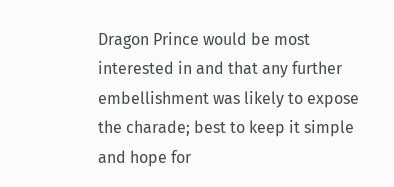Dragon Prince would be most interested in and that any further embellishment was likely to expose the charade; best to keep it simple and hope for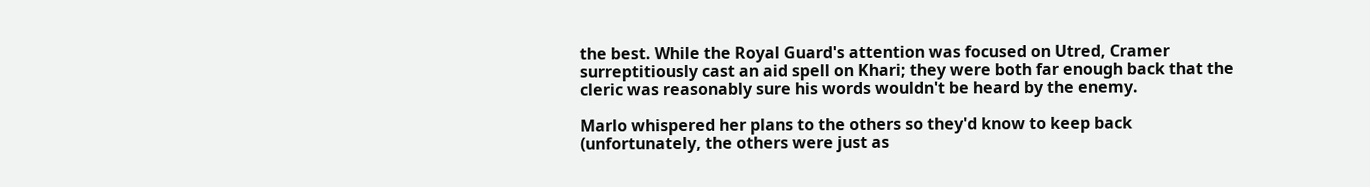the best. While the Royal Guard's attention was focused on Utred, Cramer surreptitiously cast an aid spell on Khari; they were both far enough back that the cleric was reasonably sure his words wouldn't be heard by the enemy.

Marlo whispered her plans to the others so they'd know to keep back (unfortunately, the others were just as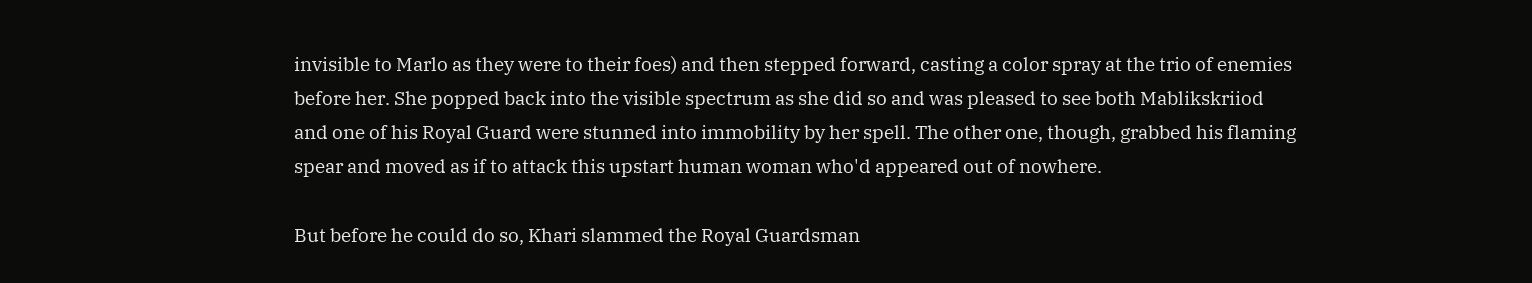invisible to Marlo as they were to their foes) and then stepped forward, casting a color spray at the trio of enemies before her. She popped back into the visible spectrum as she did so and was pleased to see both Mablikskriiod and one of his Royal Guard were stunned into immobility by her spell. The other one, though, grabbed his flaming spear and moved as if to attack this upstart human woman who'd appeared out of nowhere.

But before he could do so, Khari slammed the Royal Guardsman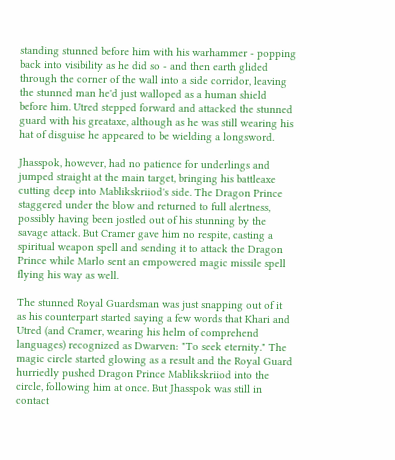standing stunned before him with his warhammer - popping back into visibility as he did so - and then earth glided through the corner of the wall into a side corridor, leaving the stunned man he'd just walloped as a human shield before him. Utred stepped forward and attacked the stunned guard with his greataxe, although as he was still wearing his hat of disguise he appeared to be wielding a longsword.

Jhasspok, however, had no patience for underlings and jumped straight at the main target, bringing his battleaxe cutting deep into Mablikskriiod's side. The Dragon Prince staggered under the blow and returned to full alertness, possibly having been jostled out of his stunning by the savage attack. But Cramer gave him no respite, casting a spiritual weapon spell and sending it to attack the Dragon Prince while Marlo sent an empowered magic missile spell flying his way as well.

The stunned Royal Guardsman was just snapping out of it as his counterpart started saying a few words that Khari and Utred (and Cramer, wearing his helm of comprehend languages) recognized as Dwarven: "To seek eternity." The magic circle started glowing as a result and the Royal Guard hurriedly pushed Dragon Prince Mablikskriiod into the circle, following him at once. But Jhasspok was still in contact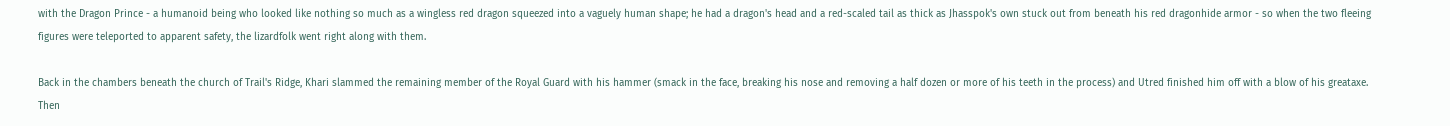with the Dragon Prince - a humanoid being who looked like nothing so much as a wingless red dragon squeezed into a vaguely human shape; he had a dragon's head and a red-scaled tail as thick as Jhasspok's own stuck out from beneath his red dragonhide armor - so when the two fleeing figures were teleported to apparent safety, the lizardfolk went right along with them.

Back in the chambers beneath the church of Trail's Ridge, Khari slammed the remaining member of the Royal Guard with his hammer (smack in the face, breaking his nose and removing a half dozen or more of his teeth in the process) and Utred finished him off with a blow of his greataxe. Then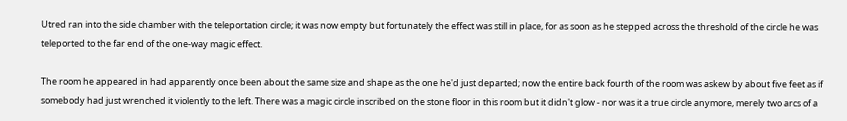Utred ran into the side chamber with the teleportation circle; it was now empty but fortunately the effect was still in place, for as soon as he stepped across the threshold of the circle he was teleported to the far end of the one-way magic effect.

The room he appeared in had apparently once been about the same size and shape as the one he'd just departed; now the entire back fourth of the room was askew by about five feet as if somebody had just wrenched it violently to the left. There was a magic circle inscribed on the stone floor in this room but it didn't glow - nor was it a true circle anymore, merely two arcs of a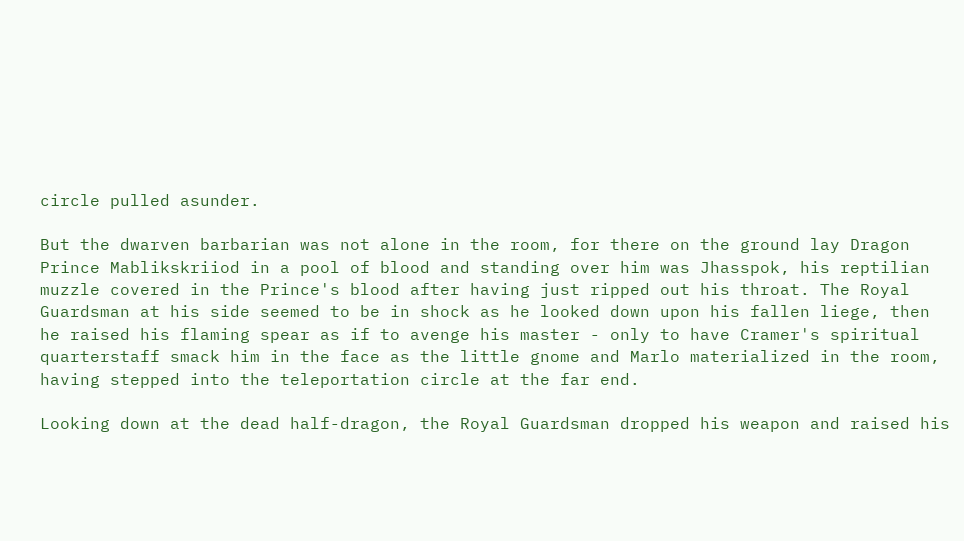circle pulled asunder.

But the dwarven barbarian was not alone in the room, for there on the ground lay Dragon Prince Mablikskriiod in a pool of blood and standing over him was Jhasspok, his reptilian muzzle covered in the Prince's blood after having just ripped out his throat. The Royal Guardsman at his side seemed to be in shock as he looked down upon his fallen liege, then he raised his flaming spear as if to avenge his master - only to have Cramer's spiritual quarterstaff smack him in the face as the little gnome and Marlo materialized in the room, having stepped into the teleportation circle at the far end.

Looking down at the dead half-dragon, the Royal Guardsman dropped his weapon and raised his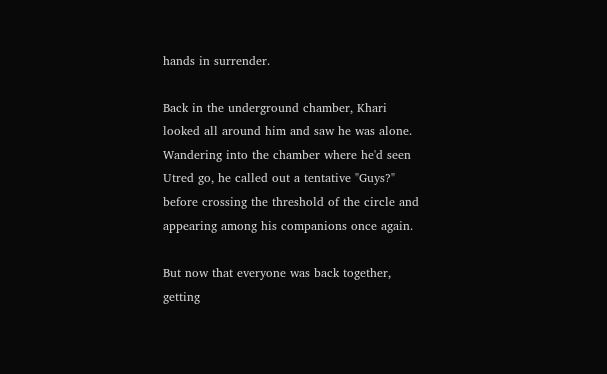hands in surrender.

Back in the underground chamber, Khari looked all around him and saw he was alone. Wandering into the chamber where he'd seen Utred go, he called out a tentative "Guys?" before crossing the threshold of the circle and appearing among his companions once again.

But now that everyone was back together, getting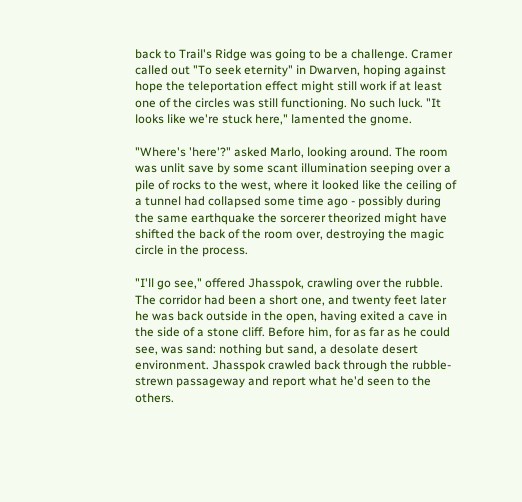back to Trail's Ridge was going to be a challenge. Cramer called out "To seek eternity" in Dwarven, hoping against hope the teleportation effect might still work if at least one of the circles was still functioning. No such luck. "It looks like we're stuck here," lamented the gnome.

"Where's 'here'?" asked Marlo, looking around. The room was unlit save by some scant illumination seeping over a pile of rocks to the west, where it looked like the ceiling of a tunnel had collapsed some time ago - possibly during the same earthquake the sorcerer theorized might have shifted the back of the room over, destroying the magic circle in the process.

"I'll go see," offered Jhasspok, crawling over the rubble. The corridor had been a short one, and twenty feet later he was back outside in the open, having exited a cave in the side of a stone cliff. Before him, for as far as he could see, was sand: nothing but sand, a desolate desert environment. Jhasspok crawled back through the rubble-strewn passageway and report what he'd seen to the others.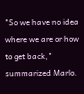"So we have no idea where we are or how to get back," summarized Marlo.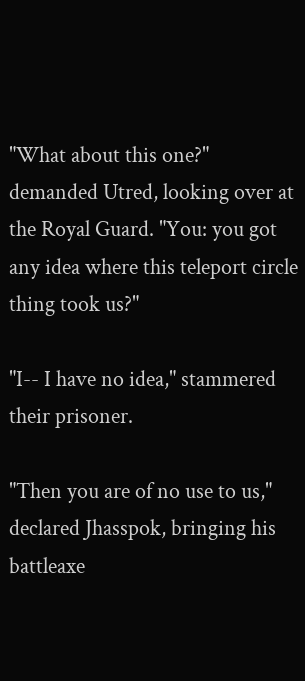"What about this one?" demanded Utred, looking over at the Royal Guard. "You: you got any idea where this teleport circle thing took us?"

"I-- I have no idea," stammered their prisoner.

"Then you are of no use to us," declared Jhasspok, bringing his battleaxe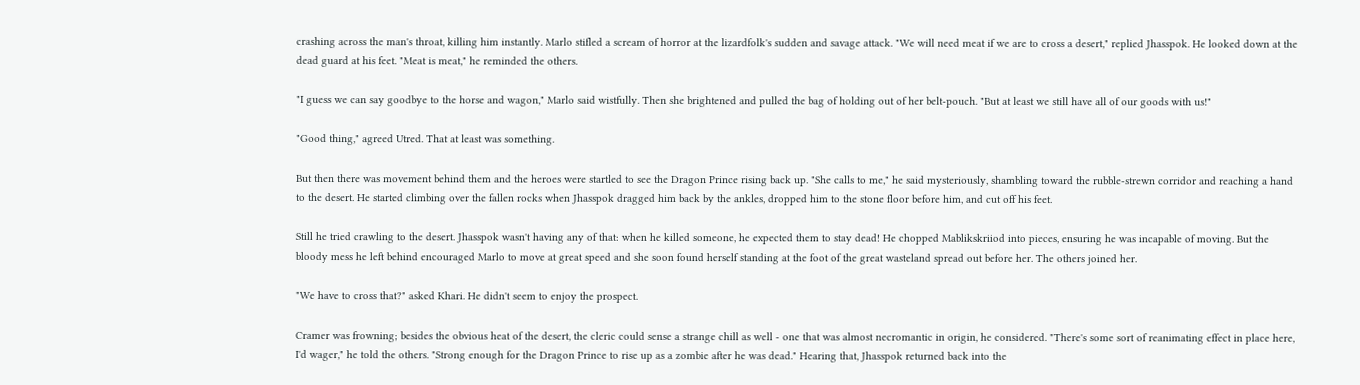crashing across the man's throat, killing him instantly. Marlo stifled a scream of horror at the lizardfolk's sudden and savage attack. "We will need meat if we are to cross a desert," replied Jhasspok. He looked down at the dead guard at his feet. "Meat is meat," he reminded the others.

"I guess we can say goodbye to the horse and wagon," Marlo said wistfully. Then she brightened and pulled the bag of holding out of her belt-pouch. "But at least we still have all of our goods with us!"

"Good thing," agreed Utred. That at least was something.

But then there was movement behind them and the heroes were startled to see the Dragon Prince rising back up. "She calls to me," he said mysteriously, shambling toward the rubble-strewn corridor and reaching a hand to the desert. He started climbing over the fallen rocks when Jhasspok dragged him back by the ankles, dropped him to the stone floor before him, and cut off his feet.

Still he tried crawling to the desert. Jhasspok wasn't having any of that: when he killed someone, he expected them to stay dead! He chopped Mablikskriiod into pieces, ensuring he was incapable of moving. But the bloody mess he left behind encouraged Marlo to move at great speed and she soon found herself standing at the foot of the great wasteland spread out before her. The others joined her.

"We have to cross that?" asked Khari. He didn't seem to enjoy the prospect.

Cramer was frowning; besides the obvious heat of the desert, the cleric could sense a strange chill as well - one that was almost necromantic in origin, he considered. "There's some sort of reanimating effect in place here, I'd wager," he told the others. "Strong enough for the Dragon Prince to rise up as a zombie after he was dead." Hearing that, Jhasspok returned back into the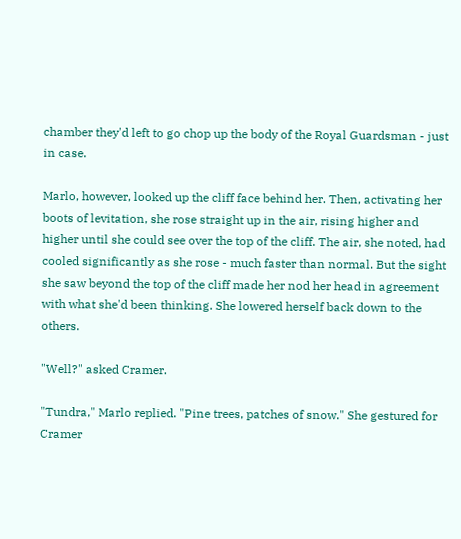chamber they'd left to go chop up the body of the Royal Guardsman - just in case.

Marlo, however, looked up the cliff face behind her. Then, activating her boots of levitation, she rose straight up in the air, rising higher and higher until she could see over the top of the cliff. The air, she noted, had cooled significantly as she rose - much faster than normal. But the sight she saw beyond the top of the cliff made her nod her head in agreement with what she'd been thinking. She lowered herself back down to the others.

"Well?" asked Cramer.

"Tundra," Marlo replied. "Pine trees, patches of snow." She gestured for Cramer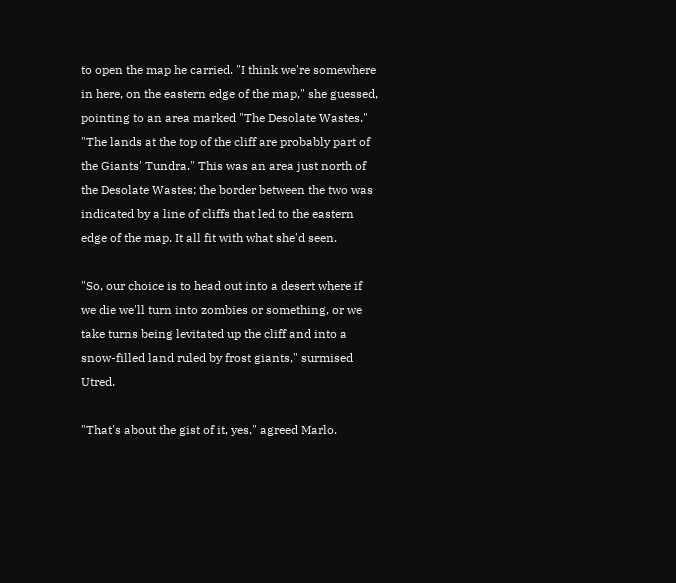to open the map he carried. "I think we're somewhere in here, on the eastern edge of the map," she guessed, pointing to an area marked "The Desolate Wastes." "The lands at the top of the cliff are probably part of the Giants' Tundra." This was an area just north of the Desolate Wastes; the border between the two was indicated by a line of cliffs that led to the eastern edge of the map. It all fit with what she'd seen.

"So, our choice is to head out into a desert where if we die we'll turn into zombies or something, or we take turns being levitated up the cliff and into a snow-filled land ruled by frost giants," surmised Utred.

"That's about the gist of it, yes," agreed Marlo.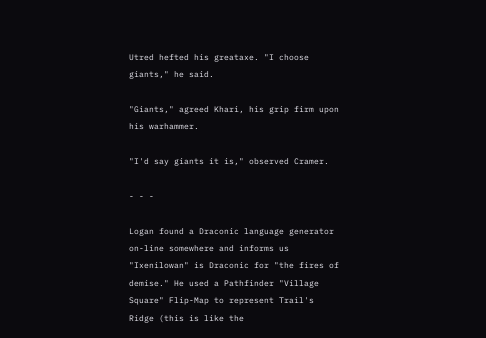Utred hefted his greataxe. "I choose giants," he said.

"Giants," agreed Khari, his grip firm upon his warhammer.

"I'd say giants it is," observed Cramer.

- - -

Logan found a Draconic language generator on-line somewhere and informs us "Ixenilowan" is Draconic for "the fires of demise." He used a Pathfinder "Village Square" Flip-Map to represent Trail's Ridge (this is like the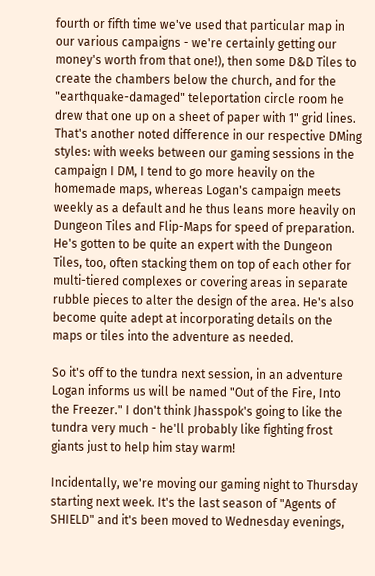fourth or fifth time we've used that particular map in our various campaigns - we're certainly getting our money's worth from that one!), then some D&D Tiles to create the chambers below the church, and for the "earthquake-damaged" teleportation circle room he drew that one up on a sheet of paper with 1" grid lines. That's another noted difference in our respective DMing styles: with weeks between our gaming sessions in the campaign I DM, I tend to go more heavily on the homemade maps, whereas Logan's campaign meets weekly as a default and he thus leans more heavily on Dungeon Tiles and Flip-Maps for speed of preparation. He's gotten to be quite an expert with the Dungeon Tiles, too, often stacking them on top of each other for multi-tiered complexes or covering areas in separate rubble pieces to alter the design of the area. He's also become quite adept at incorporating details on the maps or tiles into the adventure as needed.

So it's off to the tundra next session, in an adventure Logan informs us will be named "Out of the Fire, Into the Freezer." I don't think Jhasspok's going to like the tundra very much - he'll probably like fighting frost giants just to help him stay warm!

Incidentally, we're moving our gaming night to Thursday starting next week. It's the last season of "Agents of SHIELD" and it's been moved to Wednesday evenings,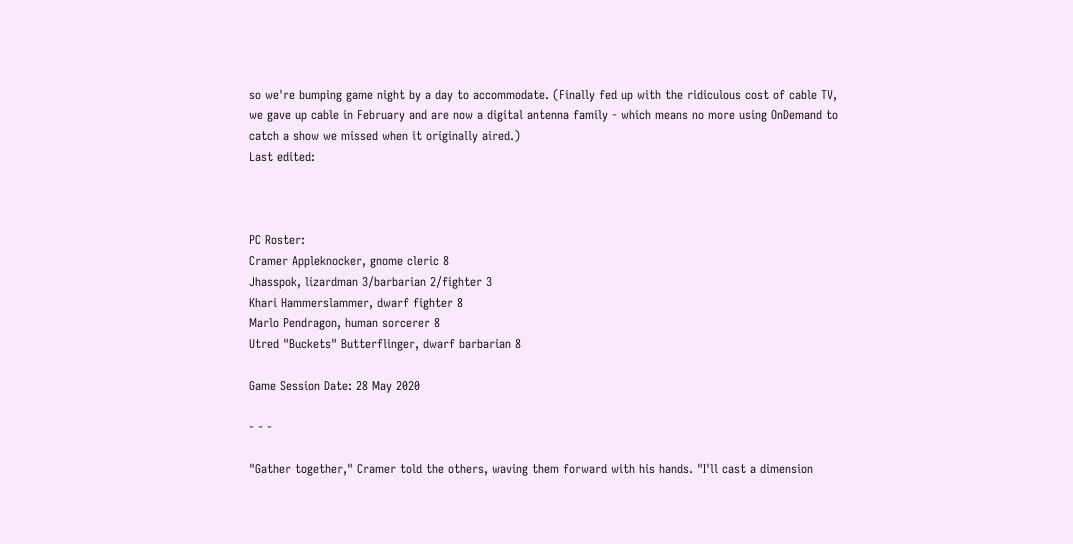so we're bumping game night by a day to accommodate. (Finally fed up with the ridiculous cost of cable TV, we gave up cable in February and are now a digital antenna family - which means no more using OnDemand to catch a show we missed when it originally aired.)
Last edited:



PC Roster:
Cramer Appleknocker, gnome cleric 8
Jhasspok, lizardman 3/barbarian 2/fighter 3
Khari Hammerslammer, dwarf fighter 8
Marlo Pendragon, human sorcerer 8
Utred "Buckets" Butterflinger, dwarf barbarian 8

Game Session Date: 28 May 2020

- - -

"Gather together," Cramer told the others, waving them forward with his hands. "I'll cast a dimension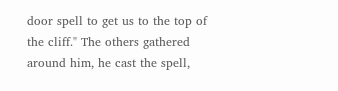door spell to get us to the top of the cliff." The others gathered around him, he cast the spell,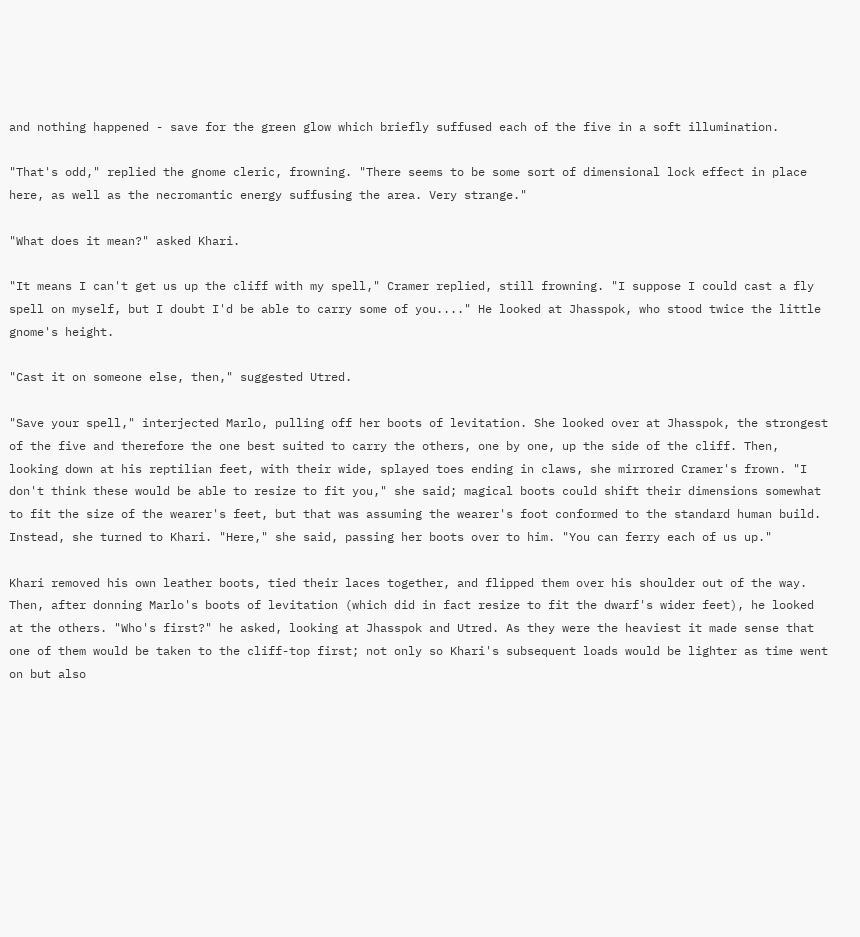and nothing happened - save for the green glow which briefly suffused each of the five in a soft illumination.

"That's odd," replied the gnome cleric, frowning. "There seems to be some sort of dimensional lock effect in place here, as well as the necromantic energy suffusing the area. Very strange."

"What does it mean?" asked Khari.

"It means I can't get us up the cliff with my spell," Cramer replied, still frowning. "I suppose I could cast a fly spell on myself, but I doubt I'd be able to carry some of you...." He looked at Jhasspok, who stood twice the little gnome's height.

"Cast it on someone else, then," suggested Utred.

"Save your spell," interjected Marlo, pulling off her boots of levitation. She looked over at Jhasspok, the strongest of the five and therefore the one best suited to carry the others, one by one, up the side of the cliff. Then, looking down at his reptilian feet, with their wide, splayed toes ending in claws, she mirrored Cramer's frown. "I don't think these would be able to resize to fit you," she said; magical boots could shift their dimensions somewhat to fit the size of the wearer's feet, but that was assuming the wearer's foot conformed to the standard human build. Instead, she turned to Khari. "Here," she said, passing her boots over to him. "You can ferry each of us up."

Khari removed his own leather boots, tied their laces together, and flipped them over his shoulder out of the way. Then, after donning Marlo's boots of levitation (which did in fact resize to fit the dwarf's wider feet), he looked at the others. "Who's first?" he asked, looking at Jhasspok and Utred. As they were the heaviest it made sense that one of them would be taken to the cliff-top first; not only so Khari's subsequent loads would be lighter as time went on but also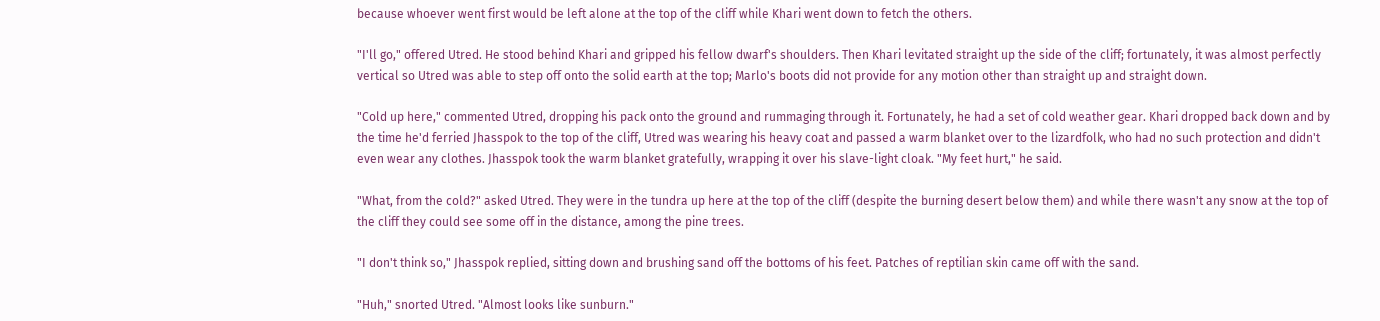because whoever went first would be left alone at the top of the cliff while Khari went down to fetch the others.

"I'll go," offered Utred. He stood behind Khari and gripped his fellow dwarf's shoulders. Then Khari levitated straight up the side of the cliff; fortunately, it was almost perfectly vertical so Utred was able to step off onto the solid earth at the top; Marlo's boots did not provide for any motion other than straight up and straight down.

"Cold up here," commented Utred, dropping his pack onto the ground and rummaging through it. Fortunately, he had a set of cold weather gear. Khari dropped back down and by the time he'd ferried Jhasspok to the top of the cliff, Utred was wearing his heavy coat and passed a warm blanket over to the lizardfolk, who had no such protection and didn't even wear any clothes. Jhasspok took the warm blanket gratefully, wrapping it over his slave-light cloak. "My feet hurt," he said.

"What, from the cold?" asked Utred. They were in the tundra up here at the top of the cliff (despite the burning desert below them) and while there wasn't any snow at the top of the cliff they could see some off in the distance, among the pine trees.

"I don't think so," Jhasspok replied, sitting down and brushing sand off the bottoms of his feet. Patches of reptilian skin came off with the sand.

"Huh," snorted Utred. "Almost looks like sunburn."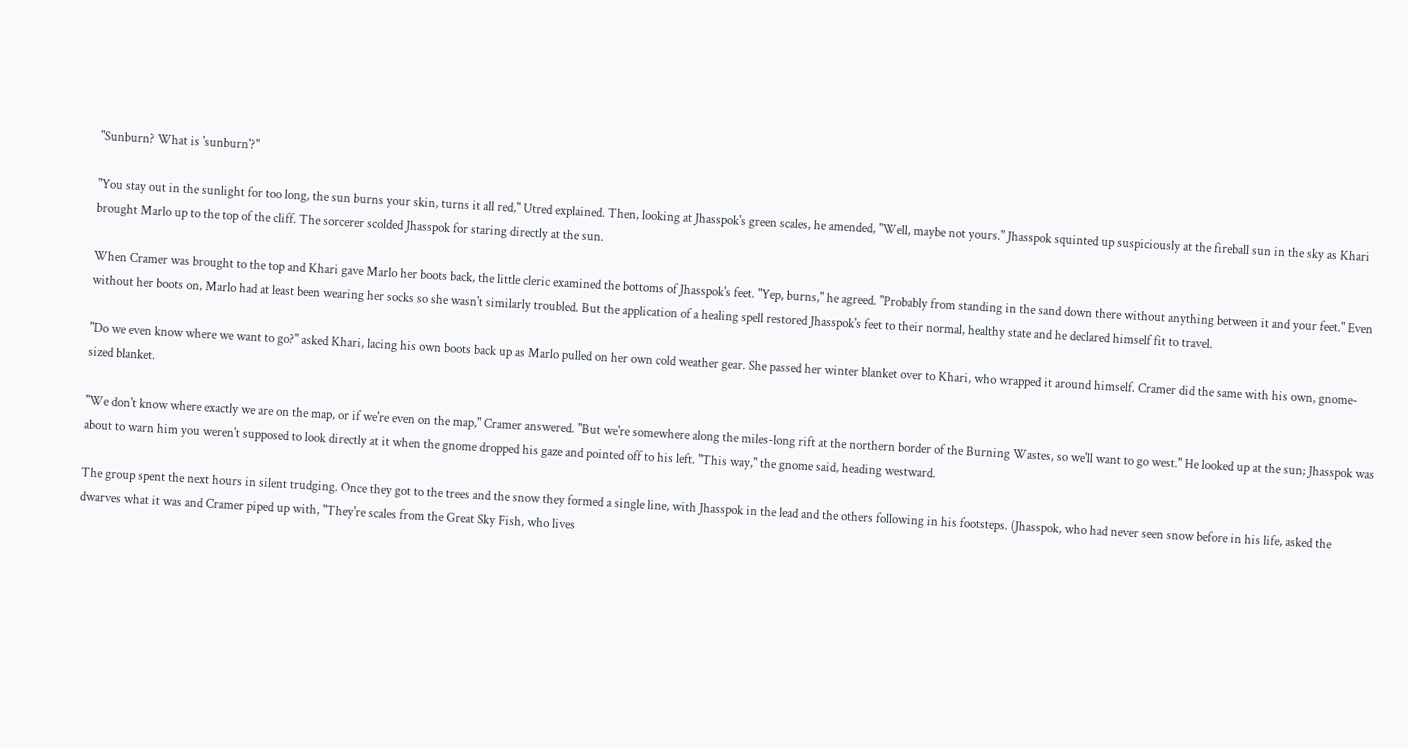"Sunburn? What is 'sunburn'?"

"You stay out in the sunlight for too long, the sun burns your skin, turns it all red," Utred explained. Then, looking at Jhasspok's green scales, he amended, "Well, maybe not yours." Jhasspok squinted up suspiciously at the fireball sun in the sky as Khari brought Marlo up to the top of the cliff. The sorcerer scolded Jhasspok for staring directly at the sun.

When Cramer was brought to the top and Khari gave Marlo her boots back, the little cleric examined the bottoms of Jhasspok's feet. "Yep, burns," he agreed. "Probably from standing in the sand down there without anything between it and your feet." Even without her boots on, Marlo had at least been wearing her socks so she wasn't similarly troubled. But the application of a healing spell restored Jhasspok's feet to their normal, healthy state and he declared himself fit to travel.

"Do we even know where we want to go?" asked Khari, lacing his own boots back up as Marlo pulled on her own cold weather gear. She passed her winter blanket over to Khari, who wrapped it around himself. Cramer did the same with his own, gnome-sized blanket.

"We don't know where exactly we are on the map, or if we're even on the map," Cramer answered. "But we're somewhere along the miles-long rift at the northern border of the Burning Wastes, so we'll want to go west." He looked up at the sun; Jhasspok was about to warn him you weren't supposed to look directly at it when the gnome dropped his gaze and pointed off to his left. "This way," the gnome said, heading westward.

The group spent the next hours in silent trudging. Once they got to the trees and the snow they formed a single line, with Jhasspok in the lead and the others following in his footsteps. (Jhasspok, who had never seen snow before in his life, asked the dwarves what it was and Cramer piped up with, "They're scales from the Great Sky Fish, who lives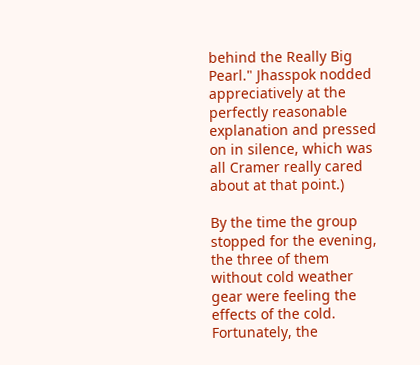behind the Really Big Pearl." Jhasspok nodded appreciatively at the perfectly reasonable explanation and pressed on in silence, which was all Cramer really cared about at that point.)

By the time the group stopped for the evening, the three of them without cold weather gear were feeling the effects of the cold. Fortunately, the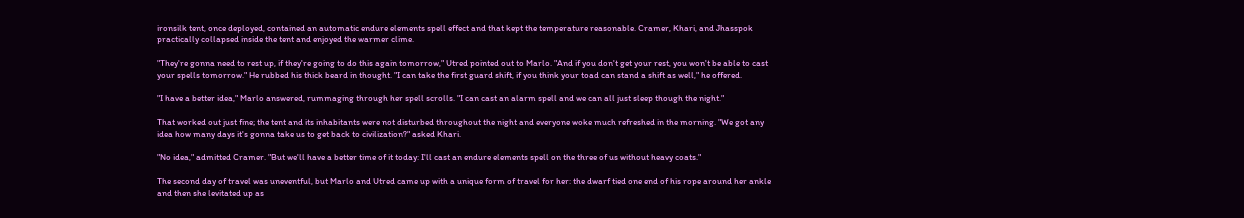ironsilk tent, once deployed, contained an automatic endure elements spell effect and that kept the temperature reasonable. Cramer, Khari, and Jhasspok practically collapsed inside the tent and enjoyed the warmer clime.

"They're gonna need to rest up, if they're going to do this again tomorrow," Utred pointed out to Marlo. "And if you don't get your rest, you won't be able to cast your spells tomorrow." He rubbed his thick beard in thought. "I can take the first guard shift, if you think your toad can stand a shift as well," he offered.

"I have a better idea," Marlo answered, rummaging through her spell scrolls. "I can cast an alarm spell and we can all just sleep though the night."

That worked out just fine; the tent and its inhabitants were not disturbed throughout the night and everyone woke much refreshed in the morning. "We got any idea how many days it's gonna take us to get back to civilization?" asked Khari.

"No idea," admitted Cramer. "But we'll have a better time of it today: I'll cast an endure elements spell on the three of us without heavy coats."

The second day of travel was uneventful, but Marlo and Utred came up with a unique form of travel for her: the dwarf tied one end of his rope around her ankle and then she levitated up as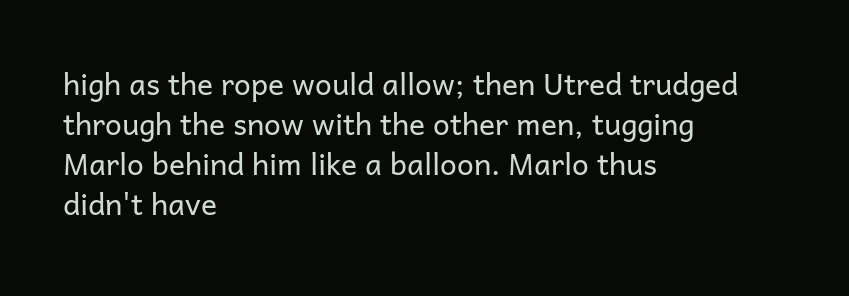high as the rope would allow; then Utred trudged through the snow with the other men, tugging Marlo behind him like a balloon. Marlo thus didn't have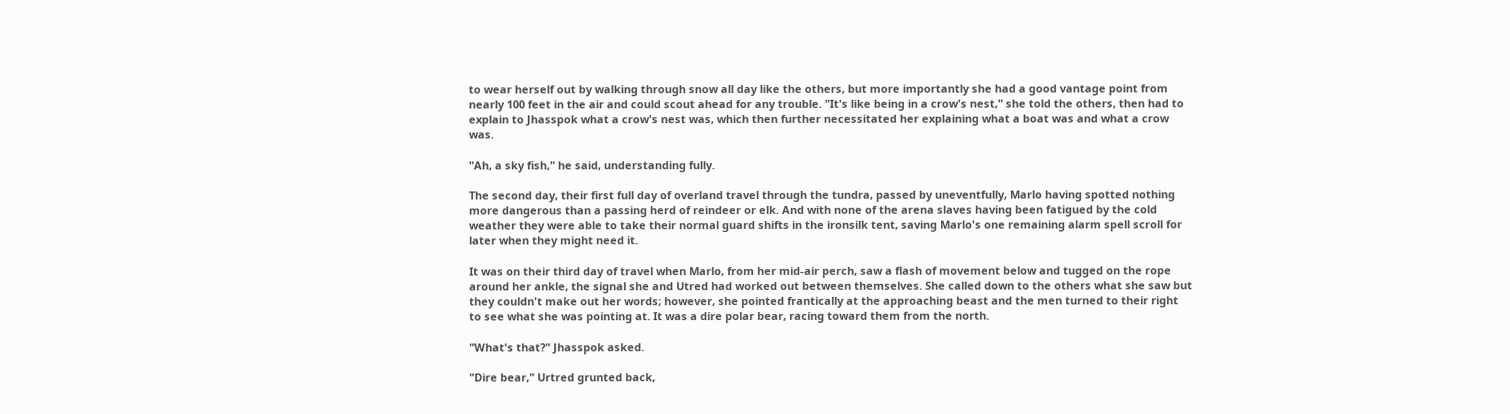to wear herself out by walking through snow all day like the others, but more importantly she had a good vantage point from nearly 100 feet in the air and could scout ahead for any trouble. "It's like being in a crow's nest," she told the others, then had to explain to Jhasspok what a crow's nest was, which then further necessitated her explaining what a boat was and what a crow was.

"Ah, a sky fish," he said, understanding fully.

The second day, their first full day of overland travel through the tundra, passed by uneventfully, Marlo having spotted nothing more dangerous than a passing herd of reindeer or elk. And with none of the arena slaves having been fatigued by the cold weather they were able to take their normal guard shifts in the ironsilk tent, saving Marlo's one remaining alarm spell scroll for later when they might need it.

It was on their third day of travel when Marlo, from her mid-air perch, saw a flash of movement below and tugged on the rope around her ankle, the signal she and Utred had worked out between themselves. She called down to the others what she saw but they couldn't make out her words; however, she pointed frantically at the approaching beast and the men turned to their right to see what she was pointing at. It was a dire polar bear, racing toward them from the north.

"What's that?" Jhasspok asked.

"Dire bear," Urtred grunted back,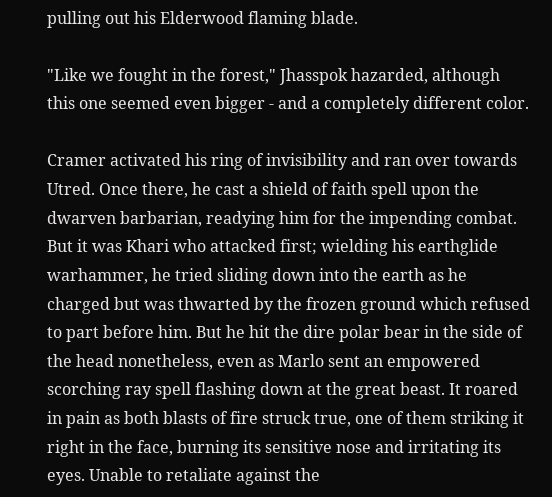pulling out his Elderwood flaming blade.

"Like we fought in the forest," Jhasspok hazarded, although this one seemed even bigger - and a completely different color.

Cramer activated his ring of invisibility and ran over towards Utred. Once there, he cast a shield of faith spell upon the dwarven barbarian, readying him for the impending combat. But it was Khari who attacked first; wielding his earthglide warhammer, he tried sliding down into the earth as he charged but was thwarted by the frozen ground which refused to part before him. But he hit the dire polar bear in the side of the head nonetheless, even as Marlo sent an empowered scorching ray spell flashing down at the great beast. It roared in pain as both blasts of fire struck true, one of them striking it right in the face, burning its sensitive nose and irritating its eyes. Unable to retaliate against the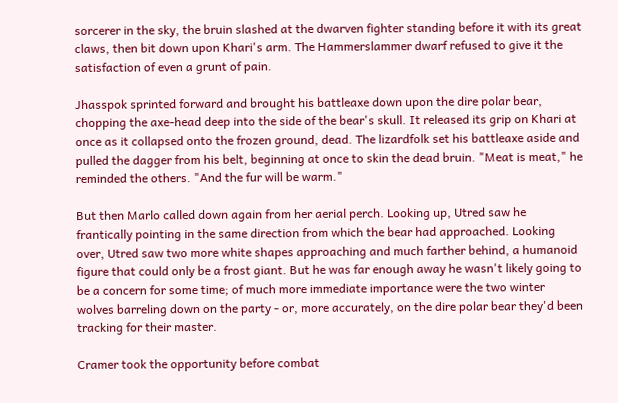sorcerer in the sky, the bruin slashed at the dwarven fighter standing before it with its great claws, then bit down upon Khari's arm. The Hammerslammer dwarf refused to give it the satisfaction of even a grunt of pain.

Jhasspok sprinted forward and brought his battleaxe down upon the dire polar bear, chopping the axe-head deep into the side of the bear's skull. It released its grip on Khari at once as it collapsed onto the frozen ground, dead. The lizardfolk set his battleaxe aside and pulled the dagger from his belt, beginning at once to skin the dead bruin. "Meat is meat," he reminded the others. "And the fur will be warm."

But then Marlo called down again from her aerial perch. Looking up, Utred saw he frantically pointing in the same direction from which the bear had approached. Looking over, Utred saw two more white shapes approaching and much farther behind, a humanoid figure that could only be a frost giant. But he was far enough away he wasn't likely going to be a concern for some time; of much more immediate importance were the two winter wolves barreling down on the party - or, more accurately, on the dire polar bear they'd been tracking for their master.

Cramer took the opportunity before combat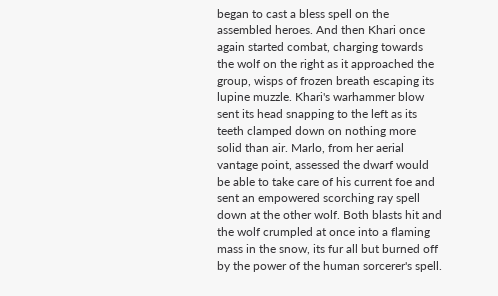began to cast a bless spell on the assembled heroes. And then Khari once again started combat, charging towards the wolf on the right as it approached the group, wisps of frozen breath escaping its lupine muzzle. Khari's warhammer blow sent its head snapping to the left as its teeth clamped down on nothing more solid than air. Marlo, from her aerial vantage point, assessed the dwarf would be able to take care of his current foe and sent an empowered scorching ray spell down at the other wolf. Both blasts hit and the wolf crumpled at once into a flaming mass in the snow, its fur all but burned off by the power of the human sorcerer's spell.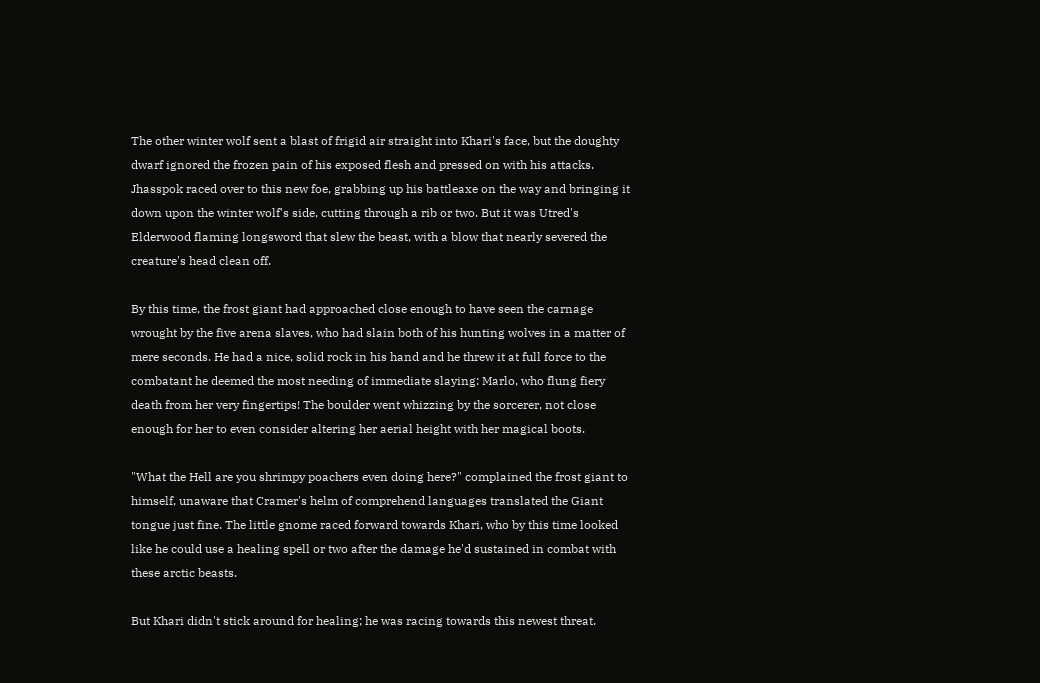The other winter wolf sent a blast of frigid air straight into Khari's face, but the doughty dwarf ignored the frozen pain of his exposed flesh and pressed on with his attacks. Jhasspok raced over to this new foe, grabbing up his battleaxe on the way and bringing it down upon the winter wolf's side, cutting through a rib or two. But it was Utred's Elderwood flaming longsword that slew the beast, with a blow that nearly severed the creature's head clean off.

By this time, the frost giant had approached close enough to have seen the carnage wrought by the five arena slaves, who had slain both of his hunting wolves in a matter of mere seconds. He had a nice, solid rock in his hand and he threw it at full force to the combatant he deemed the most needing of immediate slaying: Marlo, who flung fiery death from her very fingertips! The boulder went whizzing by the sorcerer, not close enough for her to even consider altering her aerial height with her magical boots.

"What the Hell are you shrimpy poachers even doing here?" complained the frost giant to himself, unaware that Cramer's helm of comprehend languages translated the Giant tongue just fine. The little gnome raced forward towards Khari, who by this time looked like he could use a healing spell or two after the damage he'd sustained in combat with these arctic beasts.

But Khari didn't stick around for healing; he was racing towards this newest threat.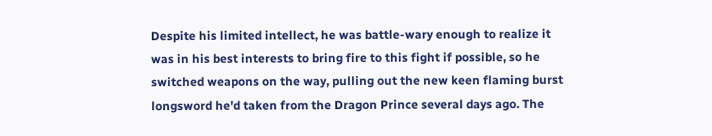Despite his limited intellect, he was battle-wary enough to realize it was in his best interests to bring fire to this fight if possible, so he switched weapons on the way, pulling out the new keen flaming burst longsword he'd taken from the Dragon Prince several days ago. The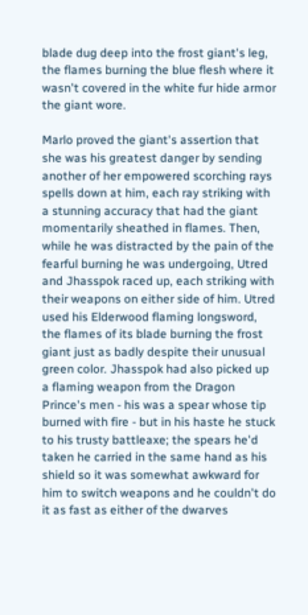blade dug deep into the frost giant's leg, the flames burning the blue flesh where it wasn't covered in the white fur hide armor the giant wore.

Marlo proved the giant's assertion that she was his greatest danger by sending another of her empowered scorching rays spells down at him, each ray striking with a stunning accuracy that had the giant momentarily sheathed in flames. Then, while he was distracted by the pain of the fearful burning he was undergoing, Utred and Jhasspok raced up, each striking with their weapons on either side of him. Utred used his Elderwood flaming longsword, the flames of its blade burning the frost giant just as badly despite their unusual green color. Jhasspok had also picked up a flaming weapon from the Dragon Prince's men - his was a spear whose tip burned with fire - but in his haste he stuck to his trusty battleaxe; the spears he'd taken he carried in the same hand as his shield so it was somewhat awkward for him to switch weapons and he couldn't do it as fast as either of the dwarves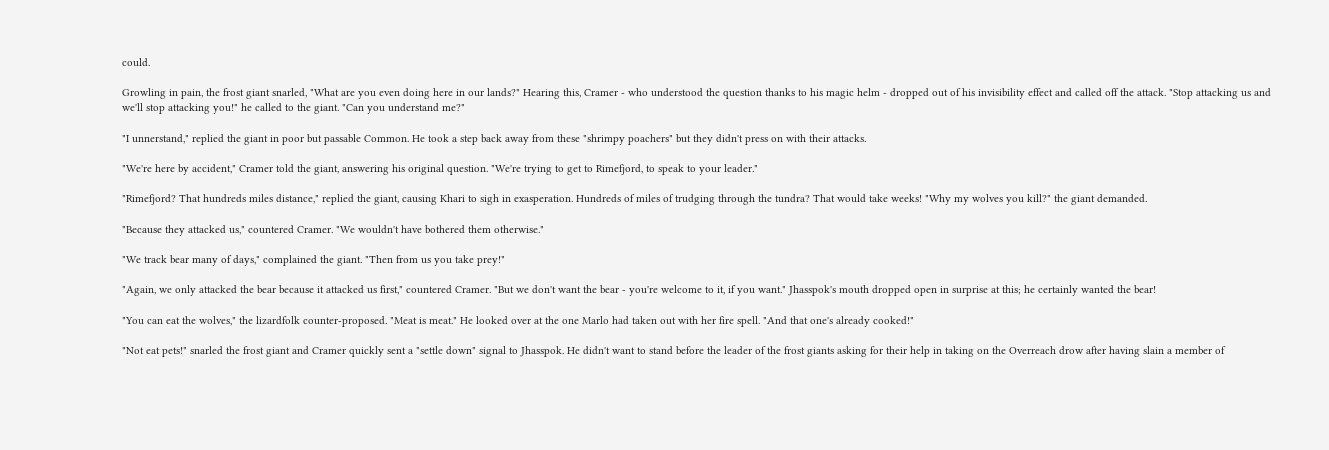could.

Growling in pain, the frost giant snarled, "What are you even doing here in our lands?" Hearing this, Cramer - who understood the question thanks to his magic helm - dropped out of his invisibility effect and called off the attack. "Stop attacking us and we'll stop attacking you!" he called to the giant. "Can you understand me?"

"I unnerstand," replied the giant in poor but passable Common. He took a step back away from these "shrimpy poachers" but they didn't press on with their attacks.

"We're here by accident," Cramer told the giant, answering his original question. "We're trying to get to Rimefjord, to speak to your leader."

"Rimefjord? That hundreds miles distance," replied the giant, causing Khari to sigh in exasperation. Hundreds of miles of trudging through the tundra? That would take weeks! "Why my wolves you kill?" the giant demanded.

"Because they attacked us," countered Cramer. "We wouldn't have bothered them otherwise."

"We track bear many of days," complained the giant. "Then from us you take prey!"

"Again, we only attacked the bear because it attacked us first," countered Cramer. "But we don't want the bear - you're welcome to it, if you want." Jhasspok's mouth dropped open in surprise at this; he certainly wanted the bear!

"You can eat the wolves," the lizardfolk counter-proposed. "Meat is meat." He looked over at the one Marlo had taken out with her fire spell. "And that one's already cooked!"

"Not eat pets!" snarled the frost giant and Cramer quickly sent a "settle down" signal to Jhasspok. He didn't want to stand before the leader of the frost giants asking for their help in taking on the Overreach drow after having slain a member of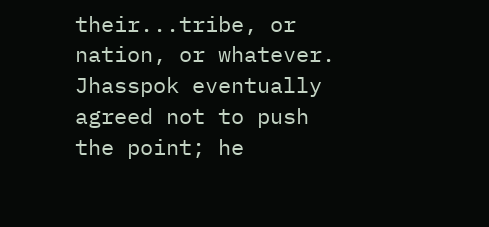their...tribe, or nation, or whatever. Jhasspok eventually agreed not to push the point; he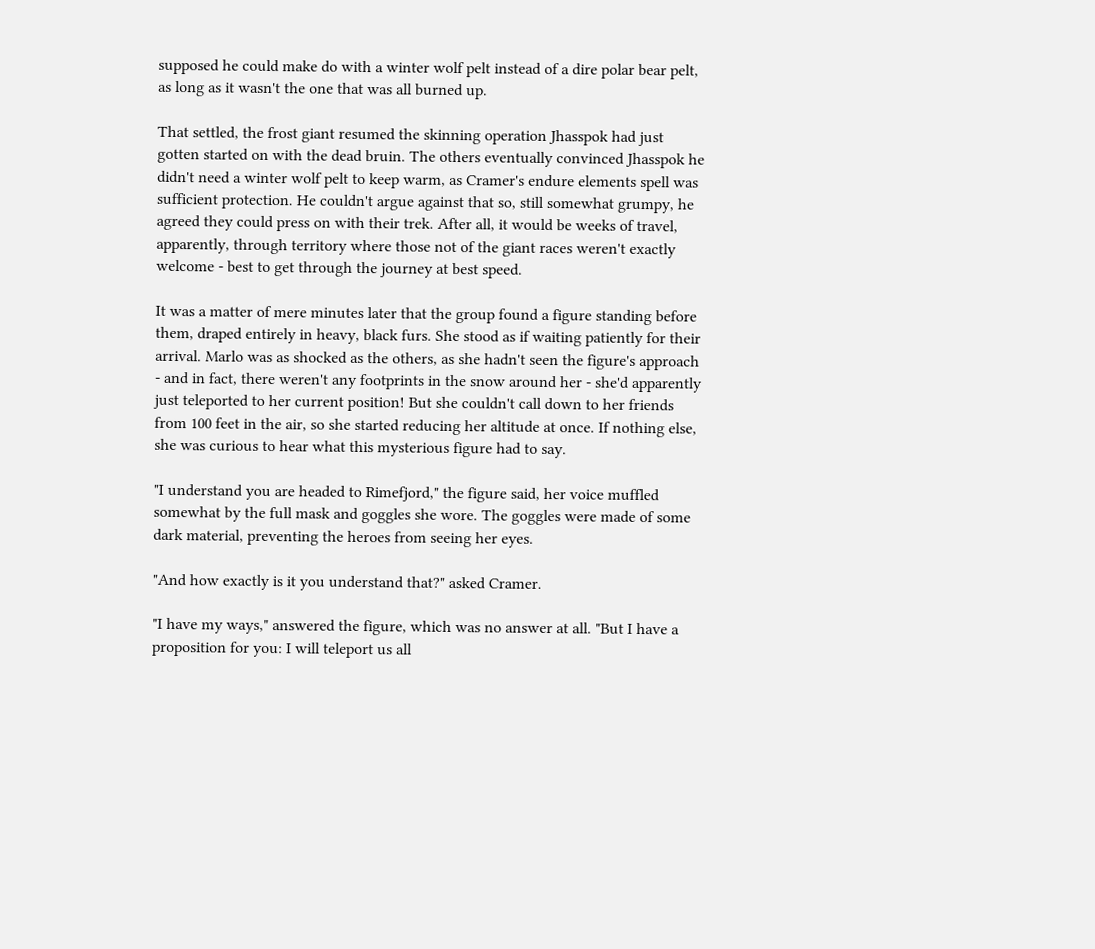supposed he could make do with a winter wolf pelt instead of a dire polar bear pelt, as long as it wasn't the one that was all burned up.

That settled, the frost giant resumed the skinning operation Jhasspok had just gotten started on with the dead bruin. The others eventually convinced Jhasspok he didn't need a winter wolf pelt to keep warm, as Cramer's endure elements spell was sufficient protection. He couldn't argue against that so, still somewhat grumpy, he agreed they could press on with their trek. After all, it would be weeks of travel, apparently, through territory where those not of the giant races weren't exactly welcome - best to get through the journey at best speed.

It was a matter of mere minutes later that the group found a figure standing before them, draped entirely in heavy, black furs. She stood as if waiting patiently for their arrival. Marlo was as shocked as the others, as she hadn't seen the figure's approach - and in fact, there weren't any footprints in the snow around her - she'd apparently just teleported to her current position! But she couldn't call down to her friends from 100 feet in the air, so she started reducing her altitude at once. If nothing else, she was curious to hear what this mysterious figure had to say.

"I understand you are headed to Rimefjord," the figure said, her voice muffled somewhat by the full mask and goggles she wore. The goggles were made of some dark material, preventing the heroes from seeing her eyes.

"And how exactly is it you understand that?" asked Cramer.

"I have my ways," answered the figure, which was no answer at all. "But I have a proposition for you: I will teleport us all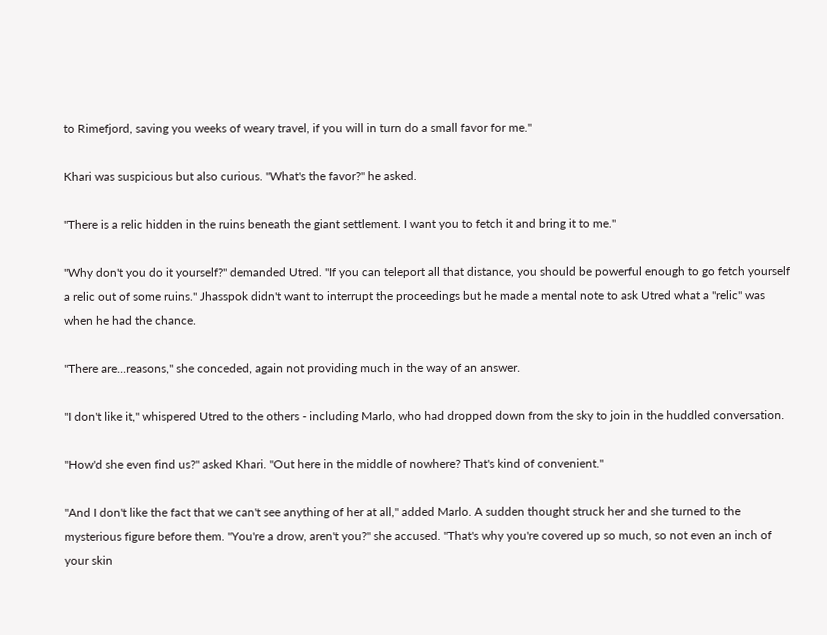to Rimefjord, saving you weeks of weary travel, if you will in turn do a small favor for me."

Khari was suspicious but also curious. "What's the favor?" he asked.

"There is a relic hidden in the ruins beneath the giant settlement. I want you to fetch it and bring it to me."

"Why don't you do it yourself?" demanded Utred. "If you can teleport all that distance, you should be powerful enough to go fetch yourself a relic out of some ruins." Jhasspok didn't want to interrupt the proceedings but he made a mental note to ask Utred what a "relic" was when he had the chance.

"There are...reasons," she conceded, again not providing much in the way of an answer.

"I don't like it," whispered Utred to the others - including Marlo, who had dropped down from the sky to join in the huddled conversation.

"How'd she even find us?" asked Khari. "Out here in the middle of nowhere? That's kind of convenient."

"And I don't like the fact that we can't see anything of her at all," added Marlo. A sudden thought struck her and she turned to the mysterious figure before them. "You're a drow, aren't you?" she accused. "That's why you're covered up so much, so not even an inch of your skin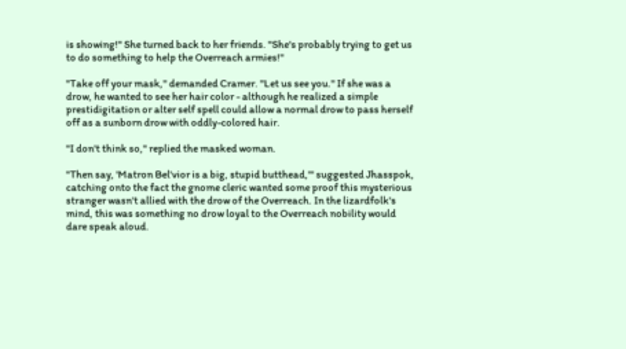is showing!" She turned back to her friends. "She's probably trying to get us to do something to help the Overreach armies!"

"Take off your mask," demanded Cramer. "Let us see you." If she was a drow, he wanted to see her hair color - although he realized a simple prestidigitation or alter self spell could allow a normal drow to pass herself off as a sunborn drow with oddly-colored hair.

"I don't think so," replied the masked woman.

"Then say, 'Matron Bel'vior is a big, stupid butthead,'" suggested Jhasspok, catching onto the fact the gnome cleric wanted some proof this mysterious stranger wasn't allied with the drow of the Overreach. In the lizardfolk's mind, this was something no drow loyal to the Overreach nobility would dare speak aloud.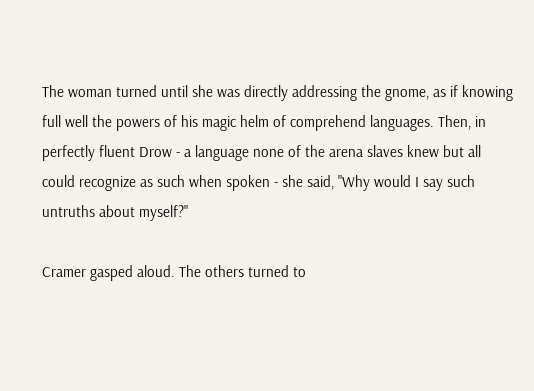The woman turned until she was directly addressing the gnome, as if knowing full well the powers of his magic helm of comprehend languages. Then, in perfectly fluent Drow - a language none of the arena slaves knew but all could recognize as such when spoken - she said, "Why would I say such untruths about myself?"

Cramer gasped aloud. The others turned to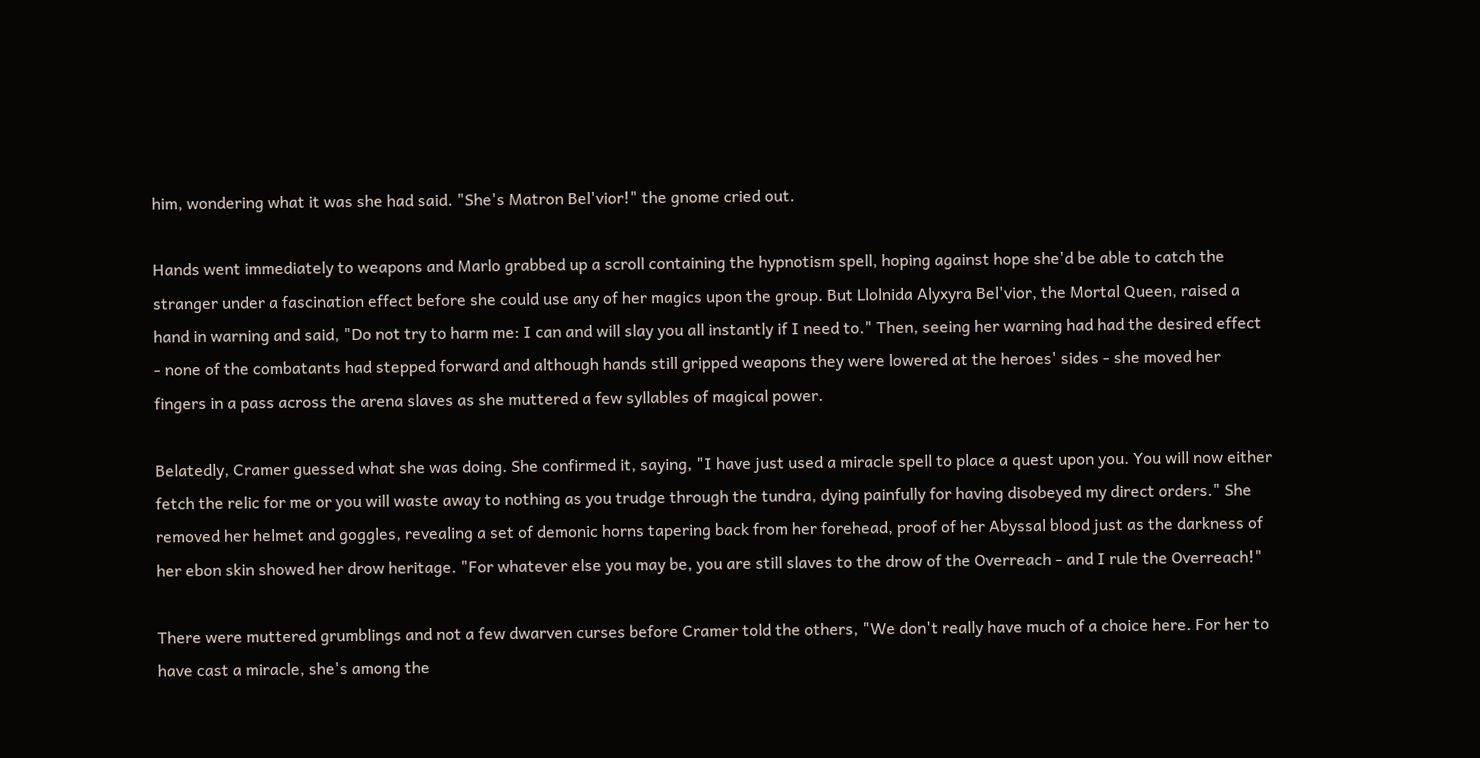him, wondering what it was she had said. "She's Matron Bel'vior!" the gnome cried out.

Hands went immediately to weapons and Marlo grabbed up a scroll containing the hypnotism spell, hoping against hope she'd be able to catch the stranger under a fascination effect before she could use any of her magics upon the group. But Llolnida Alyxyra Bel'vior, the Mortal Queen, raised a hand in warning and said, "Do not try to harm me: I can and will slay you all instantly if I need to." Then, seeing her warning had had the desired effect - none of the combatants had stepped forward and although hands still gripped weapons they were lowered at the heroes' sides - she moved her fingers in a pass across the arena slaves as she muttered a few syllables of magical power.

Belatedly, Cramer guessed what she was doing. She confirmed it, saying, "I have just used a miracle spell to place a quest upon you. You will now either fetch the relic for me or you will waste away to nothing as you trudge through the tundra, dying painfully for having disobeyed my direct orders." She removed her helmet and goggles, revealing a set of demonic horns tapering back from her forehead, proof of her Abyssal blood just as the darkness of her ebon skin showed her drow heritage. "For whatever else you may be, you are still slaves to the drow of the Overreach - and I rule the Overreach!"

There were muttered grumblings and not a few dwarven curses before Cramer told the others, "We don't really have much of a choice here. For her to have cast a miracle, she's among the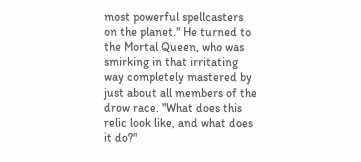most powerful spellcasters on the planet." He turned to the Mortal Queen, who was smirking in that irritating way completely mastered by just about all members of the drow race. "What does this relic look like, and what does it do?"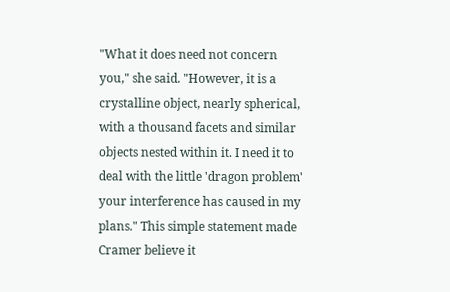"What it does need not concern you," she said. "However, it is a crystalline object, nearly spherical, with a thousand facets and similar objects nested within it. I need it to deal with the little 'dragon problem' your interference has caused in my plans." This simple statement made Cramer believe it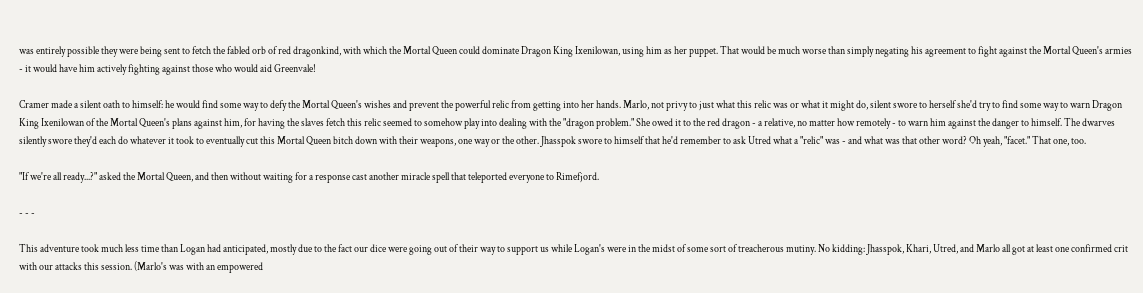was entirely possible they were being sent to fetch the fabled orb of red dragonkind, with which the Mortal Queen could dominate Dragon King Ixenilowan, using him as her puppet. That would be much worse than simply negating his agreement to fight against the Mortal Queen's armies - it would have him actively fighting against those who would aid Greenvale!

Cramer made a silent oath to himself: he would find some way to defy the Mortal Queen's wishes and prevent the powerful relic from getting into her hands. Marlo, not privy to just what this relic was or what it might do, silent swore to herself she'd try to find some way to warn Dragon King Ixenilowan of the Mortal Queen's plans against him, for having the slaves fetch this relic seemed to somehow play into dealing with the "dragon problem." She owed it to the red dragon - a relative, no matter how remotely - to warn him against the danger to himself. The dwarves silently swore they'd each do whatever it took to eventually cut this Mortal Queen bitch down with their weapons, one way or the other. Jhasspok swore to himself that he'd remember to ask Utred what a "relic" was - and what was that other word? Oh yeah, "facet." That one, too.

"If we're all ready...?" asked the Mortal Queen, and then without waiting for a response cast another miracle spell that teleported everyone to Rimefjord.

- - -

This adventure took much less time than Logan had anticipated, mostly due to the fact our dice were going out of their way to support us while Logan's were in the midst of some sort of treacherous mutiny. No kidding: Jhasspok, Khari, Utred, and Marlo all got at least one confirmed crit with our attacks this session. (Marlo's was with an empowered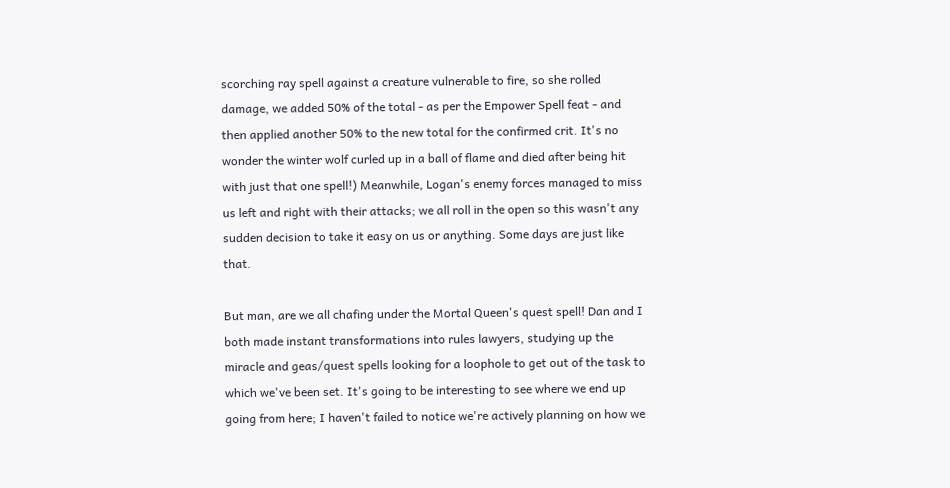scorching ray spell against a creature vulnerable to fire, so she rolled damage, we added 50% of the total - as per the Empower Spell feat - and then applied another 50% to the new total for the confirmed crit. It's no wonder the winter wolf curled up in a ball of flame and died after being hit with just that one spell!) Meanwhile, Logan's enemy forces managed to miss us left and right with their attacks; we all roll in the open so this wasn't any sudden decision to take it easy on us or anything. Some days are just like that.

But man, are we all chafing under the Mortal Queen's quest spell! Dan and I both made instant transformations into rules lawyers, studying up the miracle and geas/quest spells looking for a loophole to get out of the task to which we've been set. It's going to be interesting to see where we end up going from here; I haven't failed to notice we're actively planning on how we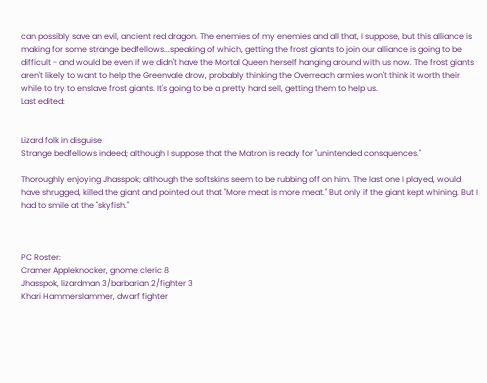can possibly save an evil, ancient red dragon. The enemies of my enemies and all that, I suppose, but this alliance is making for some strange bedfellows...speaking of which, getting the frost giants to join our alliance is going to be difficult - and would be even if we didn't have the Mortal Queen herself hanging around with us now. The frost giants aren't likely to want to help the Greenvale drow, probably thinking the Overreach armies won't think it worth their while to try to enslave frost giants. It's going to be a pretty hard sell, getting them to help us.
Last edited:


Lizard folk in disguise
Strange bedfellows indeed; although I suppose that the Matron is ready for "unintended consquences."

Thoroughly enjoying Jhasspok; although the softskins seem to be rubbing off on him. The last one I played, would have shrugged, killed the giant and pointed out that "More meat is more meat." But only if the giant kept whining. But I had to smile at the "skyfish."



PC Roster:
Cramer Appleknocker, gnome cleric 8
Jhasspok, lizardman 3/barbarian 2/fighter 3
Khari Hammerslammer, dwarf fighter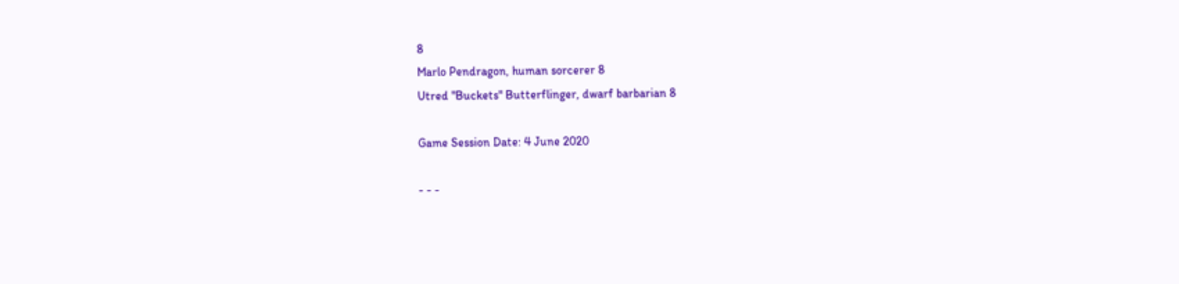8
Marlo Pendragon, human sorcerer 8
Utred "Buckets" Butterflinger, dwarf barbarian 8

Game Session Date: 4 June 2020

- - -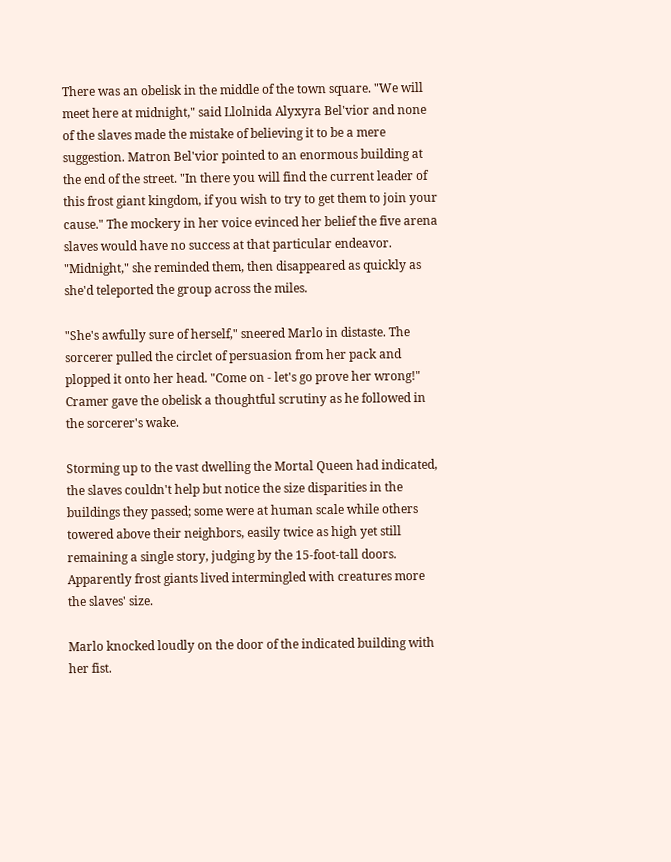There was an obelisk in the middle of the town square. "We will meet here at midnight," said Llolnida Alyxyra Bel'vior and none of the slaves made the mistake of believing it to be a mere suggestion. Matron Bel'vior pointed to an enormous building at the end of the street. "In there you will find the current leader of this frost giant kingdom, if you wish to try to get them to join your cause." The mockery in her voice evinced her belief the five arena slaves would have no success at that particular endeavor. "Midnight," she reminded them, then disappeared as quickly as she'd teleported the group across the miles.

"She's awfully sure of herself," sneered Marlo in distaste. The sorcerer pulled the circlet of persuasion from her pack and plopped it onto her head. "Come on - let's go prove her wrong!" Cramer gave the obelisk a thoughtful scrutiny as he followed in the sorcerer's wake.

Storming up to the vast dwelling the Mortal Queen had indicated, the slaves couldn't help but notice the size disparities in the buildings they passed; some were at human scale while others towered above their neighbors, easily twice as high yet still remaining a single story, judging by the 15-foot-tall doors. Apparently frost giants lived intermingled with creatures more the slaves' size.

Marlo knocked loudly on the door of the indicated building with her fist.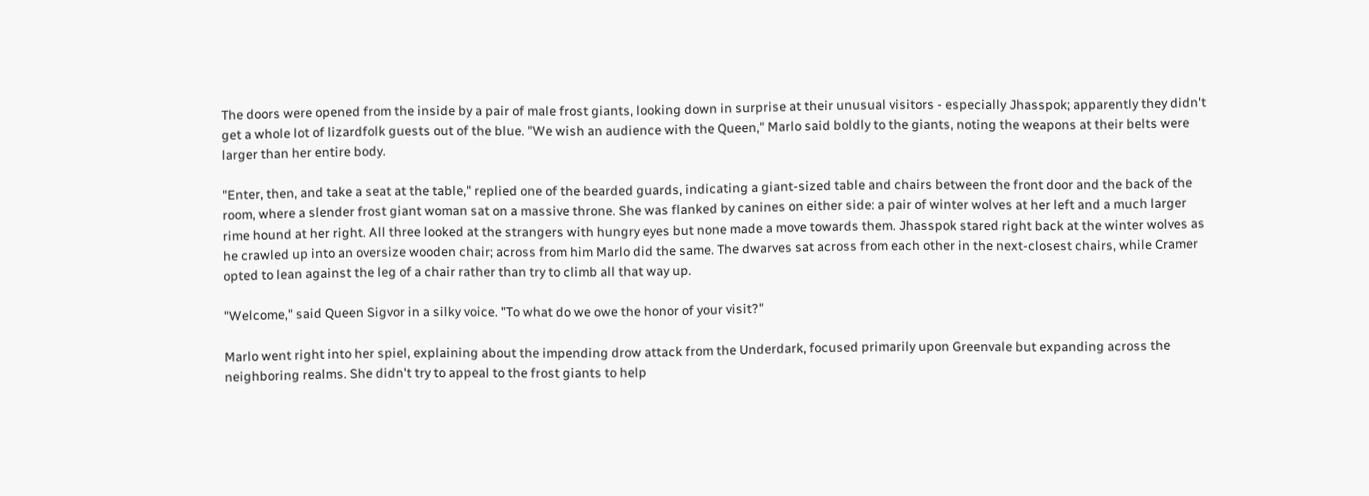The doors were opened from the inside by a pair of male frost giants, looking down in surprise at their unusual visitors - especially Jhasspok; apparently they didn't get a whole lot of lizardfolk guests out of the blue. "We wish an audience with the Queen," Marlo said boldly to the giants, noting the weapons at their belts were larger than her entire body.

"Enter, then, and take a seat at the table," replied one of the bearded guards, indicating a giant-sized table and chairs between the front door and the back of the room, where a slender frost giant woman sat on a massive throne. She was flanked by canines on either side: a pair of winter wolves at her left and a much larger rime hound at her right. All three looked at the strangers with hungry eyes but none made a move towards them. Jhasspok stared right back at the winter wolves as he crawled up into an oversize wooden chair; across from him Marlo did the same. The dwarves sat across from each other in the next-closest chairs, while Cramer opted to lean against the leg of a chair rather than try to climb all that way up.

"Welcome," said Queen Sigvor in a silky voice. "To what do we owe the honor of your visit?"

Marlo went right into her spiel, explaining about the impending drow attack from the Underdark, focused primarily upon Greenvale but expanding across the neighboring realms. She didn't try to appeal to the frost giants to help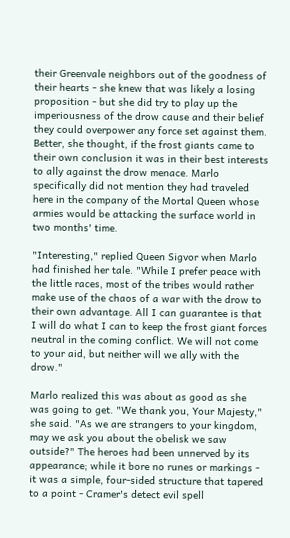their Greenvale neighbors out of the goodness of their hearts - she knew that was likely a losing proposition - but she did try to play up the imperiousness of the drow cause and their belief they could overpower any force set against them. Better, she thought, if the frost giants came to their own conclusion it was in their best interests to ally against the drow menace. Marlo specifically did not mention they had traveled here in the company of the Mortal Queen whose armies would be attacking the surface world in two months' time.

"Interesting," replied Queen Sigvor when Marlo had finished her tale. "While I prefer peace with the little races, most of the tribes would rather make use of the chaos of a war with the drow to their own advantage. All I can guarantee is that I will do what I can to keep the frost giant forces neutral in the coming conflict. We will not come to your aid, but neither will we ally with the drow."

Marlo realized this was about as good as she was going to get. "We thank you, Your Majesty," she said. "As we are strangers to your kingdom, may we ask you about the obelisk we saw outside?" The heroes had been unnerved by its appearance; while it bore no runes or markings - it was a simple, four-sided structure that tapered to a point - Cramer's detect evil spell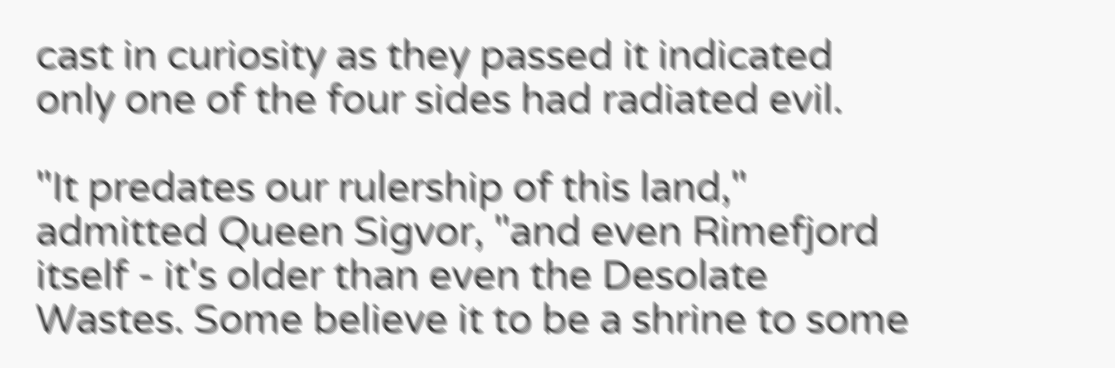cast in curiosity as they passed it indicated only one of the four sides had radiated evil.

"It predates our rulership of this land," admitted Queen Sigvor, "and even Rimefjord itself - it's older than even the Desolate Wastes. Some believe it to be a shrine to some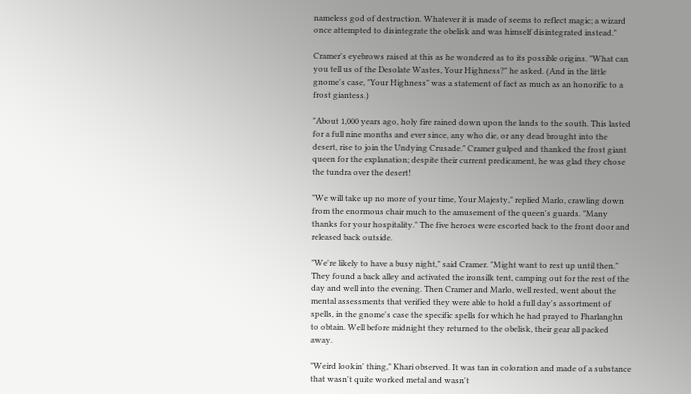nameless god of destruction. Whatever it is made of seems to reflect magic; a wizard once attempted to disintegrate the obelisk and was himself disintegrated instead."

Cramer's eyebrows raised at this as he wondered as to its possible origins. "What can you tell us of the Desolate Wastes, Your Highness?" he asked. (And in the little gnome's case, "Your Highness" was a statement of fact as much as an honorific to a frost giantess.)

"About 1,000 years ago, holy fire rained down upon the lands to the south. This lasted for a full nine months and ever since, any who die, or any dead brought into the desert, rise to join the Undying Crusade." Cramer gulped and thanked the frost giant queen for the explanation; despite their current predicament, he was glad they chose the tundra over the desert!

"We will take up no more of your time, Your Majesty," replied Marlo, crawling down from the enormous chair much to the amusement of the queen's guards. "Many thanks for your hospitality." The five heroes were escorted back to the front door and released back outside.

"We're likely to have a busy night," said Cramer. "Might want to rest up until then." They found a back alley and activated the ironsilk tent, camping out for the rest of the day and well into the evening. Then Cramer and Marlo, well rested, went about the mental assessments that verified they were able to hold a full day's assortment of spells, in the gnome's case the specific spells for which he had prayed to Fharlanghn to obtain. Well before midnight they returned to the obelisk, their gear all packed away.

"Weird lookin' thing," Khari observed. It was tan in coloration and made of a substance that wasn't quite worked metal and wasn't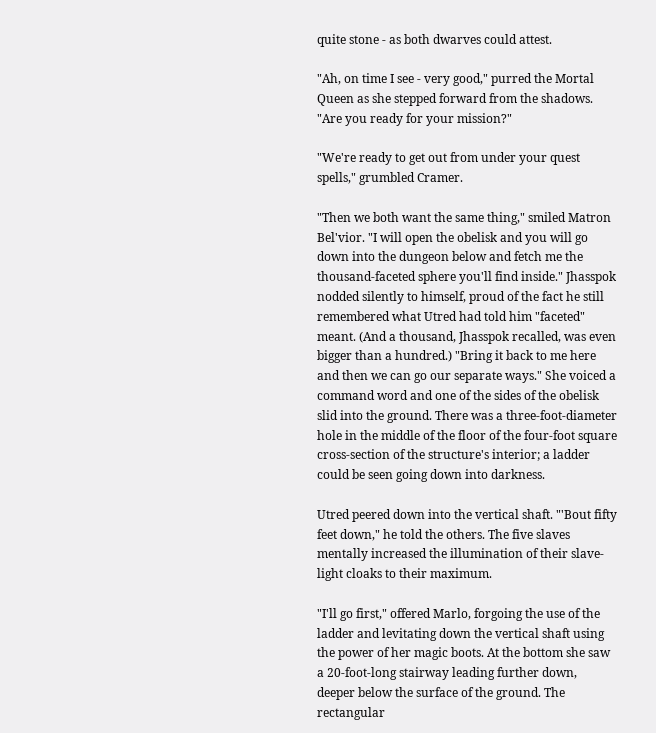quite stone - as both dwarves could attest.

"Ah, on time I see - very good," purred the Mortal Queen as she stepped forward from the shadows. "Are you ready for your mission?"

"We're ready to get out from under your quest spells," grumbled Cramer.

"Then we both want the same thing," smiled Matron Bel'vior. "I will open the obelisk and you will go down into the dungeon below and fetch me the thousand-faceted sphere you'll find inside." Jhasspok nodded silently to himself, proud of the fact he still remembered what Utred had told him "faceted" meant. (And a thousand, Jhasspok recalled, was even bigger than a hundred.) "Bring it back to me here and then we can go our separate ways." She voiced a command word and one of the sides of the obelisk slid into the ground. There was a three-foot-diameter hole in the middle of the floor of the four-foot square cross-section of the structure's interior; a ladder could be seen going down into darkness.

Utred peered down into the vertical shaft. "'Bout fifty feet down," he told the others. The five slaves mentally increased the illumination of their slave-light cloaks to their maximum.

"I'll go first," offered Marlo, forgoing the use of the ladder and levitating down the vertical shaft using the power of her magic boots. At the bottom she saw a 20-foot-long stairway leading further down, deeper below the surface of the ground. The rectangular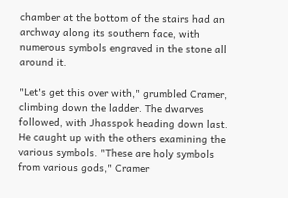chamber at the bottom of the stairs had an archway along its southern face, with numerous symbols engraved in the stone all around it.

"Let's get this over with," grumbled Cramer, climbing down the ladder. The dwarves followed, with Jhasspok heading down last. He caught up with the others examining the various symbols. "These are holy symbols from various gods," Cramer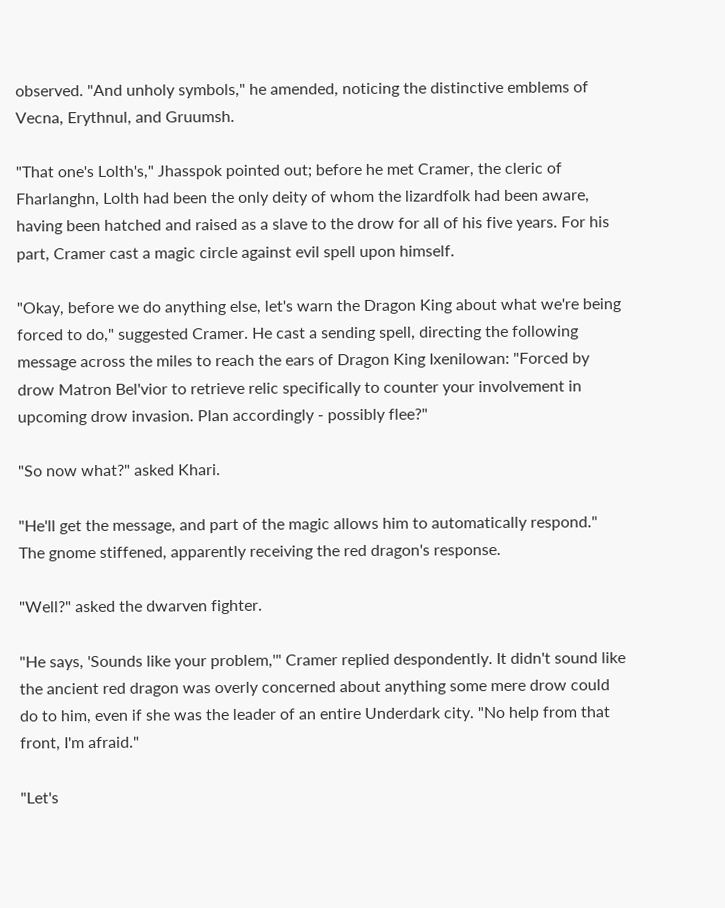observed. "And unholy symbols," he amended, noticing the distinctive emblems of Vecna, Erythnul, and Gruumsh.

"That one's Lolth's," Jhasspok pointed out; before he met Cramer, the cleric of Fharlanghn, Lolth had been the only deity of whom the lizardfolk had been aware, having been hatched and raised as a slave to the drow for all of his five years. For his part, Cramer cast a magic circle against evil spell upon himself.

"Okay, before we do anything else, let's warn the Dragon King about what we're being forced to do," suggested Cramer. He cast a sending spell, directing the following message across the miles to reach the ears of Dragon King Ixenilowan: "Forced by drow Matron Bel'vior to retrieve relic specifically to counter your involvement in upcoming drow invasion. Plan accordingly - possibly flee?"

"So now what?" asked Khari.

"He'll get the message, and part of the magic allows him to automatically respond." The gnome stiffened, apparently receiving the red dragon's response.

"Well?" asked the dwarven fighter.

"He says, 'Sounds like your problem,'" Cramer replied despondently. It didn't sound like the ancient red dragon was overly concerned about anything some mere drow could do to him, even if she was the leader of an entire Underdark city. "No help from that front, I'm afraid."

"Let's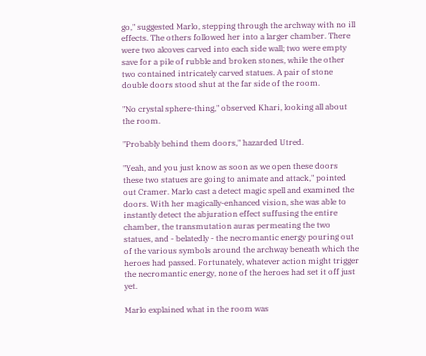go," suggested Marlo, stepping through the archway with no ill effects. The others followed her into a larger chamber. There were two alcoves carved into each side wall; two were empty save for a pile of rubble and broken stones, while the other two contained intricately carved statues. A pair of stone double doors stood shut at the far side of the room.

"No crystal sphere-thing," observed Khari, looking all about the room.

"Probably behind them doors," hazarded Utred.

"Yeah, and you just know as soon as we open these doors these two statues are going to animate and attack," pointed out Cramer. Marlo cast a detect magic spell and examined the doors. With her magically-enhanced vision, she was able to instantly detect the abjuration effect suffusing the entire chamber, the transmutation auras permeating the two statues, and - belatedly - the necromantic energy pouring out of the various symbols around the archway beneath which the heroes had passed. Fortunately, whatever action might trigger the necromantic energy, none of the heroes had set it off just yet.

Marlo explained what in the room was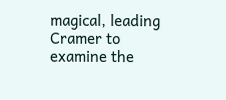magical, leading Cramer to examine the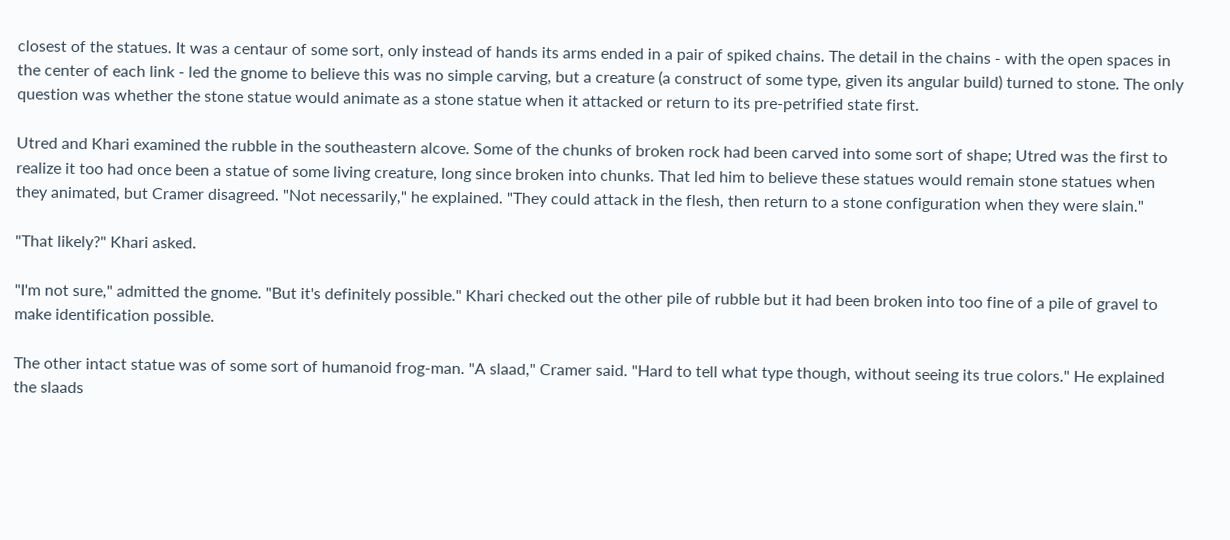closest of the statues. It was a centaur of some sort, only instead of hands its arms ended in a pair of spiked chains. The detail in the chains - with the open spaces in the center of each link - led the gnome to believe this was no simple carving, but a creature (a construct of some type, given its angular build) turned to stone. The only question was whether the stone statue would animate as a stone statue when it attacked or return to its pre-petrified state first.

Utred and Khari examined the rubble in the southeastern alcove. Some of the chunks of broken rock had been carved into some sort of shape; Utred was the first to realize it too had once been a statue of some living creature, long since broken into chunks. That led him to believe these statues would remain stone statues when they animated, but Cramer disagreed. "Not necessarily," he explained. "They could attack in the flesh, then return to a stone configuration when they were slain."

"That likely?" Khari asked.

"I'm not sure," admitted the gnome. "But it's definitely possible." Khari checked out the other pile of rubble but it had been broken into too fine of a pile of gravel to make identification possible.

The other intact statue was of some sort of humanoid frog-man. "A slaad," Cramer said. "Hard to tell what type though, without seeing its true colors." He explained the slaads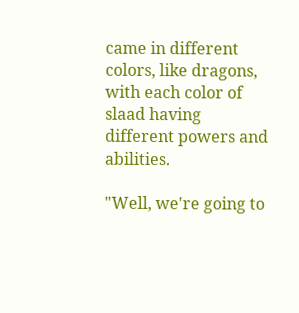came in different colors, like dragons, with each color of slaad having different powers and abilities.

"Well, we're going to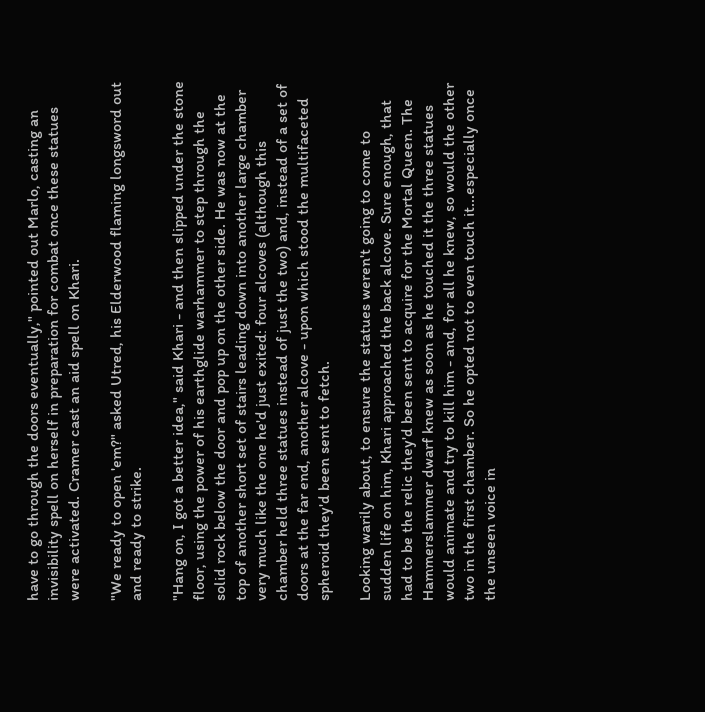have to go through the doors eventually," pointed out Marlo, casting an invisibility spell on herself in preparation for combat once these statues were activated. Cramer cast an aid spell on Khari.

"We ready to open 'em?" asked Utred, his Elderwood flaming longsword out and ready to strike.

"Hang on, I got a better idea," said Khari - and then slipped under the stone floor, using the power of his earthglide warhammer to step through the solid rock below the door and pop up on the other side. He was now at the top of another short set of stairs leading down into another large chamber very much like the one he'd just exited: four alcoves (although this chamber held three statues instead of just the two) and, instead of a set of doors at the far end, another alcove - upon which stood the multifaceted spheroid they'd been sent to fetch.

Looking warily about, to ensure the statues weren't going to come to sudden life on him, Khari approached the back alcove. Sure enough, that had to be the relic they'd been sent to acquire for the Mortal Queen. The Hammerslammer dwarf knew as soon as he touched it the three statues would animate and try to kill him - and, for all he knew, so would the other two in the first chamber. So he opted not to even touch it...especially once the unseen voice in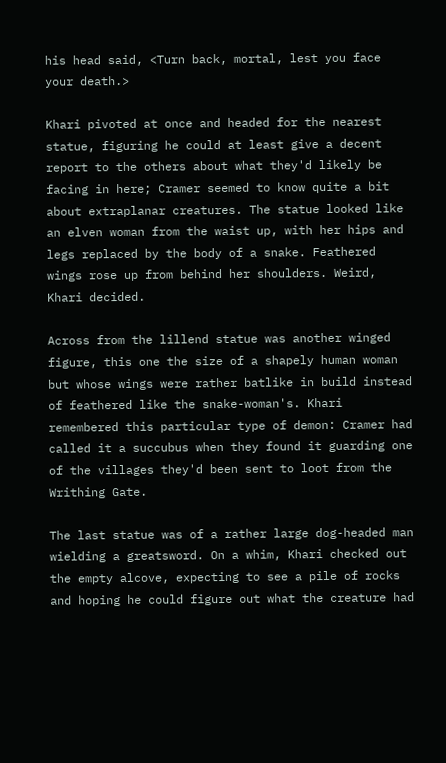his head said, <Turn back, mortal, lest you face your death.>

Khari pivoted at once and headed for the nearest statue, figuring he could at least give a decent report to the others about what they'd likely be facing in here; Cramer seemed to know quite a bit about extraplanar creatures. The statue looked like an elven woman from the waist up, with her hips and legs replaced by the body of a snake. Feathered wings rose up from behind her shoulders. Weird, Khari decided.

Across from the lillend statue was another winged figure, this one the size of a shapely human woman but whose wings were rather batlike in build instead of feathered like the snake-woman's. Khari remembered this particular type of demon: Cramer had called it a succubus when they found it guarding one of the villages they'd been sent to loot from the Writhing Gate.

The last statue was of a rather large dog-headed man wielding a greatsword. On a whim, Khari checked out the empty alcove, expecting to see a pile of rocks and hoping he could figure out what the creature had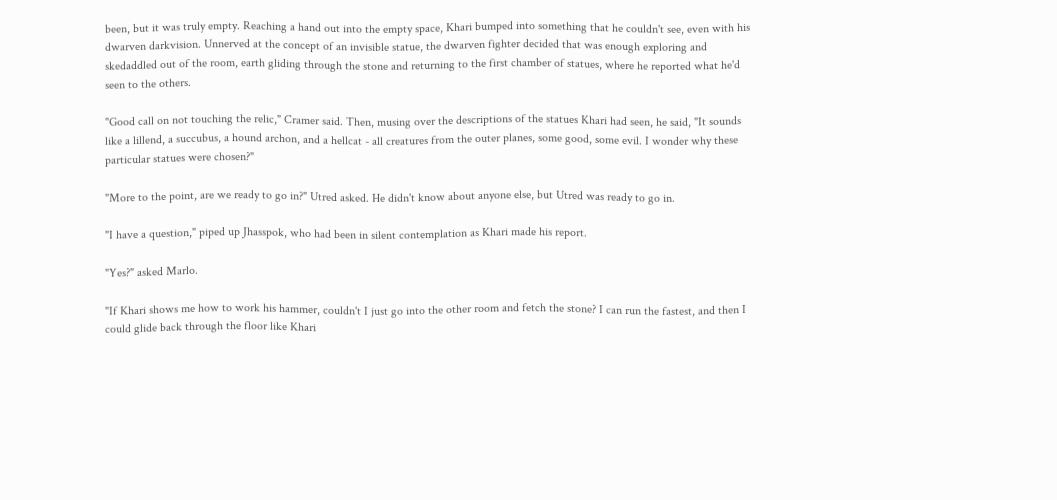been, but it was truly empty. Reaching a hand out into the empty space, Khari bumped into something that he couldn't see, even with his dwarven darkvision. Unnerved at the concept of an invisible statue, the dwarven fighter decided that was enough exploring and skedaddled out of the room, earth gliding through the stone and returning to the first chamber of statues, where he reported what he'd seen to the others.

"Good call on not touching the relic," Cramer said. Then, musing over the descriptions of the statues Khari had seen, he said, "It sounds like a lillend, a succubus, a hound archon, and a hellcat - all creatures from the outer planes, some good, some evil. I wonder why these particular statues were chosen?"

"More to the point, are we ready to go in?" Utred asked. He didn't know about anyone else, but Utred was ready to go in.

"I have a question," piped up Jhasspok, who had been in silent contemplation as Khari made his report.

"Yes?" asked Marlo.

"If Khari shows me how to work his hammer, couldn't I just go into the other room and fetch the stone? I can run the fastest, and then I could glide back through the floor like Khari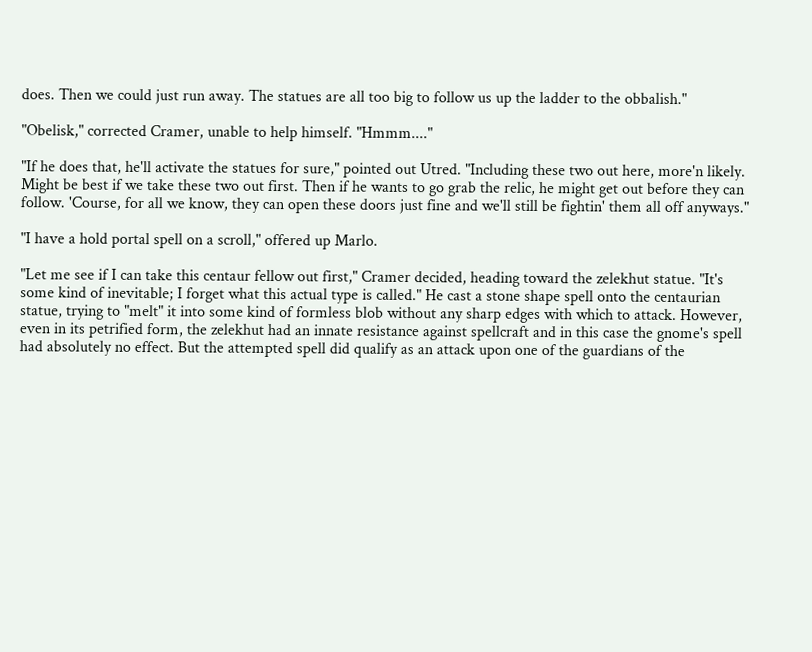does. Then we could just run away. The statues are all too big to follow us up the ladder to the obbalish."

"Obelisk," corrected Cramer, unable to help himself. "Hmmm...."

"If he does that, he'll activate the statues for sure," pointed out Utred. "Including these two out here, more'n likely. Might be best if we take these two out first. Then if he wants to go grab the relic, he might get out before they can follow. 'Course, for all we know, they can open these doors just fine and we'll still be fightin' them all off anyways."

"I have a hold portal spell on a scroll," offered up Marlo.

"Let me see if I can take this centaur fellow out first," Cramer decided, heading toward the zelekhut statue. "It's some kind of inevitable; I forget what this actual type is called." He cast a stone shape spell onto the centaurian statue, trying to "melt" it into some kind of formless blob without any sharp edges with which to attack. However, even in its petrified form, the zelekhut had an innate resistance against spellcraft and in this case the gnome's spell had absolutely no effect. But the attempted spell did qualify as an attack upon one of the guardians of the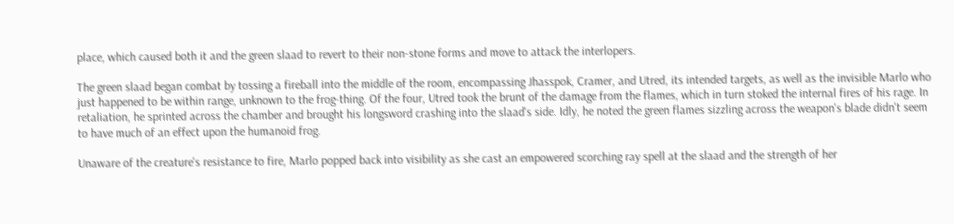place, which caused both it and the green slaad to revert to their non-stone forms and move to attack the interlopers.

The green slaad began combat by tossing a fireball into the middle of the room, encompassing Jhasspok, Cramer, and Utred, its intended targets, as well as the invisible Marlo who just happened to be within range, unknown to the frog-thing. Of the four, Utred took the brunt of the damage from the flames, which in turn stoked the internal fires of his rage. In retaliation, he sprinted across the chamber and brought his longsword crashing into the slaad's side. Idly, he noted the green flames sizzling across the weapon's blade didn't seem to have much of an effect upon the humanoid frog.

Unaware of the creature's resistance to fire, Marlo popped back into visibility as she cast an empowered scorching ray spell at the slaad and the strength of her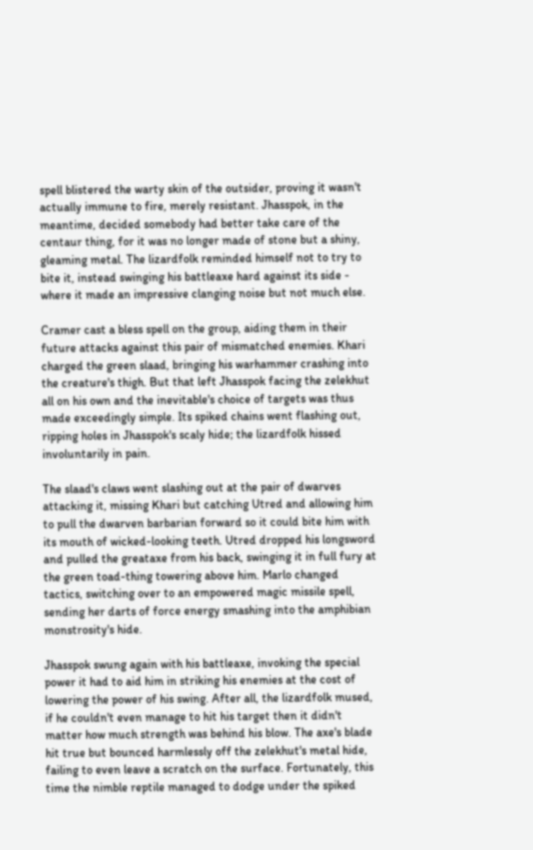spell blistered the warty skin of the outsider, proving it wasn't actually immune to fire, merely resistant. Jhasspok, in the meantime, decided somebody had better take care of the centaur thing, for it was no longer made of stone but a shiny, gleaming metal. The lizardfolk reminded himself not to try to bite it, instead swinging his battleaxe hard against its side - where it made an impressive clanging noise but not much else.

Cramer cast a bless spell on the group, aiding them in their future attacks against this pair of mismatched enemies. Khari charged the green slaad, bringing his warhammer crashing into the creature's thigh. But that left Jhasspok facing the zelekhut all on his own and the inevitable's choice of targets was thus made exceedingly simple. Its spiked chains went flashing out, ripping holes in Jhasspok's scaly hide; the lizardfolk hissed involuntarily in pain.

The slaad's claws went slashing out at the pair of dwarves attacking it, missing Khari but catching Utred and allowing him to pull the dwarven barbarian forward so it could bite him with its mouth of wicked-looking teeth. Utred dropped his longsword and pulled the greataxe from his back, swinging it in full fury at the green toad-thing towering above him. Marlo changed tactics, switching over to an empowered magic missile spell, sending her darts of force energy smashing into the amphibian monstrosity's hide.

Jhasspok swung again with his battleaxe, invoking the special power it had to aid him in striking his enemies at the cost of lowering the power of his swing. After all, the lizardfolk mused, if he couldn't even manage to hit his target then it didn't matter how much strength was behind his blow. The axe's blade hit true but bounced harmlessly off the zelekhut's metal hide, failing to even leave a scratch on the surface. Fortunately, this time the nimble reptile managed to dodge under the spiked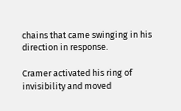chains that came swinging in his direction in response.

Cramer activated his ring of invisibility and moved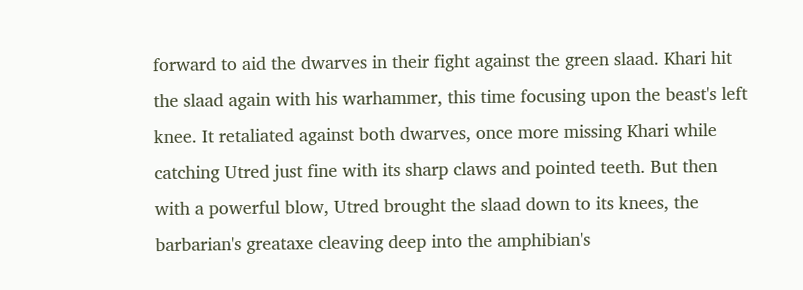forward to aid the dwarves in their fight against the green slaad. Khari hit the slaad again with his warhammer, this time focusing upon the beast's left knee. It retaliated against both dwarves, once more missing Khari while catching Utred just fine with its sharp claws and pointed teeth. But then with a powerful blow, Utred brought the slaad down to its knees, the barbarian's greataxe cleaving deep into the amphibian's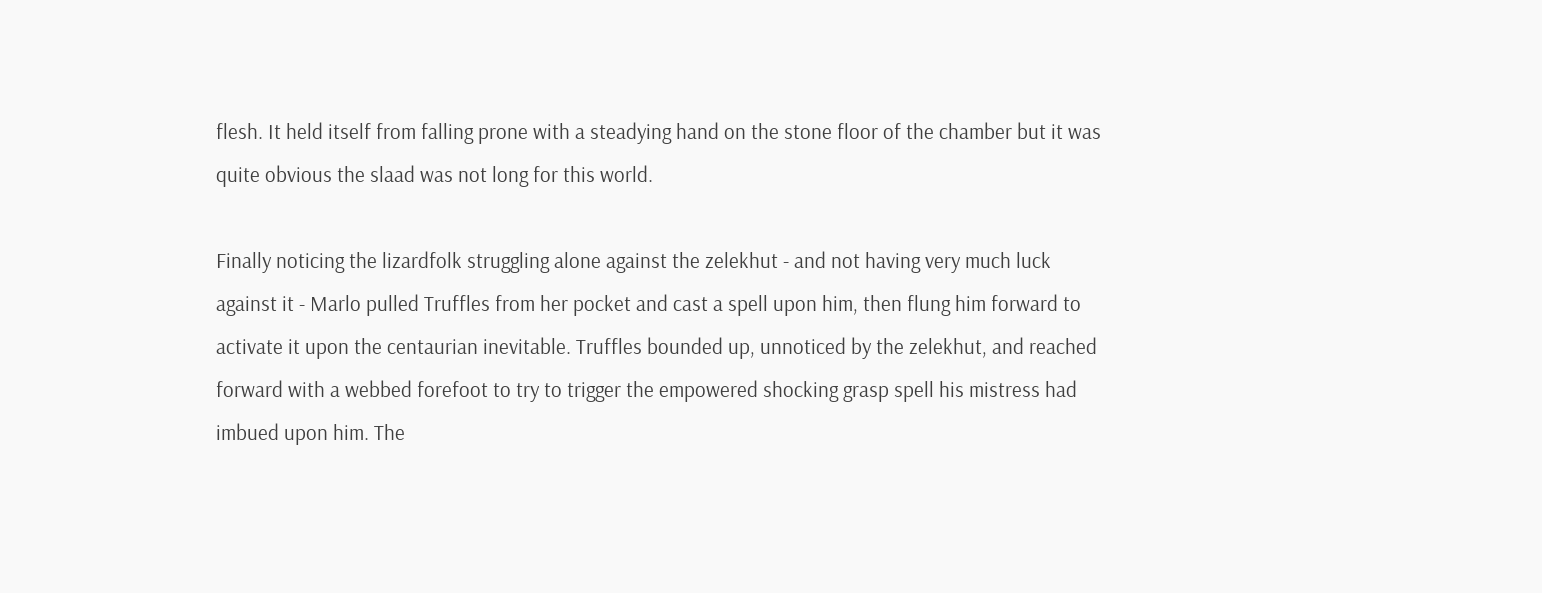flesh. It held itself from falling prone with a steadying hand on the stone floor of the chamber but it was quite obvious the slaad was not long for this world.

Finally noticing the lizardfolk struggling alone against the zelekhut - and not having very much luck against it - Marlo pulled Truffles from her pocket and cast a spell upon him, then flung him forward to activate it upon the centaurian inevitable. Truffles bounded up, unnoticed by the zelekhut, and reached forward with a webbed forefoot to try to trigger the empowered shocking grasp spell his mistress had imbued upon him. The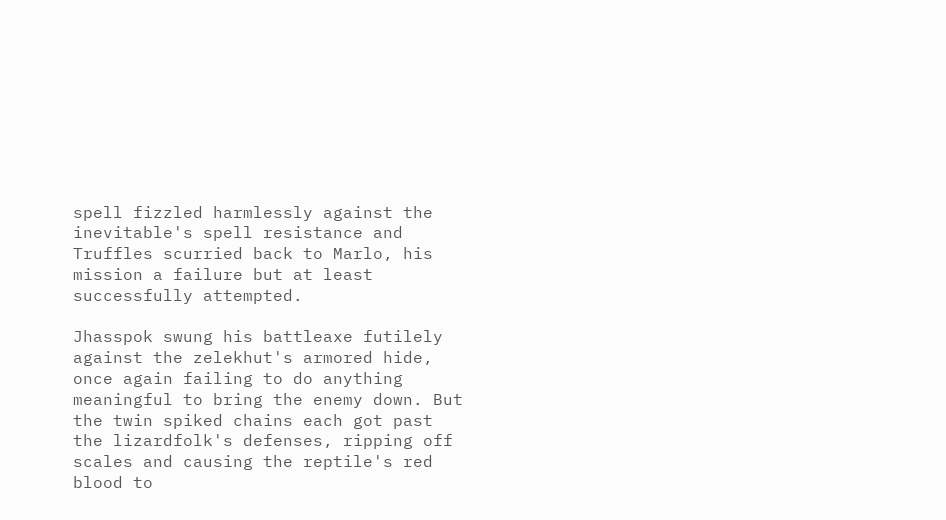spell fizzled harmlessly against the inevitable's spell resistance and Truffles scurried back to Marlo, his mission a failure but at least successfully attempted.

Jhasspok swung his battleaxe futilely against the zelekhut's armored hide, once again failing to do anything meaningful to bring the enemy down. But the twin spiked chains each got past the lizardfolk's defenses, ripping off scales and causing the reptile's red blood to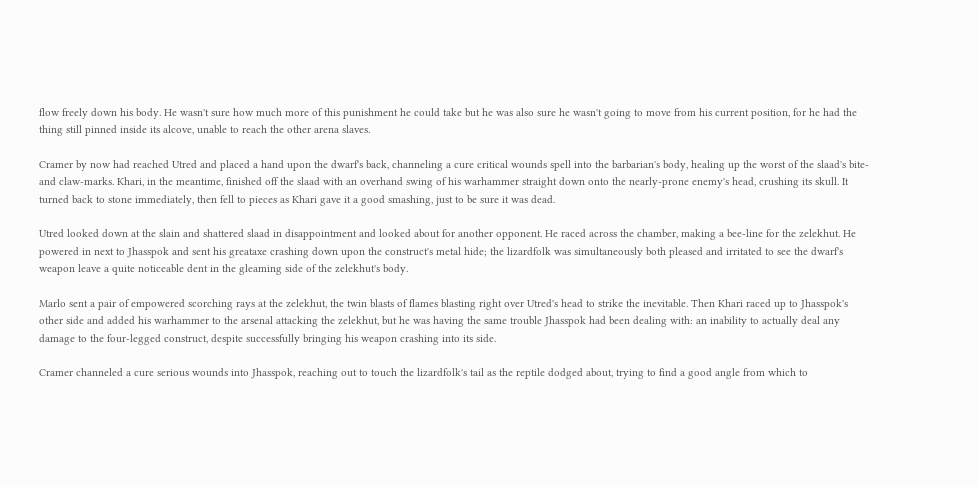flow freely down his body. He wasn't sure how much more of this punishment he could take but he was also sure he wasn't going to move from his current position, for he had the thing still pinned inside its alcove, unable to reach the other arena slaves.

Cramer by now had reached Utred and placed a hand upon the dwarf's back, channeling a cure critical wounds spell into the barbarian's body, healing up the worst of the slaad's bite- and claw-marks. Khari, in the meantime, finished off the slaad with an overhand swing of his warhammer straight down onto the nearly-prone enemy's head, crushing its skull. It turned back to stone immediately, then fell to pieces as Khari gave it a good smashing, just to be sure it was dead.

Utred looked down at the slain and shattered slaad in disappointment and looked about for another opponent. He raced across the chamber, making a bee-line for the zelekhut. He powered in next to Jhasspok and sent his greataxe crashing down upon the construct's metal hide; the lizardfolk was simultaneously both pleased and irritated to see the dwarf's weapon leave a quite noticeable dent in the gleaming side of the zelekhut's body.

Marlo sent a pair of empowered scorching rays at the zelekhut, the twin blasts of flames blasting right over Utred's head to strike the inevitable. Then Khari raced up to Jhasspok's other side and added his warhammer to the arsenal attacking the zelekhut, but he was having the same trouble Jhasspok had been dealing with: an inability to actually deal any damage to the four-legged construct, despite successfully bringing his weapon crashing into its side.

Cramer channeled a cure serious wounds into Jhasspok, reaching out to touch the lizardfolk's tail as the reptile dodged about, trying to find a good angle from which to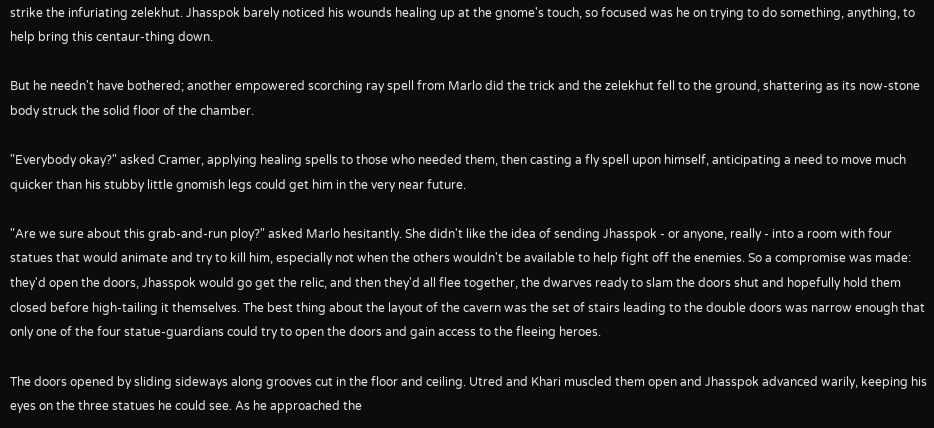strike the infuriating zelekhut. Jhasspok barely noticed his wounds healing up at the gnome's touch, so focused was he on trying to do something, anything, to help bring this centaur-thing down.

But he needn't have bothered; another empowered scorching ray spell from Marlo did the trick and the zelekhut fell to the ground, shattering as its now-stone body struck the solid floor of the chamber.

"Everybody okay?" asked Cramer, applying healing spells to those who needed them, then casting a fly spell upon himself, anticipating a need to move much quicker than his stubby little gnomish legs could get him in the very near future.

"Are we sure about this grab-and-run ploy?" asked Marlo hesitantly. She didn't like the idea of sending Jhasspok - or anyone, really - into a room with four statues that would animate and try to kill him, especially not when the others wouldn't be available to help fight off the enemies. So a compromise was made: they'd open the doors, Jhasspok would go get the relic, and then they'd all flee together, the dwarves ready to slam the doors shut and hopefully hold them closed before high-tailing it themselves. The best thing about the layout of the cavern was the set of stairs leading to the double doors was narrow enough that only one of the four statue-guardians could try to open the doors and gain access to the fleeing heroes.

The doors opened by sliding sideways along grooves cut in the floor and ceiling. Utred and Khari muscled them open and Jhasspok advanced warily, keeping his eyes on the three statues he could see. As he approached the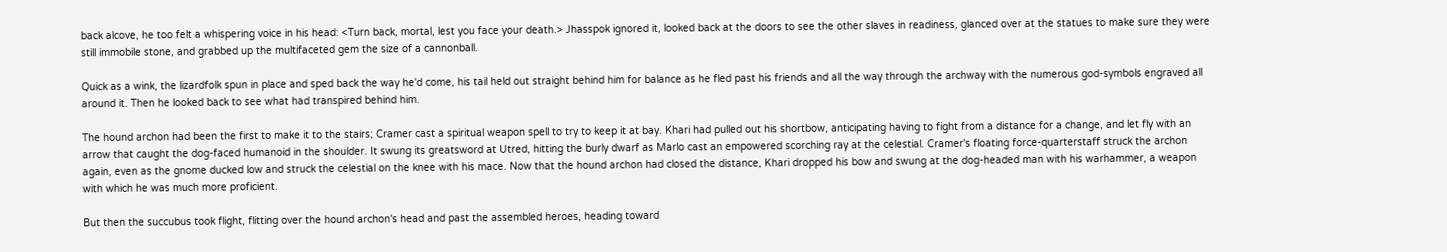back alcove, he too felt a whispering voice in his head: <Turn back, mortal, lest you face your death.> Jhasspok ignored it, looked back at the doors to see the other slaves in readiness, glanced over at the statues to make sure they were still immobile stone, and grabbed up the multifaceted gem the size of a cannonball.

Quick as a wink, the lizardfolk spun in place and sped back the way he'd come, his tail held out straight behind him for balance as he fled past his friends and all the way through the archway with the numerous god-symbols engraved all around it. Then he looked back to see what had transpired behind him.

The hound archon had been the first to make it to the stairs; Cramer cast a spiritual weapon spell to try to keep it at bay. Khari had pulled out his shortbow, anticipating having to fight from a distance for a change, and let fly with an arrow that caught the dog-faced humanoid in the shoulder. It swung its greatsword at Utred, hitting the burly dwarf as Marlo cast an empowered scorching ray at the celestial. Cramer's floating force-quarterstaff struck the archon again, even as the gnome ducked low and struck the celestial on the knee with his mace. Now that the hound archon had closed the distance, Khari dropped his bow and swung at the dog-headed man with his warhammer, a weapon with which he was much more proficient.

But then the succubus took flight, flitting over the hound archon's head and past the assembled heroes, heading toward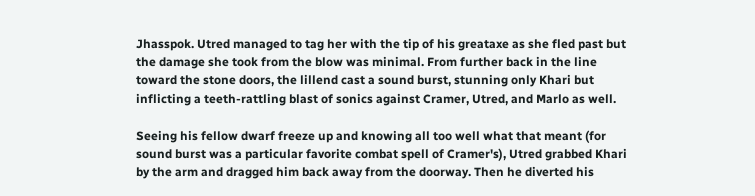Jhasspok. Utred managed to tag her with the tip of his greataxe as she fled past but the damage she took from the blow was minimal. From further back in the line toward the stone doors, the lillend cast a sound burst, stunning only Khari but inflicting a teeth-rattling blast of sonics against Cramer, Utred, and Marlo as well.

Seeing his fellow dwarf freeze up and knowing all too well what that meant (for sound burst was a particular favorite combat spell of Cramer's), Utred grabbed Khari by the arm and dragged him back away from the doorway. Then he diverted his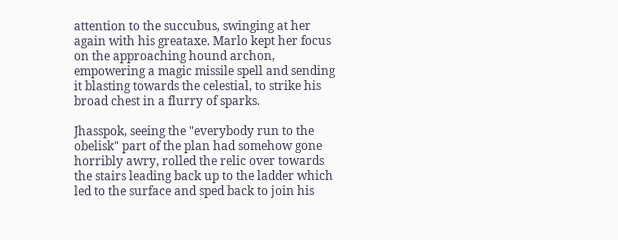attention to the succubus, swinging at her again with his greataxe. Marlo kept her focus on the approaching hound archon, empowering a magic missile spell and sending it blasting towards the celestial, to strike his broad chest in a flurry of sparks.

Jhasspok, seeing the "everybody run to the obelisk" part of the plan had somehow gone horribly awry, rolled the relic over towards the stairs leading back up to the ladder which led to the surface and sped back to join his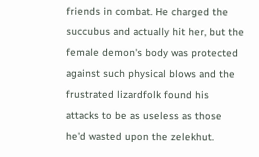friends in combat. He charged the succubus and actually hit her, but the female demon's body was protected against such physical blows and the frustrated lizardfolk found his attacks to be as useless as those he'd wasted upon the zelekhut.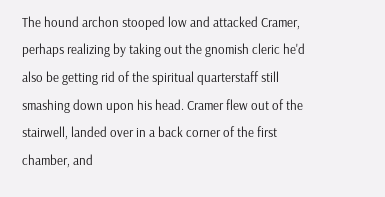The hound archon stooped low and attacked Cramer, perhaps realizing by taking out the gnomish cleric he'd also be getting rid of the spiritual quarterstaff still smashing down upon his head. Cramer flew out of the stairwell, landed over in a back corner of the first chamber, and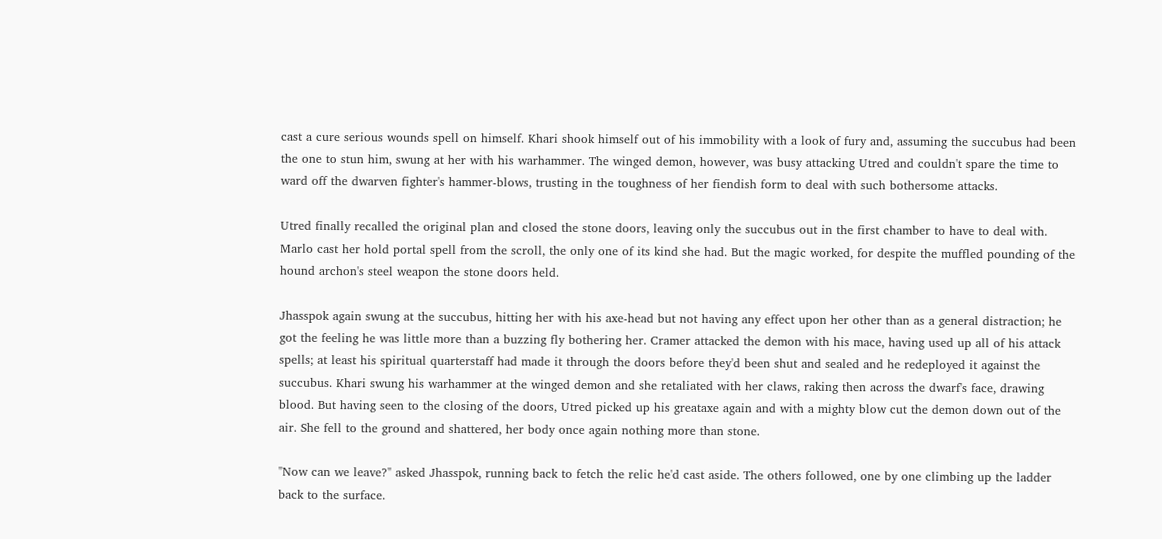cast a cure serious wounds spell on himself. Khari shook himself out of his immobility with a look of fury and, assuming the succubus had been the one to stun him, swung at her with his warhammer. The winged demon, however, was busy attacking Utred and couldn't spare the time to ward off the dwarven fighter's hammer-blows, trusting in the toughness of her fiendish form to deal with such bothersome attacks.

Utred finally recalled the original plan and closed the stone doors, leaving only the succubus out in the first chamber to have to deal with. Marlo cast her hold portal spell from the scroll, the only one of its kind she had. But the magic worked, for despite the muffled pounding of the hound archon's steel weapon the stone doors held.

Jhasspok again swung at the succubus, hitting her with his axe-head but not having any effect upon her other than as a general distraction; he got the feeling he was little more than a buzzing fly bothering her. Cramer attacked the demon with his mace, having used up all of his attack spells; at least his spiritual quarterstaff had made it through the doors before they'd been shut and sealed and he redeployed it against the succubus. Khari swung his warhammer at the winged demon and she retaliated with her claws, raking then across the dwarf's face, drawing blood. But having seen to the closing of the doors, Utred picked up his greataxe again and with a mighty blow cut the demon down out of the air. She fell to the ground and shattered, her body once again nothing more than stone.

"Now can we leave?" asked Jhasspok, running back to fetch the relic he'd cast aside. The others followed, one by one climbing up the ladder back to the surface.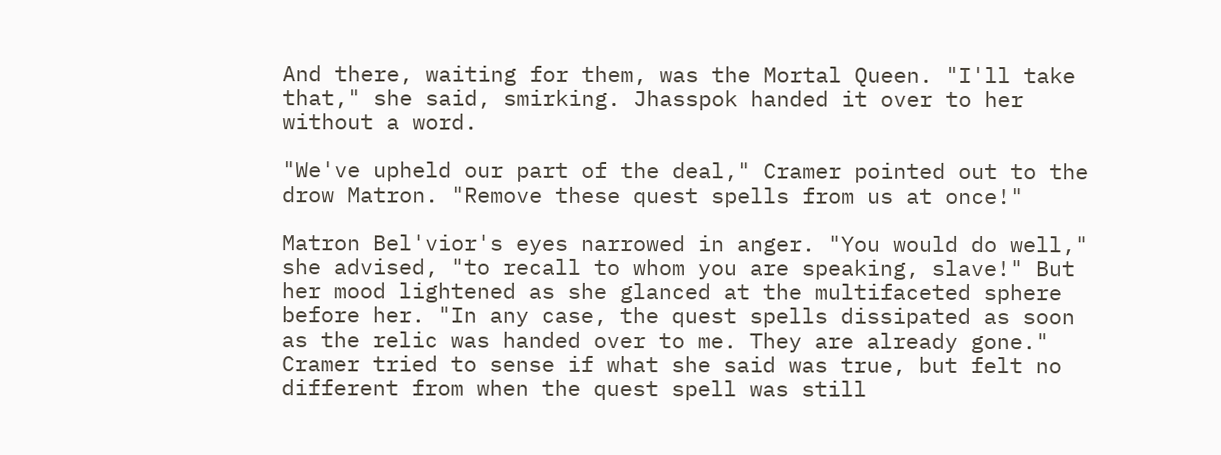And there, waiting for them, was the Mortal Queen. "I'll take that," she said, smirking. Jhasspok handed it over to her without a word.

"We've upheld our part of the deal," Cramer pointed out to the drow Matron. "Remove these quest spells from us at once!"

Matron Bel'vior's eyes narrowed in anger. "You would do well," she advised, "to recall to whom you are speaking, slave!" But her mood lightened as she glanced at the multifaceted sphere before her. "In any case, the quest spells dissipated as soon as the relic was handed over to me. They are already gone." Cramer tried to sense if what she said was true, but felt no different from when the quest spell was still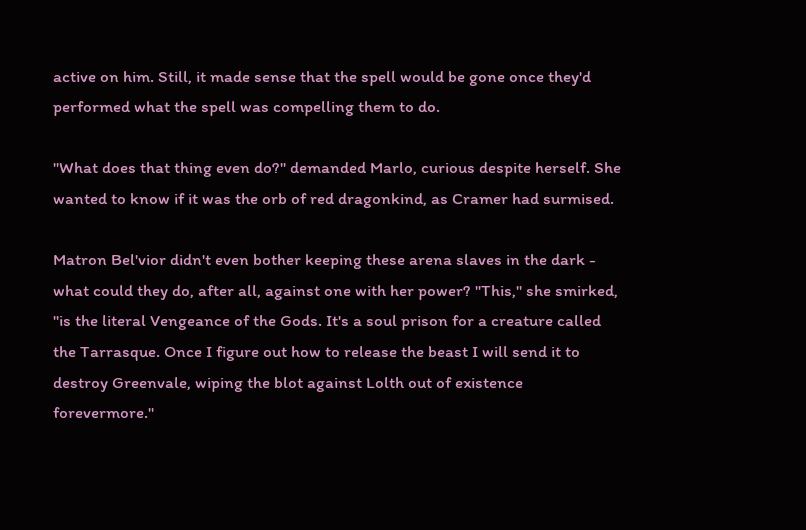active on him. Still, it made sense that the spell would be gone once they'd performed what the spell was compelling them to do.

"What does that thing even do?" demanded Marlo, curious despite herself. She wanted to know if it was the orb of red dragonkind, as Cramer had surmised.

Matron Bel'vior didn't even bother keeping these arena slaves in the dark - what could they do, after all, against one with her power? "This," she smirked, "is the literal Vengeance of the Gods. It's a soul prison for a creature called the Tarrasque. Once I figure out how to release the beast I will send it to destroy Greenvale, wiping the blot against Lolth out of existence forevermore."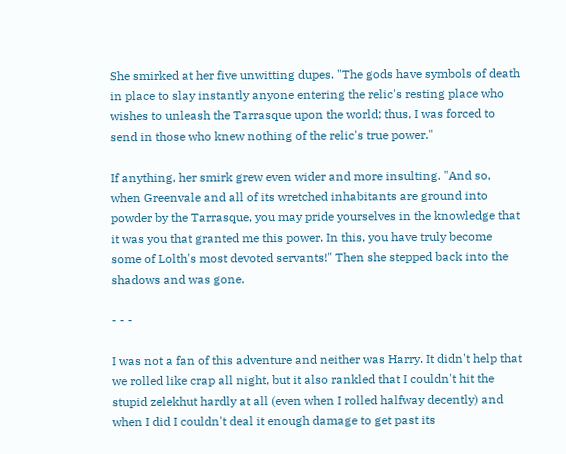She smirked at her five unwitting dupes. "The gods have symbols of death in place to slay instantly anyone entering the relic's resting place who wishes to unleash the Tarrasque upon the world; thus, I was forced to send in those who knew nothing of the relic's true power."

If anything, her smirk grew even wider and more insulting. "And so, when Greenvale and all of its wretched inhabitants are ground into powder by the Tarrasque, you may pride yourselves in the knowledge that it was you that granted me this power. In this, you have truly become some of Lolth's most devoted servants!" Then she stepped back into the shadows and was gone.

- - -

I was not a fan of this adventure and neither was Harry. It didn't help that we rolled like crap all night, but it also rankled that I couldn't hit the stupid zelekhut hardly at all (even when I rolled halfway decently) and when I did I couldn't deal it enough damage to get past its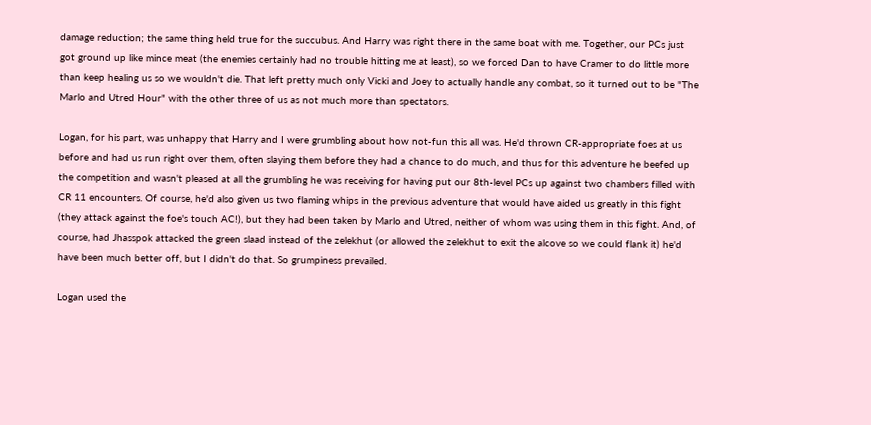damage reduction; the same thing held true for the succubus. And Harry was right there in the same boat with me. Together, our PCs just got ground up like mince meat (the enemies certainly had no trouble hitting me at least), so we forced Dan to have Cramer to do little more than keep healing us so we wouldn't die. That left pretty much only Vicki and Joey to actually handle any combat, so it turned out to be "The Marlo and Utred Hour" with the other three of us as not much more than spectators.

Logan, for his part, was unhappy that Harry and I were grumbling about how not-fun this all was. He'd thrown CR-appropriate foes at us before and had us run right over them, often slaying them before they had a chance to do much, and thus for this adventure he beefed up the competition and wasn't pleased at all the grumbling he was receiving for having put our 8th-level PCs up against two chambers filled with CR 11 encounters. Of course, he'd also given us two flaming whips in the previous adventure that would have aided us greatly in this fight (they attack against the foe's touch AC!), but they had been taken by Marlo and Utred, neither of whom was using them in this fight. And, of course, had Jhasspok attacked the green slaad instead of the zelekhut (or allowed the zelekhut to exit the alcove so we could flank it) he'd have been much better off, but I didn't do that. So grumpiness prevailed.

Logan used the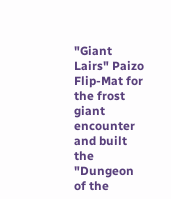"Giant Lairs" Paizo Flip-Mat for the frost giant encounter and built the "Dungeon of the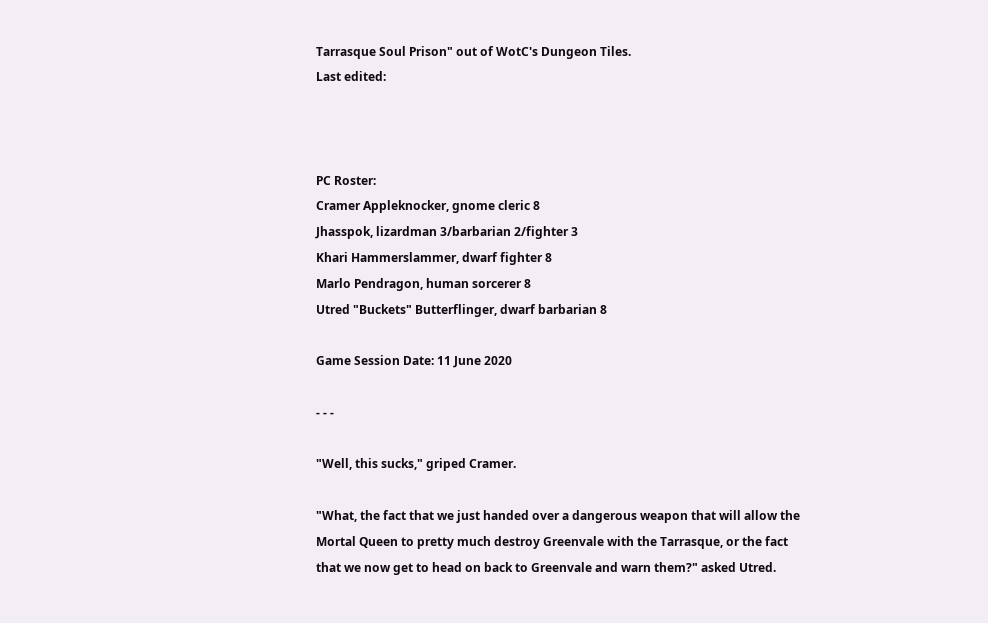Tarrasque Soul Prison" out of WotC's Dungeon Tiles.
Last edited:



PC Roster:
Cramer Appleknocker, gnome cleric 8
Jhasspok, lizardman 3/barbarian 2/fighter 3
Khari Hammerslammer, dwarf fighter 8
Marlo Pendragon, human sorcerer 8
Utred "Buckets" Butterflinger, dwarf barbarian 8

Game Session Date: 11 June 2020

- - -

"Well, this sucks," griped Cramer.

"What, the fact that we just handed over a dangerous weapon that will allow the Mortal Queen to pretty much destroy Greenvale with the Tarrasque, or the fact that we now get to head on back to Greenvale and warn them?" asked Utred.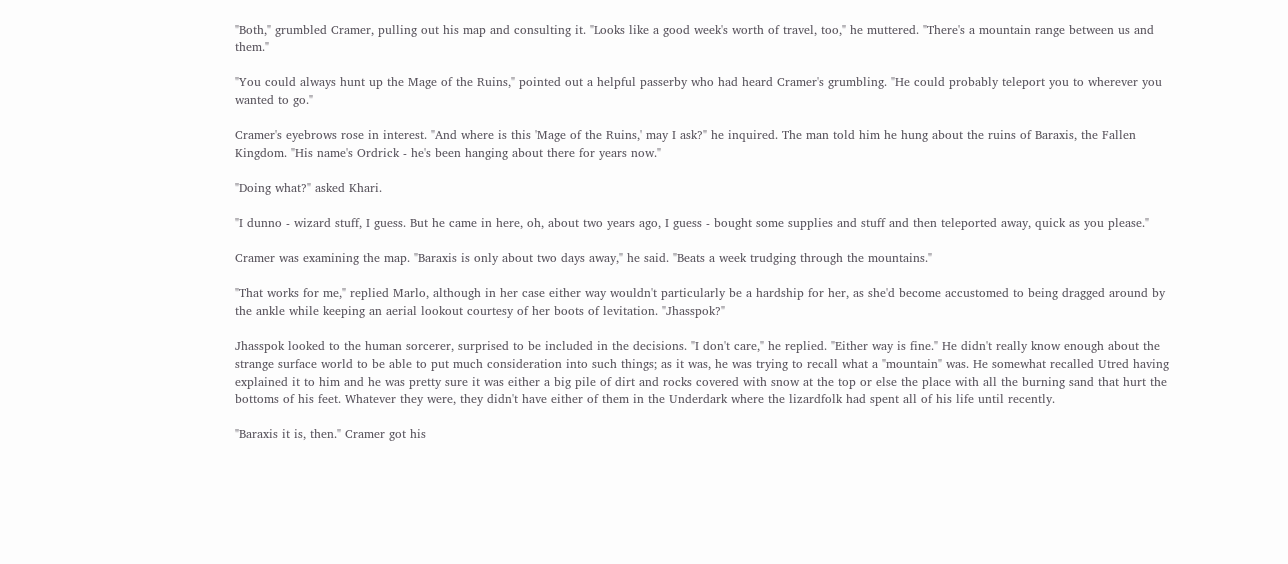"Both," grumbled Cramer, pulling out his map and consulting it. "Looks like a good week's worth of travel, too," he muttered. "There's a mountain range between us and them."

"You could always hunt up the Mage of the Ruins," pointed out a helpful passerby who had heard Cramer's grumbling. "He could probably teleport you to wherever you wanted to go."

Cramer's eyebrows rose in interest. "And where is this 'Mage of the Ruins,' may I ask?" he inquired. The man told him he hung about the ruins of Baraxis, the Fallen Kingdom. "His name's Ordrick - he's been hanging about there for years now."

"Doing what?" asked Khari.

"I dunno - wizard stuff, I guess. But he came in here, oh, about two years ago, I guess - bought some supplies and stuff and then teleported away, quick as you please."

Cramer was examining the map. "Baraxis is only about two days away," he said. "Beats a week trudging through the mountains."

"That works for me," replied Marlo, although in her case either way wouldn't particularly be a hardship for her, as she'd become accustomed to being dragged around by the ankle while keeping an aerial lookout courtesy of her boots of levitation. "Jhasspok?"

Jhasspok looked to the human sorcerer, surprised to be included in the decisions. "I don't care," he replied. "Either way is fine." He didn't really know enough about the strange surface world to be able to put much consideration into such things; as it was, he was trying to recall what a "mountain" was. He somewhat recalled Utred having explained it to him and he was pretty sure it was either a big pile of dirt and rocks covered with snow at the top or else the place with all the burning sand that hurt the bottoms of his feet. Whatever they were, they didn't have either of them in the Underdark where the lizardfolk had spent all of his life until recently.

"Baraxis it is, then." Cramer got his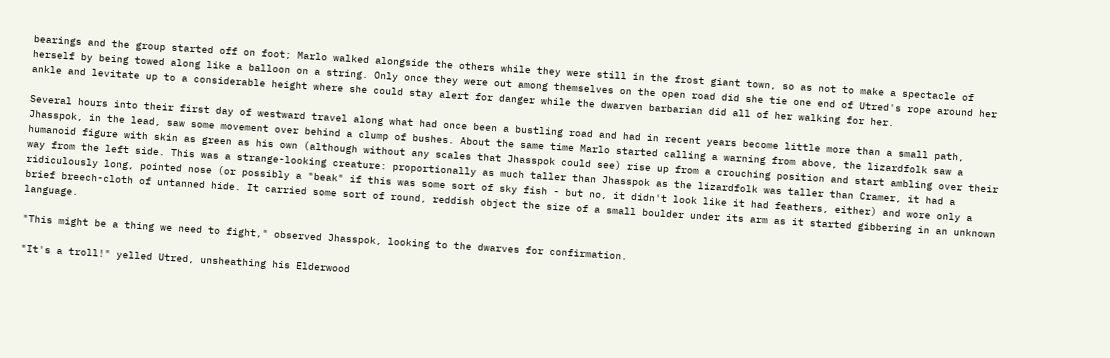bearings and the group started off on foot; Marlo walked alongside the others while they were still in the frost giant town, so as not to make a spectacle of herself by being towed along like a balloon on a string. Only once they were out among themselves on the open road did she tie one end of Utred's rope around her ankle and levitate up to a considerable height where she could stay alert for danger while the dwarven barbarian did all of her walking for her.

Several hours into their first day of westward travel along what had once been a bustling road and had in recent years become little more than a small path, Jhasspok, in the lead, saw some movement over behind a clump of bushes. About the same time Marlo started calling a warning from above, the lizardfolk saw a humanoid figure with skin as green as his own (although without any scales that Jhasspok could see) rise up from a crouching position and start ambling over their way from the left side. This was a strange-looking creature: proportionally as much taller than Jhasspok as the lizardfolk was taller than Cramer, it had a ridiculously long, pointed nose (or possibly a "beak" if this was some sort of sky fish - but no, it didn't look like it had feathers, either) and wore only a brief breech-cloth of untanned hide. It carried some sort of round, reddish object the size of a small boulder under its arm as it started gibbering in an unknown language.

"This might be a thing we need to fight," observed Jhasspok, looking to the dwarves for confirmation.

"It's a troll!" yelled Utred, unsheathing his Elderwood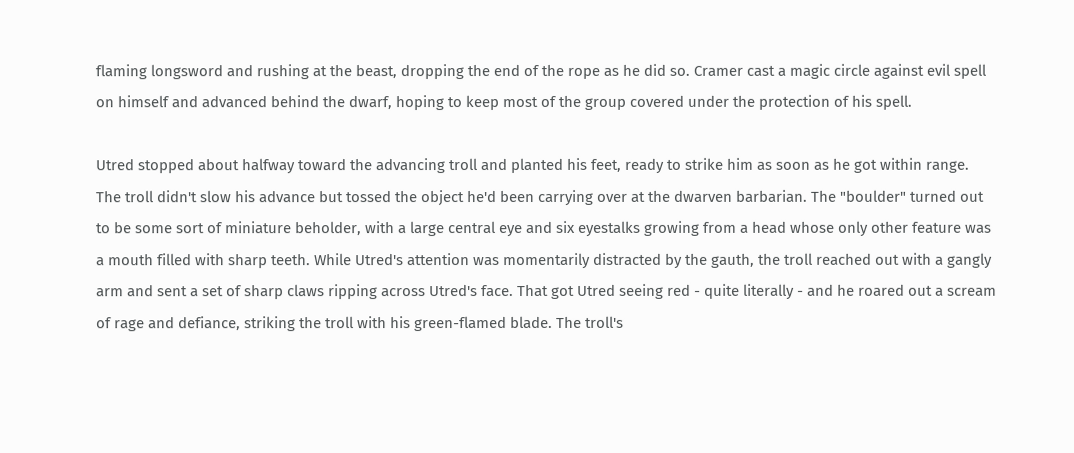flaming longsword and rushing at the beast, dropping the end of the rope as he did so. Cramer cast a magic circle against evil spell on himself and advanced behind the dwarf, hoping to keep most of the group covered under the protection of his spell.

Utred stopped about halfway toward the advancing troll and planted his feet, ready to strike him as soon as he got within range. The troll didn't slow his advance but tossed the object he'd been carrying over at the dwarven barbarian. The "boulder" turned out to be some sort of miniature beholder, with a large central eye and six eyestalks growing from a head whose only other feature was a mouth filled with sharp teeth. While Utred's attention was momentarily distracted by the gauth, the troll reached out with a gangly arm and sent a set of sharp claws ripping across Utred's face. That got Utred seeing red - quite literally - and he roared out a scream of rage and defiance, striking the troll with his green-flamed blade. The troll's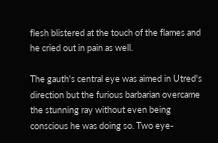flesh blistered at the touch of the flames and he cried out in pain as well.

The gauth's central eye was aimed in Utred's direction but the furious barbarian overcame the stunning ray without even being conscious he was doing so. Two eye-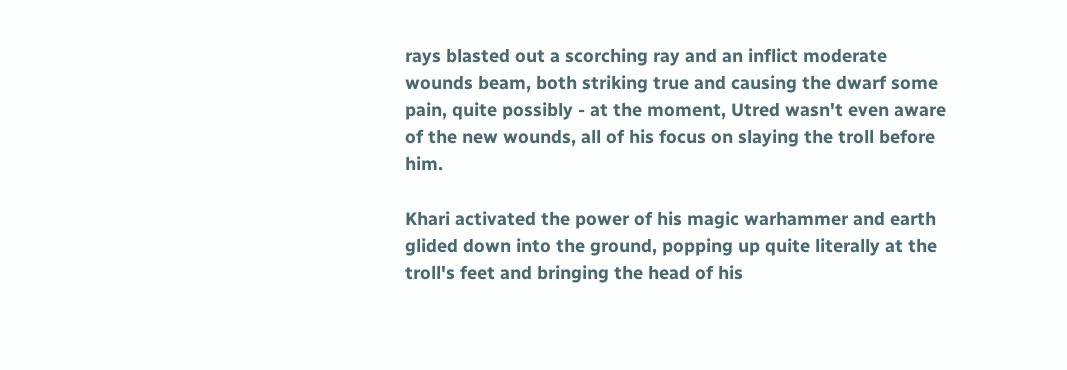rays blasted out a scorching ray and an inflict moderate wounds beam, both striking true and causing the dwarf some pain, quite possibly - at the moment, Utred wasn't even aware of the new wounds, all of his focus on slaying the troll before him.

Khari activated the power of his magic warhammer and earth glided down into the ground, popping up quite literally at the troll's feet and bringing the head of his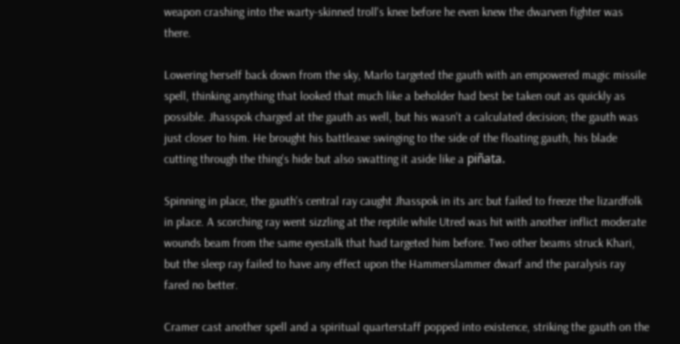weapon crashing into the warty-skinned troll's knee before he even knew the dwarven fighter was there.

Lowering herself back down from the sky, Marlo targeted the gauth with an empowered magic missile spell, thinking anything that looked that much like a beholder had best be taken out as quickly as possible. Jhasspok charged at the gauth as well, but his wasn't a calculated decision; the gauth was just closer to him. He brought his battleaxe swinging to the side of the floating gauth, his blade cutting through the thing's hide but also swatting it aside like a piñata.

Spinning in place, the gauth's central ray caught Jhasspok in its arc but failed to freeze the lizardfolk in place. A scorching ray went sizzling at the reptile while Utred was hit with another inflict moderate wounds beam from the same eyestalk that had targeted him before. Two other beams struck Khari, but the sleep ray failed to have any effect upon the Hammerslammer dwarf and the paralysis ray fared no better.

Cramer cast another spell and a spiritual quarterstaff popped into existence, striking the gauth on the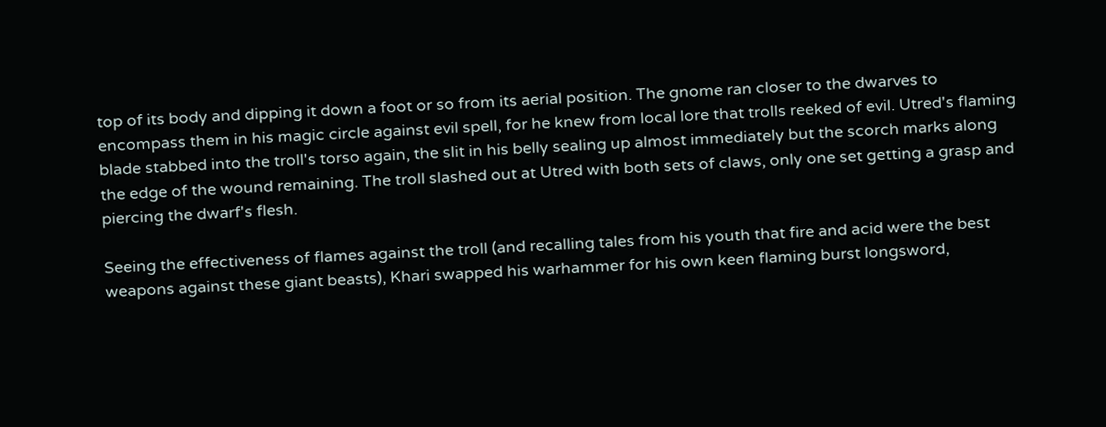top of its body and dipping it down a foot or so from its aerial position. The gnome ran closer to the dwarves to encompass them in his magic circle against evil spell, for he knew from local lore that trolls reeked of evil. Utred's flaming blade stabbed into the troll's torso again, the slit in his belly sealing up almost immediately but the scorch marks along the edge of the wound remaining. The troll slashed out at Utred with both sets of claws, only one set getting a grasp and piercing the dwarf's flesh.

Seeing the effectiveness of flames against the troll (and recalling tales from his youth that fire and acid were the best weapons against these giant beasts), Khari swapped his warhammer for his own keen flaming burst longsword,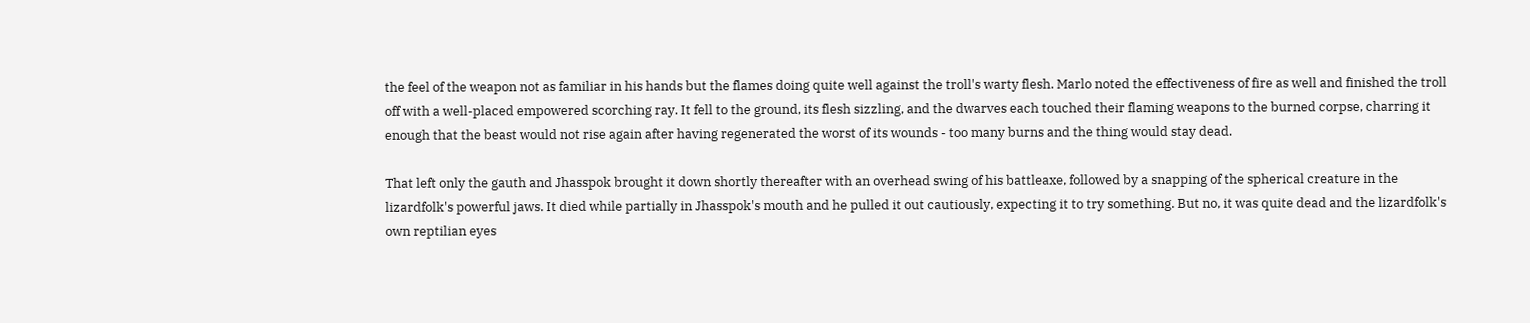the feel of the weapon not as familiar in his hands but the flames doing quite well against the troll's warty flesh. Marlo noted the effectiveness of fire as well and finished the troll off with a well-placed empowered scorching ray. It fell to the ground, its flesh sizzling, and the dwarves each touched their flaming weapons to the burned corpse, charring it enough that the beast would not rise again after having regenerated the worst of its wounds - too many burns and the thing would stay dead.

That left only the gauth and Jhasspok brought it down shortly thereafter with an overhead swing of his battleaxe, followed by a snapping of the spherical creature in the lizardfolk's powerful jaws. It died while partially in Jhasspok's mouth and he pulled it out cautiously, expecting it to try something. But no, it was quite dead and the lizardfolk's own reptilian eyes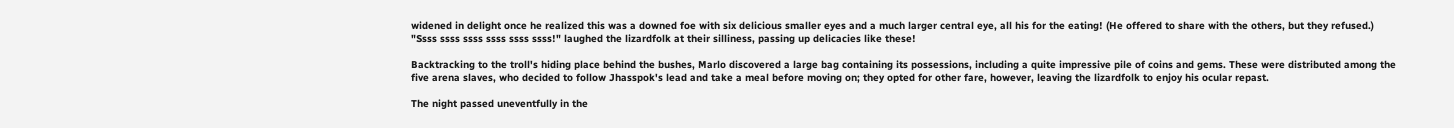widened in delight once he realized this was a downed foe with six delicious smaller eyes and a much larger central eye, all his for the eating! (He offered to share with the others, but they refused.) "Ssss ssss ssss ssss ssss ssss!" laughed the lizardfolk at their silliness, passing up delicacies like these!

Backtracking to the troll's hiding place behind the bushes, Marlo discovered a large bag containing its possessions, including a quite impressive pile of coins and gems. These were distributed among the five arena slaves, who decided to follow Jhasspok's lead and take a meal before moving on; they opted for other fare, however, leaving the lizardfolk to enjoy his ocular repast.

The night passed uneventfully in the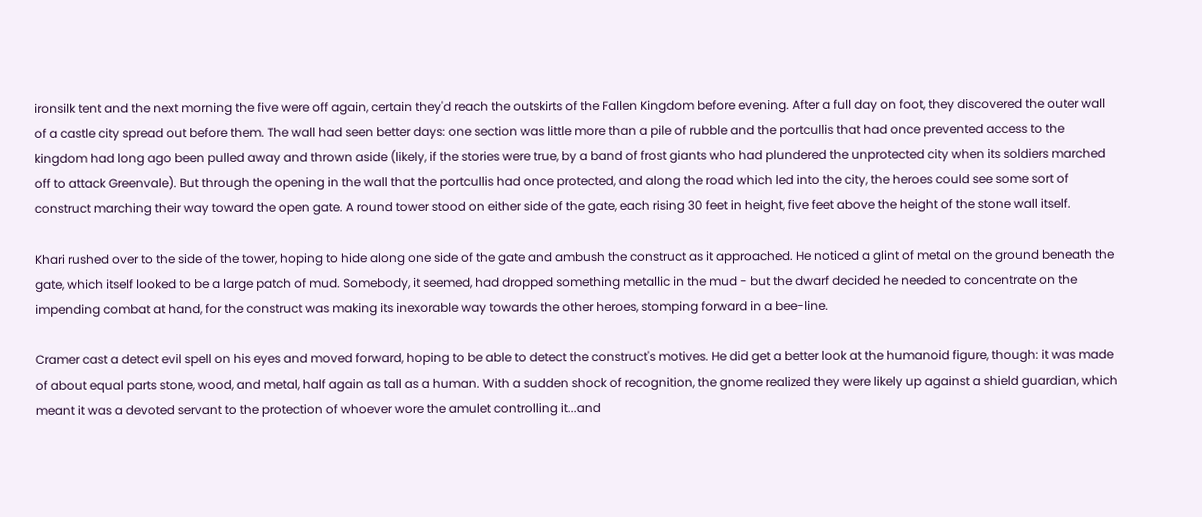ironsilk tent and the next morning the five were off again, certain they'd reach the outskirts of the Fallen Kingdom before evening. After a full day on foot, they discovered the outer wall of a castle city spread out before them. The wall had seen better days: one section was little more than a pile of rubble and the portcullis that had once prevented access to the kingdom had long ago been pulled away and thrown aside (likely, if the stories were true, by a band of frost giants who had plundered the unprotected city when its soldiers marched off to attack Greenvale). But through the opening in the wall that the portcullis had once protected, and along the road which led into the city, the heroes could see some sort of construct marching their way toward the open gate. A round tower stood on either side of the gate, each rising 30 feet in height, five feet above the height of the stone wall itself.

Khari rushed over to the side of the tower, hoping to hide along one side of the gate and ambush the construct as it approached. He noticed a glint of metal on the ground beneath the gate, which itself looked to be a large patch of mud. Somebody, it seemed, had dropped something metallic in the mud - but the dwarf decided he needed to concentrate on the impending combat at hand, for the construct was making its inexorable way towards the other heroes, stomping forward in a bee-line.

Cramer cast a detect evil spell on his eyes and moved forward, hoping to be able to detect the construct's motives. He did get a better look at the humanoid figure, though: it was made of about equal parts stone, wood, and metal, half again as tall as a human. With a sudden shock of recognition, the gnome realized they were likely up against a shield guardian, which meant it was a devoted servant to the protection of whoever wore the amulet controlling it...and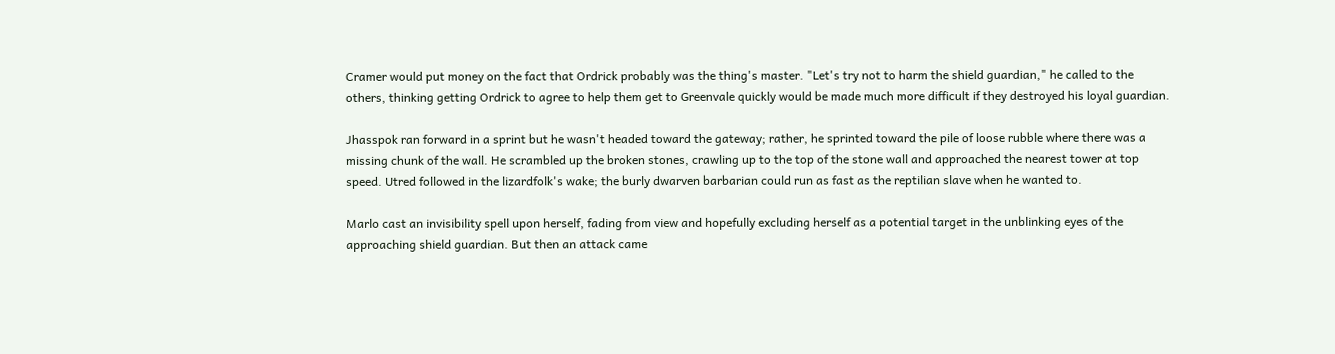Cramer would put money on the fact that Ordrick probably was the thing's master. "Let's try not to harm the shield guardian," he called to the others, thinking getting Ordrick to agree to help them get to Greenvale quickly would be made much more difficult if they destroyed his loyal guardian.

Jhasspok ran forward in a sprint but he wasn't headed toward the gateway; rather, he sprinted toward the pile of loose rubble where there was a missing chunk of the wall. He scrambled up the broken stones, crawling up to the top of the stone wall and approached the nearest tower at top speed. Utred followed in the lizardfolk's wake; the burly dwarven barbarian could run as fast as the reptilian slave when he wanted to.

Marlo cast an invisibility spell upon herself, fading from view and hopefully excluding herself as a potential target in the unblinking eyes of the approaching shield guardian. But then an attack came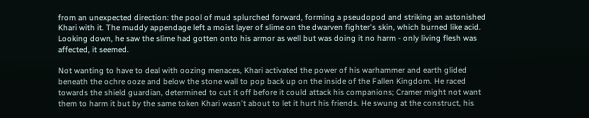from an unexpected direction: the pool of mud splurched forward, forming a pseudopod and striking an astonished Khari with it. The muddy appendage left a moist layer of slime on the dwarven fighter's skin, which burned like acid. Looking down, he saw the slime had gotten onto his armor as well but was doing it no harm - only living flesh was affected, it seemed.

Not wanting to have to deal with oozing menaces, Khari activated the power of his warhammer and earth glided beneath the ochre ooze and below the stone wall to pop back up on the inside of the Fallen Kingdom. He raced towards the shield guardian, determined to cut it off before it could attack his companions; Cramer might not want them to harm it but by the same token Khari wasn't about to let it hurt his friends. He swung at the construct, his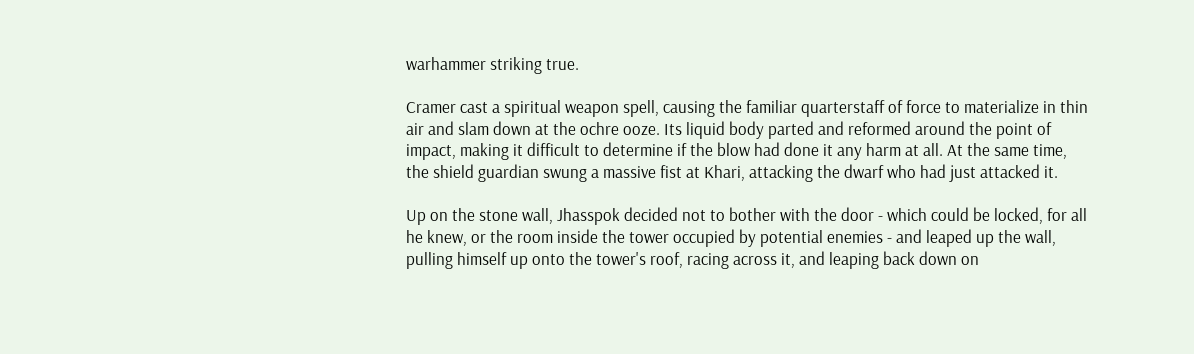warhammer striking true.

Cramer cast a spiritual weapon spell, causing the familiar quarterstaff of force to materialize in thin air and slam down at the ochre ooze. Its liquid body parted and reformed around the point of impact, making it difficult to determine if the blow had done it any harm at all. At the same time, the shield guardian swung a massive fist at Khari, attacking the dwarf who had just attacked it.

Up on the stone wall, Jhasspok decided not to bother with the door - which could be locked, for all he knew, or the room inside the tower occupied by potential enemies - and leaped up the wall, pulling himself up onto the tower's roof, racing across it, and leaping back down on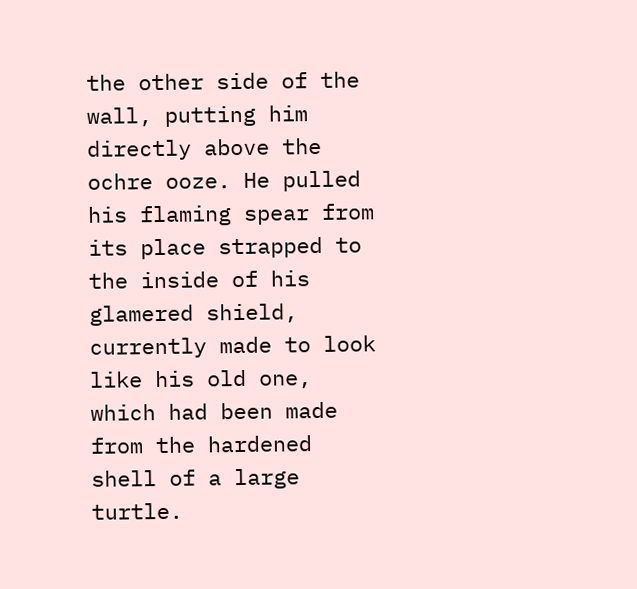the other side of the wall, putting him directly above the ochre ooze. He pulled his flaming spear from its place strapped to the inside of his glamered shield, currently made to look like his old one, which had been made from the hardened shell of a large turtle.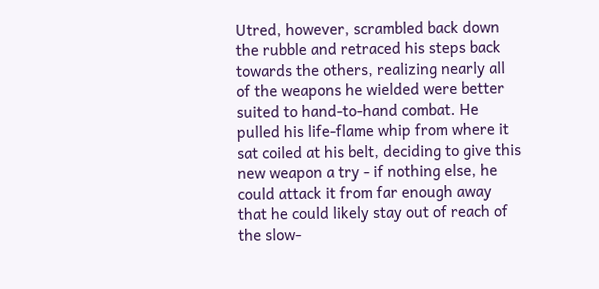Utred, however, scrambled back down the rubble and retraced his steps back towards the others, realizing nearly all of the weapons he wielded were better suited to hand-to-hand combat. He pulled his life-flame whip from where it sat coiled at his belt, deciding to give this new weapon a try - if nothing else, he could attack it from far enough away that he could likely stay out of reach of the slow-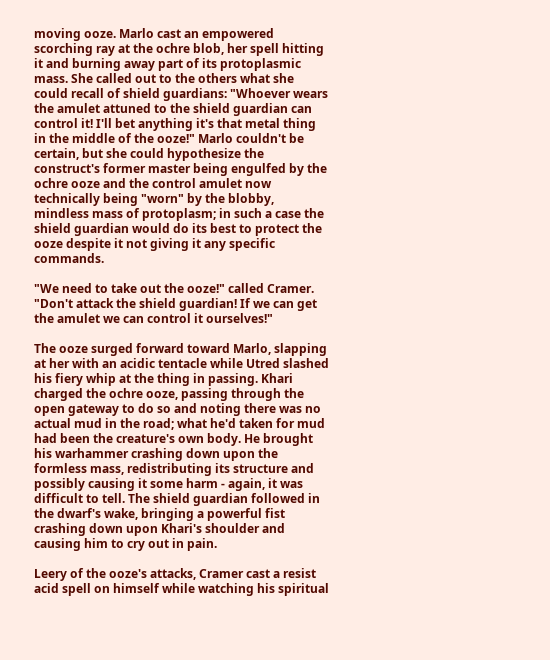moving ooze. Marlo cast an empowered scorching ray at the ochre blob, her spell hitting it and burning away part of its protoplasmic mass. She called out to the others what she could recall of shield guardians: "Whoever wears the amulet attuned to the shield guardian can control it! I'll bet anything it's that metal thing in the middle of the ooze!" Marlo couldn't be certain, but she could hypothesize the construct's former master being engulfed by the ochre ooze and the control amulet now technically being "worn" by the blobby, mindless mass of protoplasm; in such a case the shield guardian would do its best to protect the ooze despite it not giving it any specific commands.

"We need to take out the ooze!" called Cramer. "Don't attack the shield guardian! If we can get the amulet we can control it ourselves!"

The ooze surged forward toward Marlo, slapping at her with an acidic tentacle while Utred slashed his fiery whip at the thing in passing. Khari charged the ochre ooze, passing through the open gateway to do so and noting there was no actual mud in the road; what he'd taken for mud had been the creature's own body. He brought his warhammer crashing down upon the formless mass, redistributing its structure and possibly causing it some harm - again, it was difficult to tell. The shield guardian followed in the dwarf's wake, bringing a powerful fist crashing down upon Khari's shoulder and causing him to cry out in pain.

Leery of the ooze's attacks, Cramer cast a resist acid spell on himself while watching his spiritual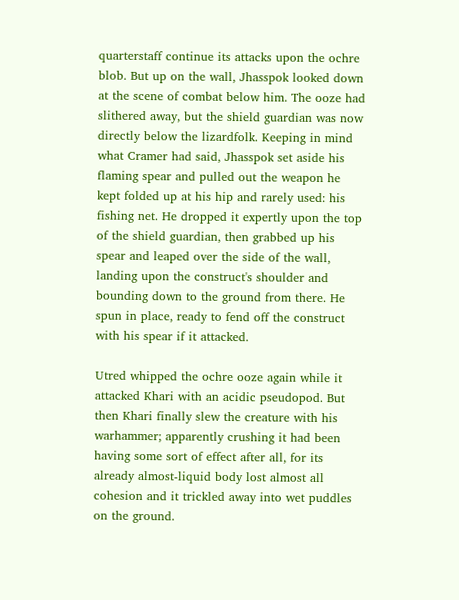quarterstaff continue its attacks upon the ochre blob. But up on the wall, Jhasspok looked down at the scene of combat below him. The ooze had slithered away, but the shield guardian was now directly below the lizardfolk. Keeping in mind what Cramer had said, Jhasspok set aside his flaming spear and pulled out the weapon he kept folded up at his hip and rarely used: his fishing net. He dropped it expertly upon the top of the shield guardian, then grabbed up his spear and leaped over the side of the wall, landing upon the construct's shoulder and bounding down to the ground from there. He spun in place, ready to fend off the construct with his spear if it attacked.

Utred whipped the ochre ooze again while it attacked Khari with an acidic pseudopod. But then Khari finally slew the creature with his warhammer; apparently crushing it had been having some sort of effect after all, for its already almost-liquid body lost almost all cohesion and it trickled away into wet puddles on the ground.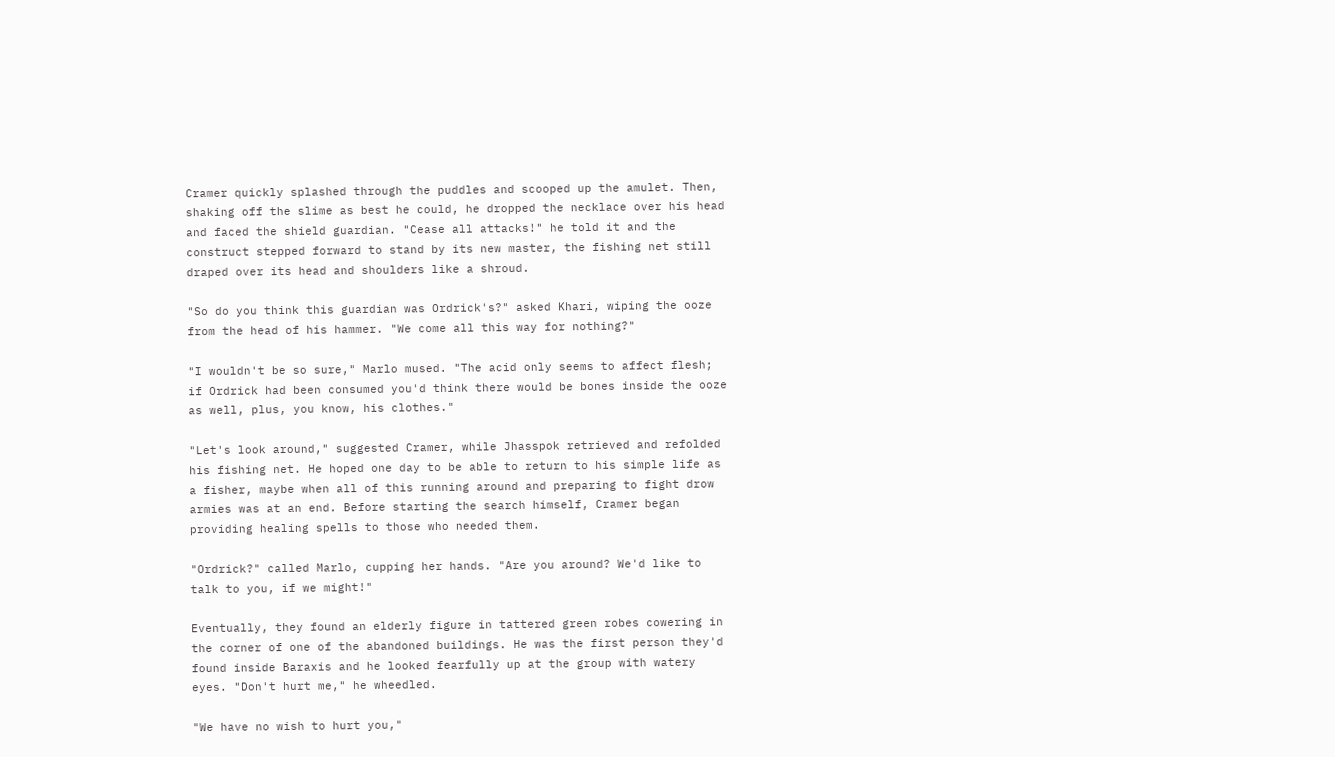Cramer quickly splashed through the puddles and scooped up the amulet. Then, shaking off the slime as best he could, he dropped the necklace over his head and faced the shield guardian. "Cease all attacks!" he told it and the construct stepped forward to stand by its new master, the fishing net still draped over its head and shoulders like a shroud.

"So do you think this guardian was Ordrick's?" asked Khari, wiping the ooze from the head of his hammer. "We come all this way for nothing?"

"I wouldn't be so sure," Marlo mused. "The acid only seems to affect flesh; if Ordrick had been consumed you'd think there would be bones inside the ooze as well, plus, you know, his clothes."

"Let's look around," suggested Cramer, while Jhasspok retrieved and refolded his fishing net. He hoped one day to be able to return to his simple life as a fisher, maybe when all of this running around and preparing to fight drow armies was at an end. Before starting the search himself, Cramer began providing healing spells to those who needed them.

"Ordrick?" called Marlo, cupping her hands. "Are you around? We'd like to talk to you, if we might!"

Eventually, they found an elderly figure in tattered green robes cowering in the corner of one of the abandoned buildings. He was the first person they'd found inside Baraxis and he looked fearfully up at the group with watery eyes. "Don't hurt me," he wheedled.

"We have no wish to hurt you,"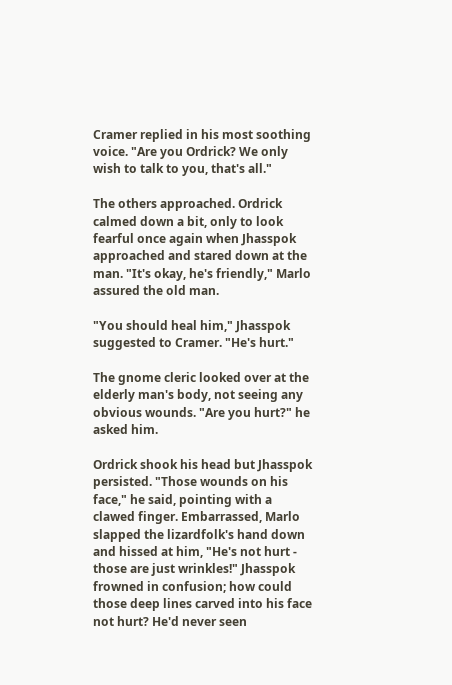Cramer replied in his most soothing voice. "Are you Ordrick? We only wish to talk to you, that's all."

The others approached. Ordrick calmed down a bit, only to look fearful once again when Jhasspok approached and stared down at the man. "It's okay, he's friendly," Marlo assured the old man.

"You should heal him," Jhasspok suggested to Cramer. "He's hurt."

The gnome cleric looked over at the elderly man's body, not seeing any obvious wounds. "Are you hurt?" he asked him.

Ordrick shook his head but Jhasspok persisted. "Those wounds on his face," he said, pointing with a clawed finger. Embarrassed, Marlo slapped the lizardfolk's hand down and hissed at him, "He's not hurt - those are just wrinkles!" Jhasspok frowned in confusion; how could those deep lines carved into his face not hurt? He'd never seen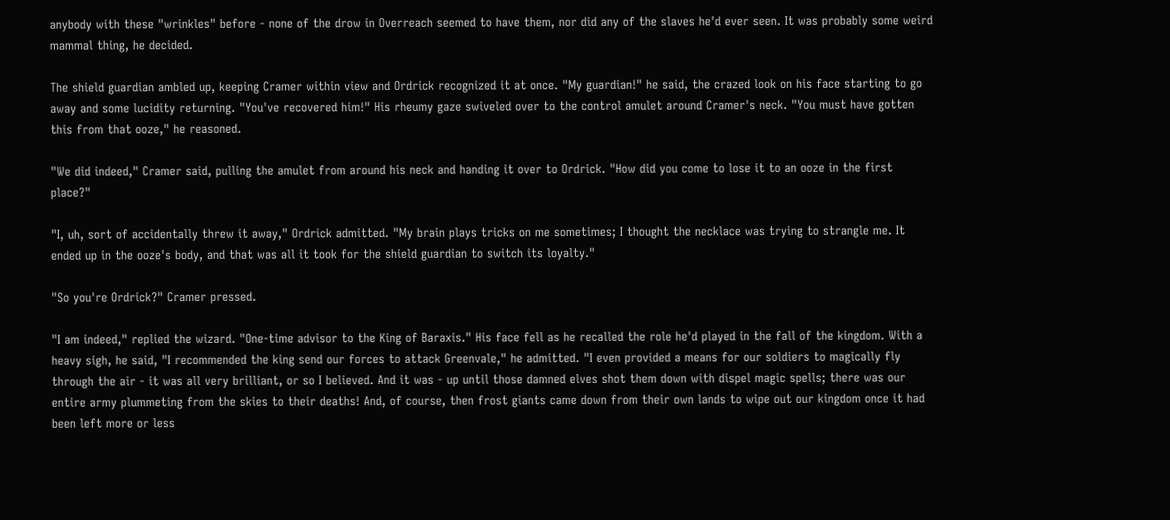anybody with these "wrinkles" before - none of the drow in Overreach seemed to have them, nor did any of the slaves he'd ever seen. It was probably some weird mammal thing, he decided.

The shield guardian ambled up, keeping Cramer within view and Ordrick recognized it at once. "My guardian!" he said, the crazed look on his face starting to go away and some lucidity returning. "You've recovered him!" His rheumy gaze swiveled over to the control amulet around Cramer's neck. "You must have gotten this from that ooze," he reasoned.

"We did indeed," Cramer said, pulling the amulet from around his neck and handing it over to Ordrick. "How did you come to lose it to an ooze in the first place?"

"I, uh, sort of accidentally threw it away," Ordrick admitted. "My brain plays tricks on me sometimes; I thought the necklace was trying to strangle me. It ended up in the ooze's body, and that was all it took for the shield guardian to switch its loyalty."

"So you're Ordrick?" Cramer pressed.

"I am indeed," replied the wizard. "One-time advisor to the King of Baraxis." His face fell as he recalled the role he'd played in the fall of the kingdom. With a heavy sigh, he said, "I recommended the king send our forces to attack Greenvale," he admitted. "I even provided a means for our soldiers to magically fly through the air - it was all very brilliant, or so I believed. And it was - up until those damned elves shot them down with dispel magic spells; there was our entire army plummeting from the skies to their deaths! And, of course, then frost giants came down from their own lands to wipe out our kingdom once it had been left more or less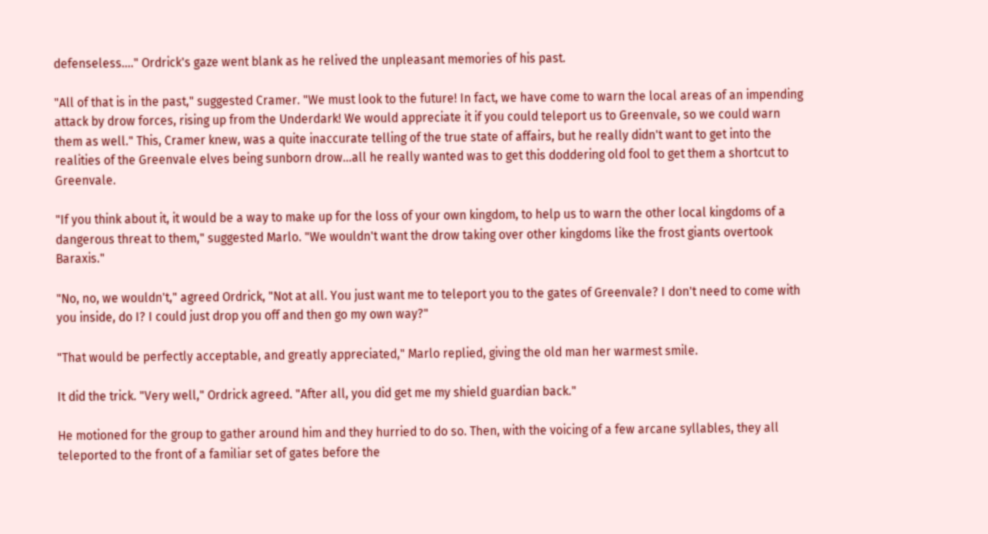defenseless...." Ordrick's gaze went blank as he relived the unpleasant memories of his past.

"All of that is in the past," suggested Cramer. "We must look to the future! In fact, we have come to warn the local areas of an impending attack by drow forces, rising up from the Underdark! We would appreciate it if you could teleport us to Greenvale, so we could warn them as well." This, Cramer knew, was a quite inaccurate telling of the true state of affairs, but he really didn't want to get into the realities of the Greenvale elves being sunborn drow...all he really wanted was to get this doddering old fool to get them a shortcut to Greenvale.

"If you think about it, it would be a way to make up for the loss of your own kingdom, to help us to warn the other local kingdoms of a dangerous threat to them," suggested Marlo. "We wouldn't want the drow taking over other kingdoms like the frost giants overtook Baraxis."

"No, no, we wouldn't," agreed Ordrick, "Not at all. You just want me to teleport you to the gates of Greenvale? I don't need to come with you inside, do I? I could just drop you off and then go my own way?"

"That would be perfectly acceptable, and greatly appreciated," Marlo replied, giving the old man her warmest smile.

It did the trick. "Very well," Ordrick agreed. "After all, you did get me my shield guardian back."

He motioned for the group to gather around him and they hurried to do so. Then, with the voicing of a few arcane syllables, they all teleported to the front of a familiar set of gates before the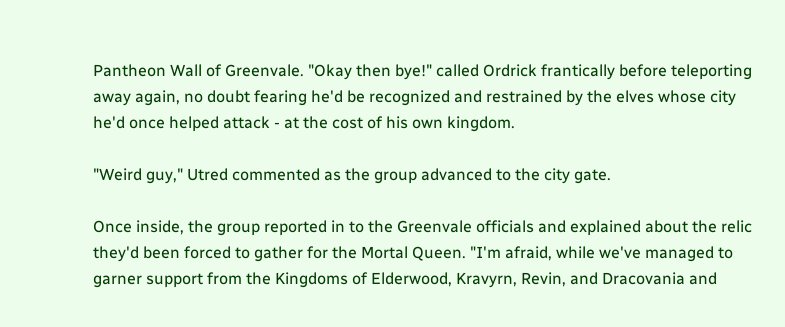Pantheon Wall of Greenvale. "Okay then bye!" called Ordrick frantically before teleporting away again, no doubt fearing he'd be recognized and restrained by the elves whose city he'd once helped attack - at the cost of his own kingdom.

"Weird guy," Utred commented as the group advanced to the city gate.

Once inside, the group reported in to the Greenvale officials and explained about the relic they'd been forced to gather for the Mortal Queen. "I'm afraid, while we've managed to garner support from the Kingdoms of Elderwood, Kravyrn, Revin, and Dracovania and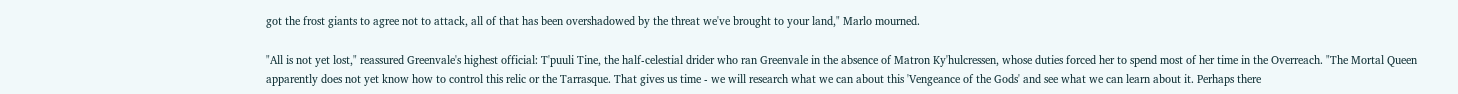got the frost giants to agree not to attack, all of that has been overshadowed by the threat we've brought to your land," Marlo mourned.

"All is not yet lost," reassured Greenvale's highest official: T'puuli Tine, the half-celestial drider who ran Greenvale in the absence of Matron Ky'hulcressen, whose duties forced her to spend most of her time in the Overreach. "The Mortal Queen apparently does not yet know how to control this relic or the Tarrasque. That gives us time - we will research what we can about this 'Vengeance of the Gods' and see what we can learn about it. Perhaps there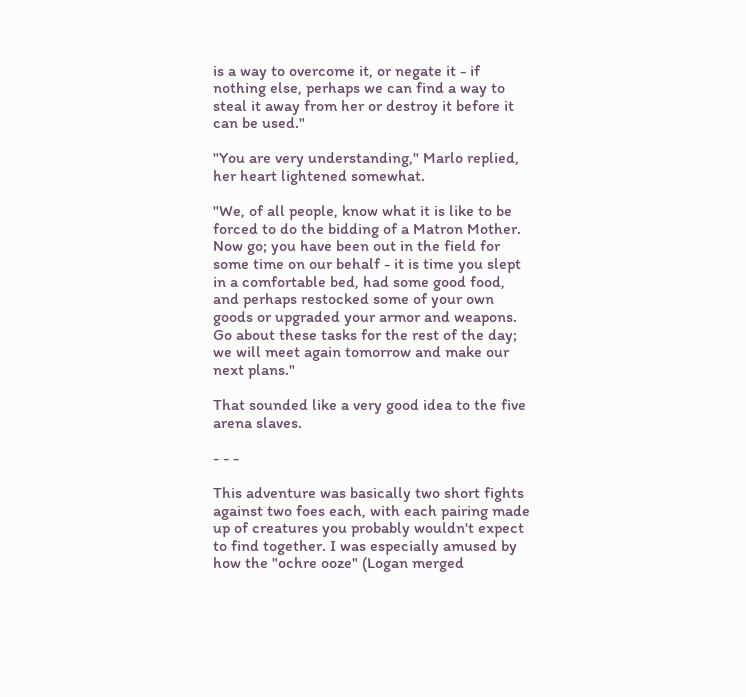is a way to overcome it, or negate it - if nothing else, perhaps we can find a way to steal it away from her or destroy it before it can be used."

"You are very understanding," Marlo replied, her heart lightened somewhat.

"We, of all people, know what it is like to be forced to do the bidding of a Matron Mother. Now go; you have been out in the field for some time on our behalf - it is time you slept in a comfortable bed, had some good food, and perhaps restocked some of your own goods or upgraded your armor and weapons. Go about these tasks for the rest of the day; we will meet again tomorrow and make our next plans."

That sounded like a very good idea to the five arena slaves.

- - -

This adventure was basically two short fights against two foes each, with each pairing made up of creatures you probably wouldn't expect to find together. I was especially amused by how the "ochre ooze" (Logan merged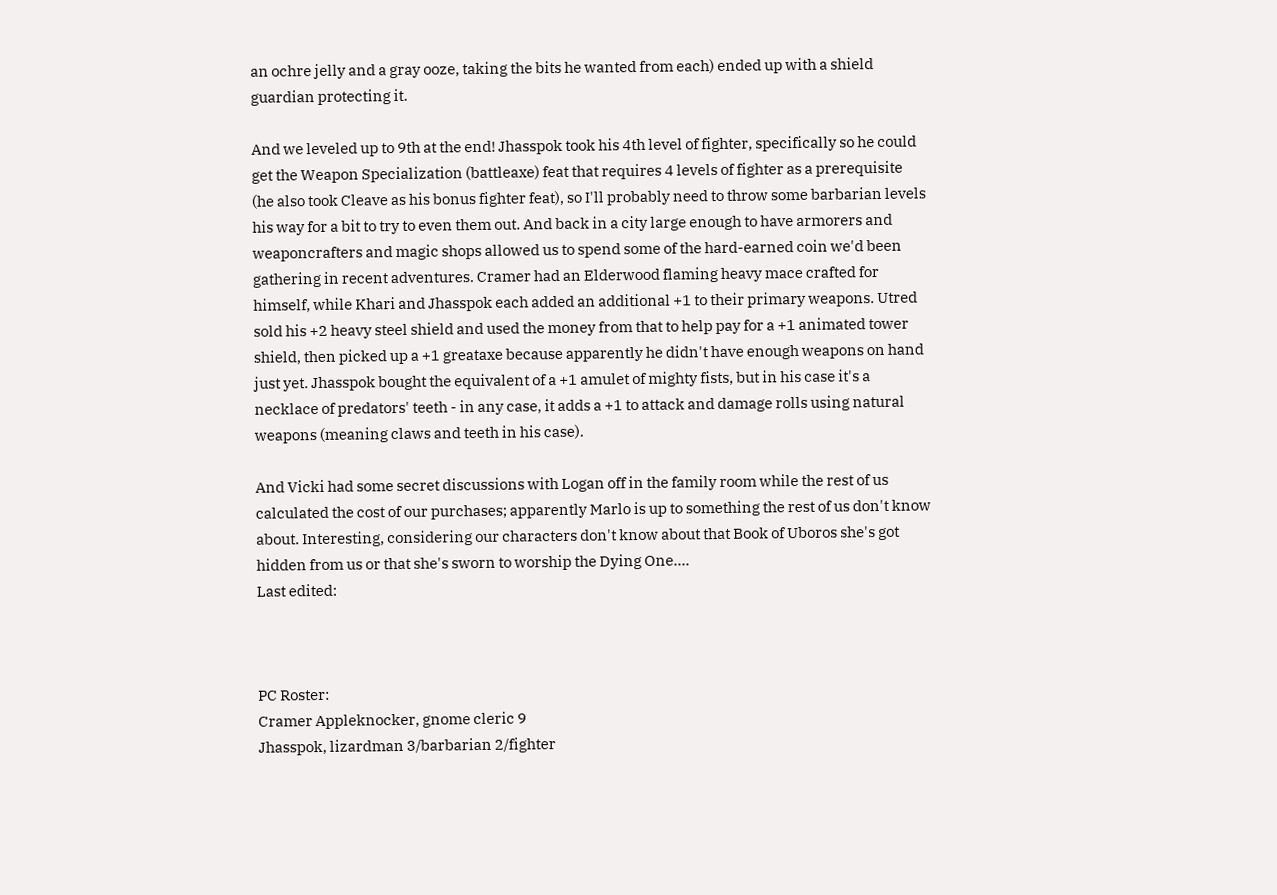an ochre jelly and a gray ooze, taking the bits he wanted from each) ended up with a shield guardian protecting it.

And we leveled up to 9th at the end! Jhasspok took his 4th level of fighter, specifically so he could get the Weapon Specialization (battleaxe) feat that requires 4 levels of fighter as a prerequisite (he also took Cleave as his bonus fighter feat), so I'll probably need to throw some barbarian levels his way for a bit to try to even them out. And back in a city large enough to have armorers and weaponcrafters and magic shops allowed us to spend some of the hard-earned coin we'd been gathering in recent adventures. Cramer had an Elderwood flaming heavy mace crafted for himself, while Khari and Jhasspok each added an additional +1 to their primary weapons. Utred sold his +2 heavy steel shield and used the money from that to help pay for a +1 animated tower shield, then picked up a +1 greataxe because apparently he didn't have enough weapons on hand just yet. Jhasspok bought the equivalent of a +1 amulet of mighty fists, but in his case it's a necklace of predators' teeth - in any case, it adds a +1 to attack and damage rolls using natural weapons (meaning claws and teeth in his case).

And Vicki had some secret discussions with Logan off in the family room while the rest of us calculated the cost of our purchases; apparently Marlo is up to something the rest of us don't know about. Interesting, considering our characters don't know about that Book of Uboros she's got hidden from us or that she's sworn to worship the Dying One....
Last edited:



PC Roster:
Cramer Appleknocker, gnome cleric 9
Jhasspok, lizardman 3/barbarian 2/fighter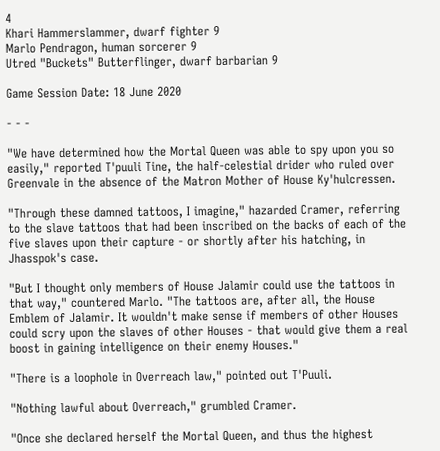4
Khari Hammerslammer, dwarf fighter 9
Marlo Pendragon, human sorcerer 9
Utred "Buckets" Butterflinger, dwarf barbarian 9

Game Session Date: 18 June 2020

- - -

"We have determined how the Mortal Queen was able to spy upon you so easily," reported T'puuli Tine, the half-celestial drider who ruled over Greenvale in the absence of the Matron Mother of House Ky'hulcressen.

"Through these damned tattoos, I imagine," hazarded Cramer, referring to the slave tattoos that had been inscribed on the backs of each of the five slaves upon their capture - or shortly after his hatching, in Jhasspok's case.

"But I thought only members of House Jalamir could use the tattoos in that way," countered Marlo. "The tattoos are, after all, the House Emblem of Jalamir. It wouldn't make sense if members of other Houses could scry upon the slaves of other Houses - that would give them a real boost in gaining intelligence on their enemy Houses."

"There is a loophole in Overreach law," pointed out T'Puuli.

"Nothing lawful about Overreach," grumbled Cramer.

"Once she declared herself the Mortal Queen, and thus the highest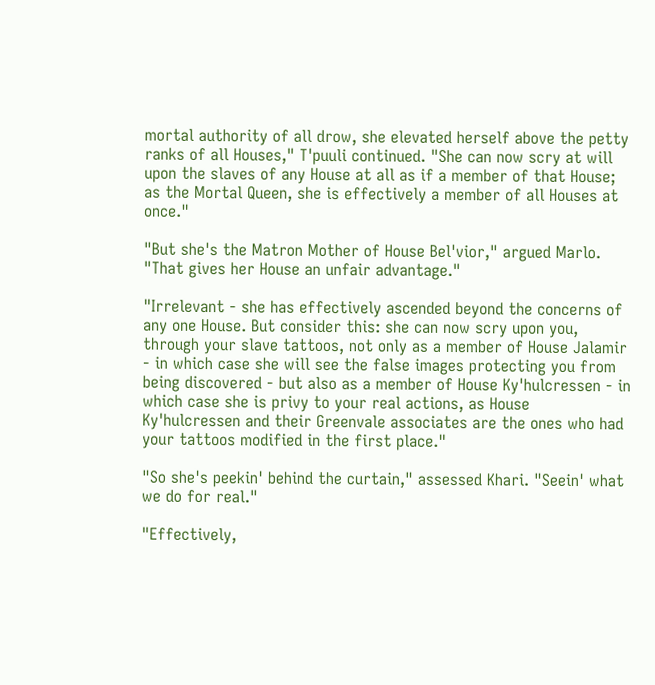mortal authority of all drow, she elevated herself above the petty ranks of all Houses," T'puuli continued. "She can now scry at will upon the slaves of any House at all as if a member of that House; as the Mortal Queen, she is effectively a member of all Houses at once."

"But she's the Matron Mother of House Bel'vior," argued Marlo. "That gives her House an unfair advantage."

"Irrelevant - she has effectively ascended beyond the concerns of any one House. But consider this: she can now scry upon you, through your slave tattoos, not only as a member of House Jalamir - in which case she will see the false images protecting you from being discovered - but also as a member of House Ky'hulcressen - in which case she is privy to your real actions, as House Ky'hulcressen and their Greenvale associates are the ones who had your tattoos modified in the first place."

"So she's peekin' behind the curtain," assessed Khari. "Seein' what we do for real."

"Effectively,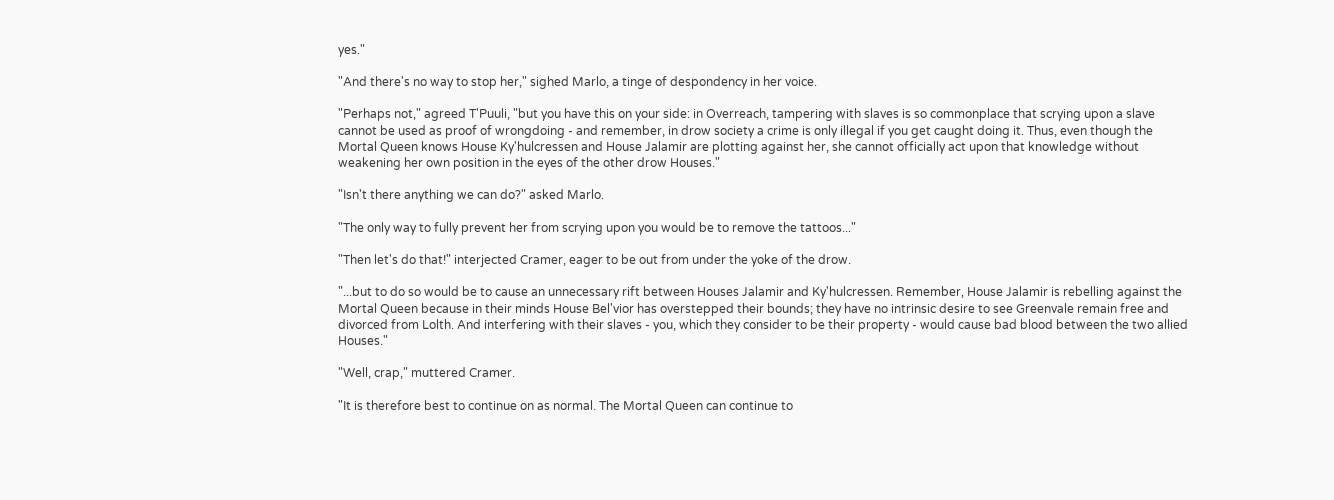yes."

"And there's no way to stop her," sighed Marlo, a tinge of despondency in her voice.

"Perhaps not," agreed T'Puuli, "but you have this on your side: in Overreach, tampering with slaves is so commonplace that scrying upon a slave cannot be used as proof of wrongdoing - and remember, in drow society a crime is only illegal if you get caught doing it. Thus, even though the Mortal Queen knows House Ky'hulcressen and House Jalamir are plotting against her, she cannot officially act upon that knowledge without weakening her own position in the eyes of the other drow Houses."

"Isn't there anything we can do?" asked Marlo.

"The only way to fully prevent her from scrying upon you would be to remove the tattoos..."

"Then let's do that!" interjected Cramer, eager to be out from under the yoke of the drow.

"...but to do so would be to cause an unnecessary rift between Houses Jalamir and Ky'hulcressen. Remember, House Jalamir is rebelling against the Mortal Queen because in their minds House Bel'vior has overstepped their bounds; they have no intrinsic desire to see Greenvale remain free and divorced from Lolth. And interfering with their slaves - you, which they consider to be their property - would cause bad blood between the two allied Houses."

"Well, crap," muttered Cramer.

"It is therefore best to continue on as normal. The Mortal Queen can continue to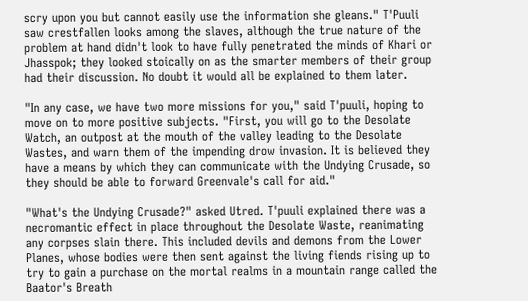scry upon you but cannot easily use the information she gleans." T'Puuli saw crestfallen looks among the slaves, although the true nature of the problem at hand didn't look to have fully penetrated the minds of Khari or Jhasspok; they looked stoically on as the smarter members of their group had their discussion. No doubt it would all be explained to them later.

"In any case, we have two more missions for you," said T'puuli, hoping to move on to more positive subjects. "First, you will go to the Desolate Watch, an outpost at the mouth of the valley leading to the Desolate Wastes, and warn them of the impending drow invasion. It is believed they have a means by which they can communicate with the Undying Crusade, so they should be able to forward Greenvale's call for aid."

"What's the Undying Crusade?" asked Utred. T'puuli explained there was a necromantic effect in place throughout the Desolate Waste, reanimating any corpses slain there. This included devils and demons from the Lower Planes, whose bodies were then sent against the living fiends rising up to try to gain a purchase on the mortal realms in a mountain range called the Baator's Breath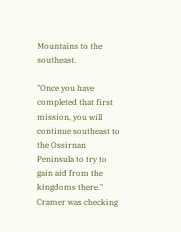Mountains to the southeast.

"Once you have completed that first mission, you will continue southeast to the Ossirnan Peninsula to try to gain aid from the kingdoms there." Cramer was checking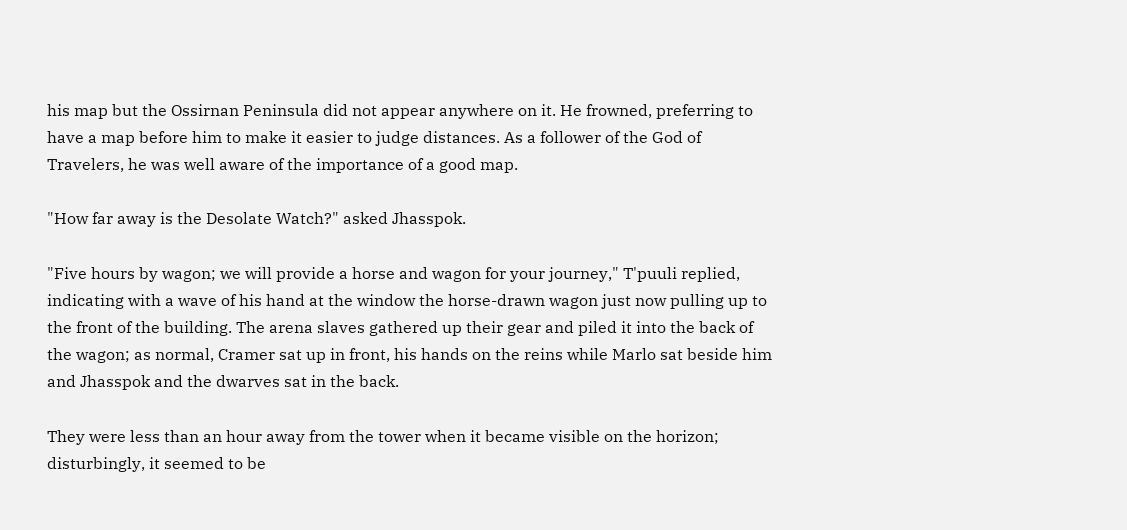his map but the Ossirnan Peninsula did not appear anywhere on it. He frowned, preferring to have a map before him to make it easier to judge distances. As a follower of the God of Travelers, he was well aware of the importance of a good map.

"How far away is the Desolate Watch?" asked Jhasspok.

"Five hours by wagon; we will provide a horse and wagon for your journey," T'puuli replied, indicating with a wave of his hand at the window the horse-drawn wagon just now pulling up to the front of the building. The arena slaves gathered up their gear and piled it into the back of the wagon; as normal, Cramer sat up in front, his hands on the reins while Marlo sat beside him and Jhasspok and the dwarves sat in the back.

They were less than an hour away from the tower when it became visible on the horizon; disturbingly, it seemed to be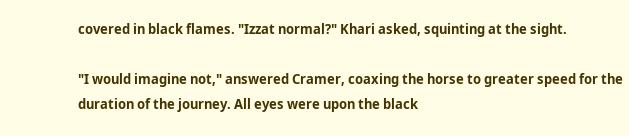covered in black flames. "Izzat normal?" Khari asked, squinting at the sight.

"I would imagine not," answered Cramer, coaxing the horse to greater speed for the duration of the journey. All eyes were upon the black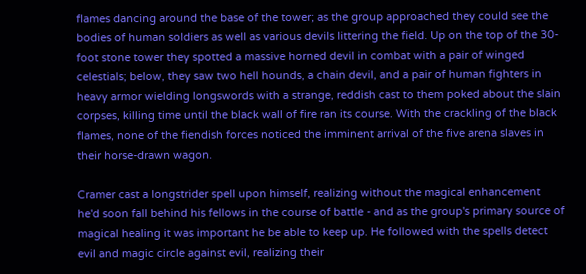flames dancing around the base of the tower; as the group approached they could see the bodies of human soldiers as well as various devils littering the field. Up on the top of the 30-foot stone tower they spotted a massive horned devil in combat with a pair of winged celestials; below, they saw two hell hounds, a chain devil, and a pair of human fighters in heavy armor wielding longswords with a strange, reddish cast to them poked about the slain corpses, killing time until the black wall of fire ran its course. With the crackling of the black flames, none of the fiendish forces noticed the imminent arrival of the five arena slaves in their horse-drawn wagon.

Cramer cast a longstrider spell upon himself, realizing without the magical enhancement he'd soon fall behind his fellows in the course of battle - and as the group's primary source of magical healing it was important he be able to keep up. He followed with the spells detect evil and magic circle against evil, realizing their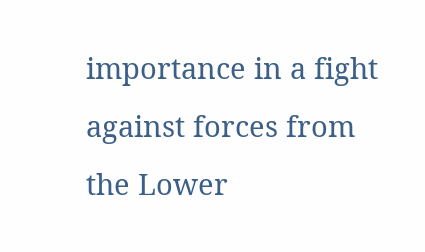importance in a fight against forces from the Lower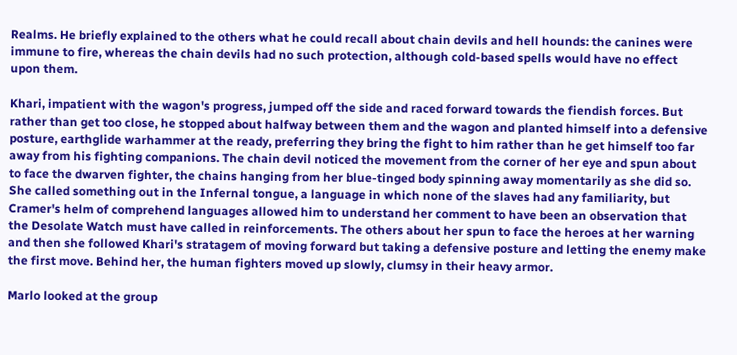Realms. He briefly explained to the others what he could recall about chain devils and hell hounds: the canines were immune to fire, whereas the chain devils had no such protection, although cold-based spells would have no effect upon them.

Khari, impatient with the wagon's progress, jumped off the side and raced forward towards the fiendish forces. But rather than get too close, he stopped about halfway between them and the wagon and planted himself into a defensive posture, earthglide warhammer at the ready, preferring they bring the fight to him rather than he get himself too far away from his fighting companions. The chain devil noticed the movement from the corner of her eye and spun about to face the dwarven fighter, the chains hanging from her blue-tinged body spinning away momentarily as she did so. She called something out in the Infernal tongue, a language in which none of the slaves had any familiarity, but Cramer's helm of comprehend languages allowed him to understand her comment to have been an observation that the Desolate Watch must have called in reinforcements. The others about her spun to face the heroes at her warning and then she followed Khari's stratagem of moving forward but taking a defensive posture and letting the enemy make the first move. Behind her, the human fighters moved up slowly, clumsy in their heavy armor.

Marlo looked at the group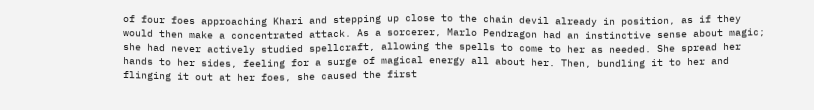of four foes approaching Khari and stepping up close to the chain devil already in position, as if they would then make a concentrated attack. As a sorcerer, Marlo Pendragon had an instinctive sense about magic; she had never actively studied spellcraft, allowing the spells to come to her as needed. She spread her hands to her sides, feeling for a surge of magical energy all about her. Then, bundling it to her and flinging it out at her foes, she caused the first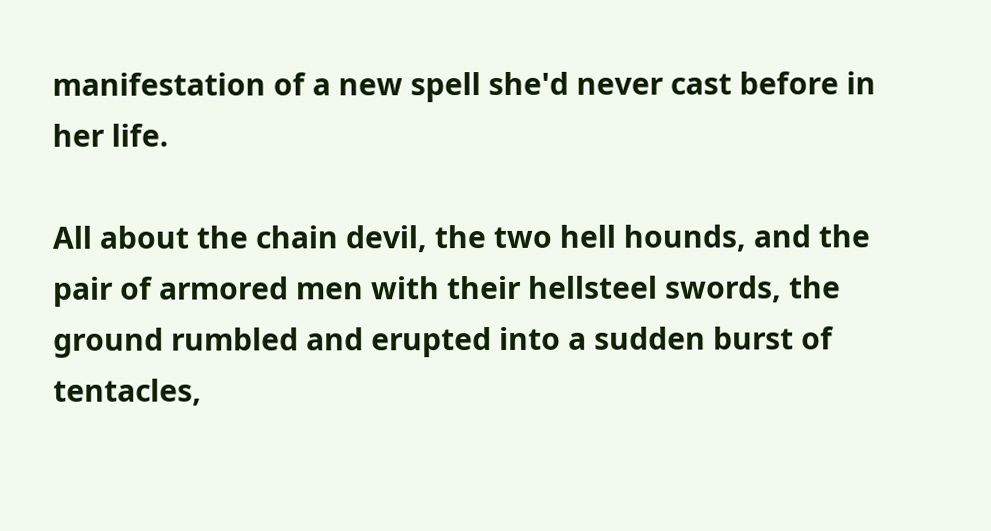manifestation of a new spell she'd never cast before in her life.

All about the chain devil, the two hell hounds, and the pair of armored men with their hellsteel swords, the ground rumbled and erupted into a sudden burst of tentacles,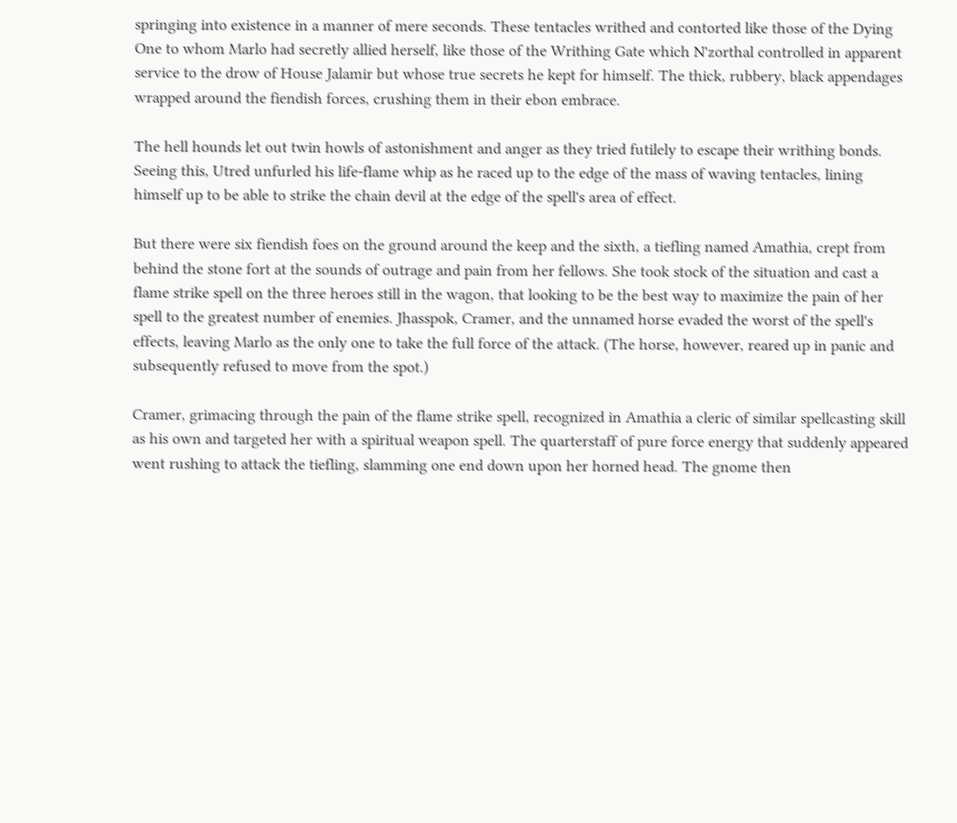springing into existence in a manner of mere seconds. These tentacles writhed and contorted like those of the Dying One to whom Marlo had secretly allied herself, like those of the Writhing Gate which N'zorthal controlled in apparent service to the drow of House Jalamir but whose true secrets he kept for himself. The thick, rubbery, black appendages wrapped around the fiendish forces, crushing them in their ebon embrace.

The hell hounds let out twin howls of astonishment and anger as they tried futilely to escape their writhing bonds. Seeing this, Utred unfurled his life-flame whip as he raced up to the edge of the mass of waving tentacles, lining himself up to be able to strike the chain devil at the edge of the spell's area of effect.

But there were six fiendish foes on the ground around the keep and the sixth, a tiefling named Amathia, crept from behind the stone fort at the sounds of outrage and pain from her fellows. She took stock of the situation and cast a flame strike spell on the three heroes still in the wagon, that looking to be the best way to maximize the pain of her spell to the greatest number of enemies. Jhasspok, Cramer, and the unnamed horse evaded the worst of the spell's effects, leaving Marlo as the only one to take the full force of the attack. (The horse, however, reared up in panic and subsequently refused to move from the spot.)

Cramer, grimacing through the pain of the flame strike spell, recognized in Amathia a cleric of similar spellcasting skill as his own and targeted her with a spiritual weapon spell. The quarterstaff of pure force energy that suddenly appeared went rushing to attack the tiefling, slamming one end down upon her horned head. The gnome then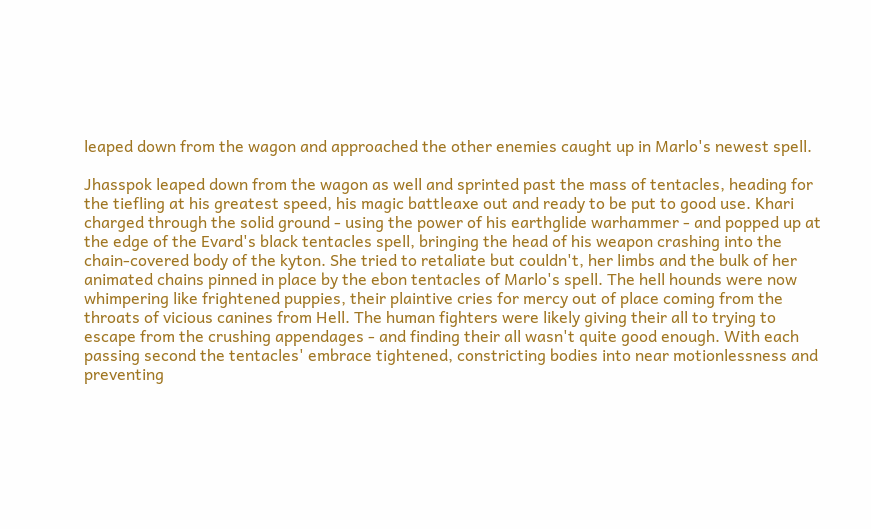leaped down from the wagon and approached the other enemies caught up in Marlo's newest spell.

Jhasspok leaped down from the wagon as well and sprinted past the mass of tentacles, heading for the tiefling at his greatest speed, his magic battleaxe out and ready to be put to good use. Khari charged through the solid ground - using the power of his earthglide warhammer - and popped up at the edge of the Evard's black tentacles spell, bringing the head of his weapon crashing into the chain-covered body of the kyton. She tried to retaliate but couldn't, her limbs and the bulk of her animated chains pinned in place by the ebon tentacles of Marlo's spell. The hell hounds were now whimpering like frightened puppies, their plaintive cries for mercy out of place coming from the throats of vicious canines from Hell. The human fighters were likely giving their all to trying to escape from the crushing appendages - and finding their all wasn't quite good enough. With each passing second the tentacles' embrace tightened, constricting bodies into near motionlessness and preventing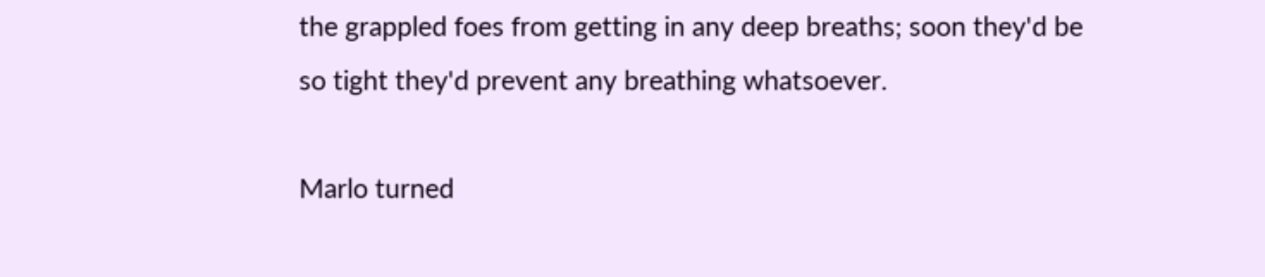the grappled foes from getting in any deep breaths; soon they'd be so tight they'd prevent any breathing whatsoever.

Marlo turned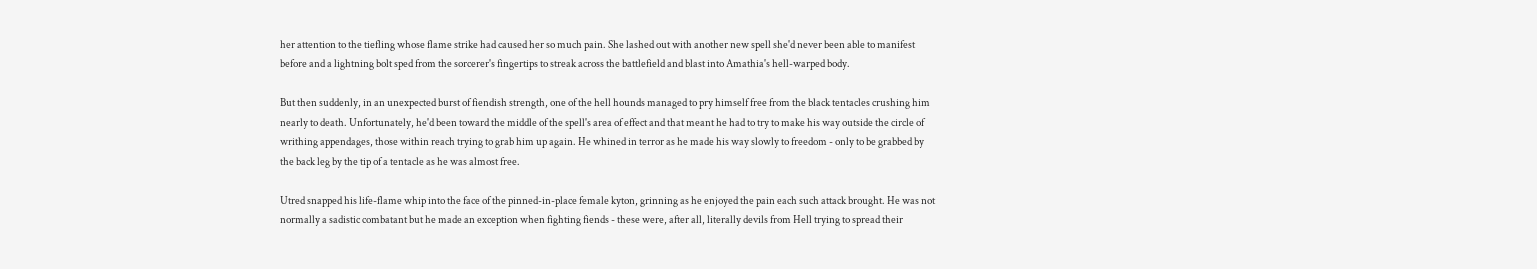her attention to the tiefling whose flame strike had caused her so much pain. She lashed out with another new spell she'd never been able to manifest before and a lightning bolt sped from the sorcerer's fingertips to streak across the battlefield and blast into Amathia's hell-warped body.

But then suddenly, in an unexpected burst of fiendish strength, one of the hell hounds managed to pry himself free from the black tentacles crushing him nearly to death. Unfortunately, he'd been toward the middle of the spell's area of effect and that meant he had to try to make his way outside the circle of writhing appendages, those within reach trying to grab him up again. He whined in terror as he made his way slowly to freedom - only to be grabbed by the back leg by the tip of a tentacle as he was almost free.

Utred snapped his life-flame whip into the face of the pinned-in-place female kyton, grinning as he enjoyed the pain each such attack brought. He was not normally a sadistic combatant but he made an exception when fighting fiends - these were, after all, literally devils from Hell trying to spread their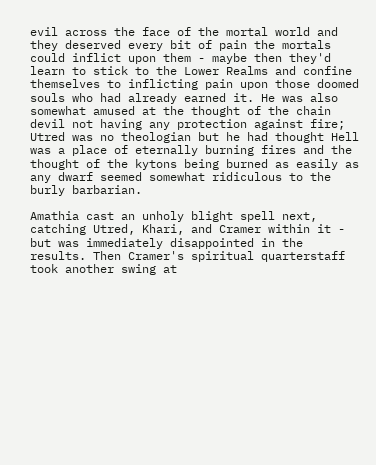evil across the face of the mortal world and they deserved every bit of pain the mortals could inflict upon them - maybe then they'd learn to stick to the Lower Realms and confine themselves to inflicting pain upon those doomed souls who had already earned it. He was also somewhat amused at the thought of the chain devil not having any protection against fire; Utred was no theologian but he had thought Hell was a place of eternally burning fires and the thought of the kytons being burned as easily as any dwarf seemed somewhat ridiculous to the burly barbarian.

Amathia cast an unholy blight spell next, catching Utred, Khari, and Cramer within it - but was immediately disappointed in the results. Then Cramer's spiritual quarterstaff took another swing at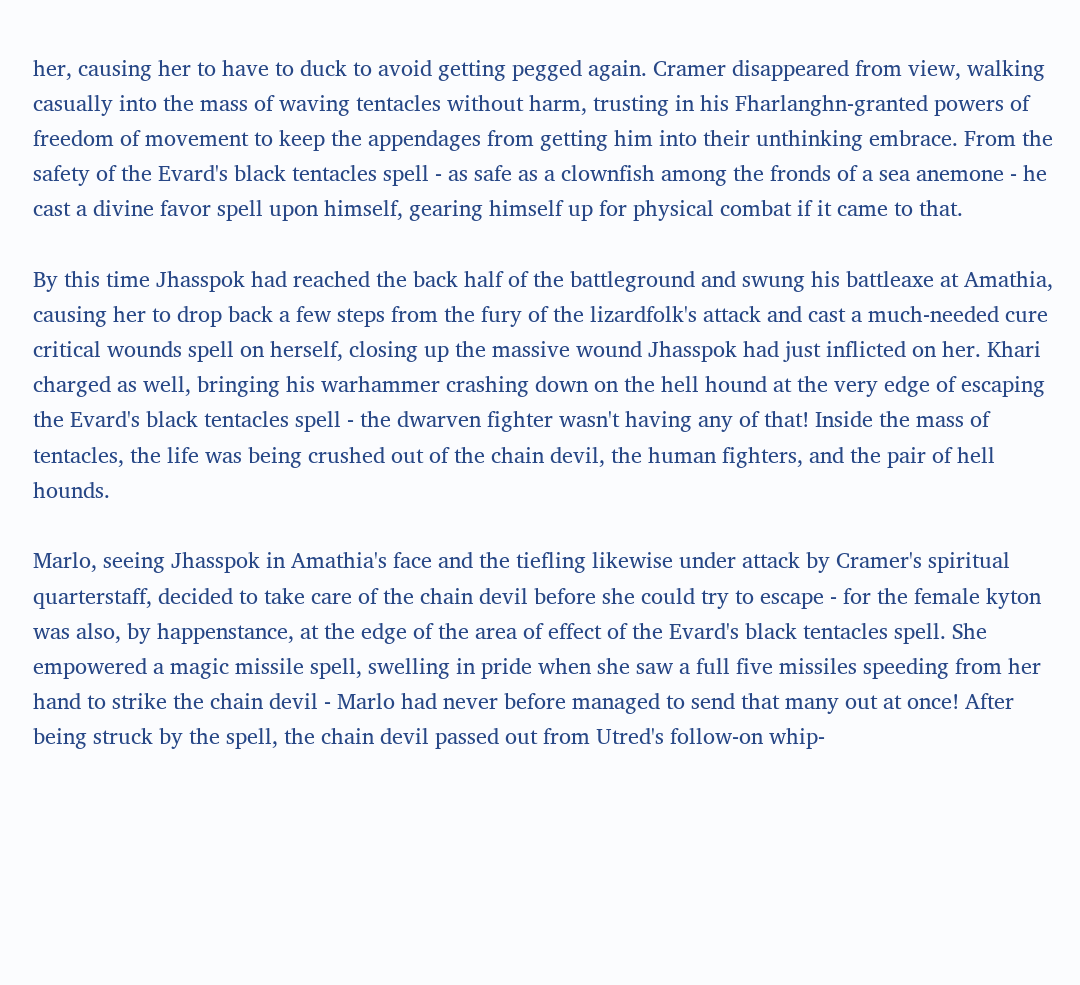her, causing her to have to duck to avoid getting pegged again. Cramer disappeared from view, walking casually into the mass of waving tentacles without harm, trusting in his Fharlanghn-granted powers of freedom of movement to keep the appendages from getting him into their unthinking embrace. From the safety of the Evard's black tentacles spell - as safe as a clownfish among the fronds of a sea anemone - he cast a divine favor spell upon himself, gearing himself up for physical combat if it came to that.

By this time Jhasspok had reached the back half of the battleground and swung his battleaxe at Amathia, causing her to drop back a few steps from the fury of the lizardfolk's attack and cast a much-needed cure critical wounds spell on herself, closing up the massive wound Jhasspok had just inflicted on her. Khari charged as well, bringing his warhammer crashing down on the hell hound at the very edge of escaping the Evard's black tentacles spell - the dwarven fighter wasn't having any of that! Inside the mass of tentacles, the life was being crushed out of the chain devil, the human fighters, and the pair of hell hounds.

Marlo, seeing Jhasspok in Amathia's face and the tiefling likewise under attack by Cramer's spiritual quarterstaff, decided to take care of the chain devil before she could try to escape - for the female kyton was also, by happenstance, at the edge of the area of effect of the Evard's black tentacles spell. She empowered a magic missile spell, swelling in pride when she saw a full five missiles speeding from her hand to strike the chain devil - Marlo had never before managed to send that many out at once! After being struck by the spell, the chain devil passed out from Utred's follow-on whip-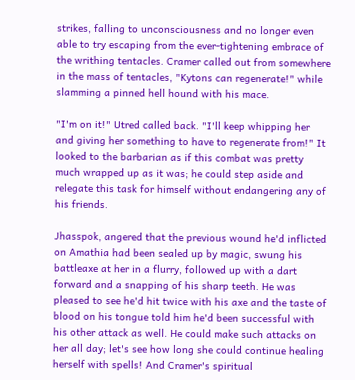strikes, falling to unconsciousness and no longer even able to try escaping from the ever-tightening embrace of the writhing tentacles. Cramer called out from somewhere in the mass of tentacles, "Kytons can regenerate!" while slamming a pinned hell hound with his mace.

"I'm on it!" Utred called back. "I'll keep whipping her and giving her something to have to regenerate from!" It looked to the barbarian as if this combat was pretty much wrapped up as it was; he could step aside and relegate this task for himself without endangering any of his friends.

Jhasspok, angered that the previous wound he'd inflicted on Amathia had been sealed up by magic, swung his battleaxe at her in a flurry, followed up with a dart forward and a snapping of his sharp teeth. He was pleased to see he'd hit twice with his axe and the taste of blood on his tongue told him he'd been successful with his other attack as well. He could make such attacks on her all day; let's see how long she could continue healing herself with spells! And Cramer's spiritual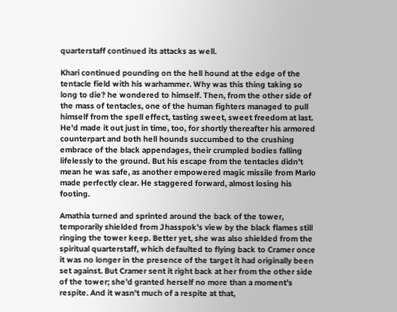quarterstaff continued its attacks as well.

Khari continued pounding on the hell hound at the edge of the tentacle field with his warhammer. Why was this thing taking so long to die? he wondered to himself. Then, from the other side of the mass of tentacles, one of the human fighters managed to pull himself from the spell effect, tasting sweet, sweet freedom at last. He'd made it out just in time, too, for shortly thereafter his armored counterpart and both hell hounds succumbed to the crushing embrace of the black appendages, their crumpled bodies falling lifelessly to the ground. But his escape from the tentacles didn't mean he was safe, as another empowered magic missile from Marlo made perfectly clear. He staggered forward, almost losing his footing.

Amathia turned and sprinted around the back of the tower, temporarily shielded from Jhasspok's view by the black flames still ringing the tower keep. Better yet, she was also shielded from the spiritual quarterstaff, which defaulted to flying back to Cramer once it was no longer in the presence of the target it had originally been set against. But Cramer sent it right back at her from the other side of the tower; she'd granted herself no more than a moment's respite. And it wasn't much of a respite at that,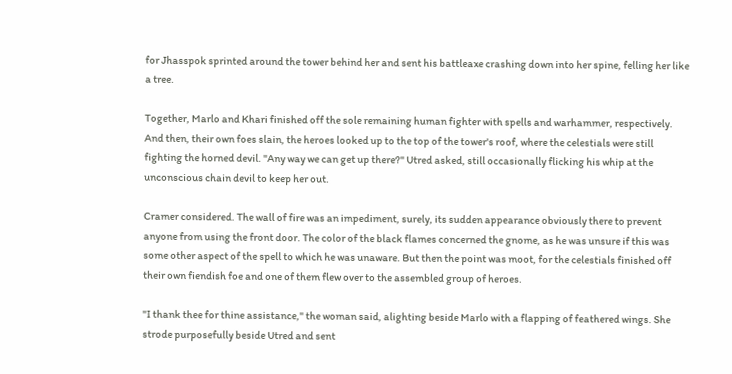for Jhasspok sprinted around the tower behind her and sent his battleaxe crashing down into her spine, felling her like a tree.

Together, Marlo and Khari finished off the sole remaining human fighter with spells and warhammer, respectively. And then, their own foes slain, the heroes looked up to the top of the tower's roof, where the celestials were still fighting the horned devil. "Any way we can get up there?" Utred asked, still occasionally flicking his whip at the unconscious chain devil to keep her out.

Cramer considered. The wall of fire was an impediment, surely, its sudden appearance obviously there to prevent anyone from using the front door. The color of the black flames concerned the gnome, as he was unsure if this was some other aspect of the spell to which he was unaware. But then the point was moot, for the celestials finished off their own fiendish foe and one of them flew over to the assembled group of heroes.

"I thank thee for thine assistance," the woman said, alighting beside Marlo with a flapping of feathered wings. She strode purposefully beside Utred and sent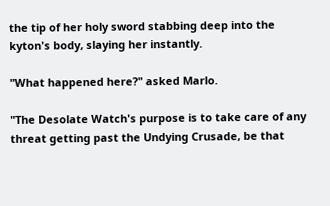the tip of her holy sword stabbing deep into the kyton's body, slaying her instantly.

"What happened here?" asked Marlo.

"The Desolate Watch's purpose is to take care of any threat getting past the Undying Crusade, be that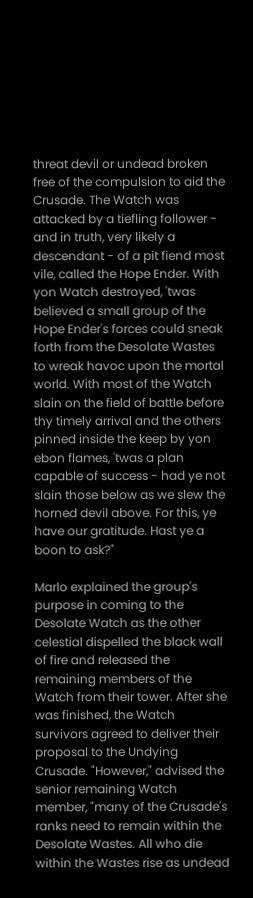threat devil or undead broken free of the compulsion to aid the Crusade. The Watch was attacked by a tiefling follower - and in truth, very likely a descendant - of a pit fiend most vile, called the Hope Ender. With yon Watch destroyed, 'twas believed a small group of the Hope Ender's forces could sneak forth from the Desolate Wastes to wreak havoc upon the mortal world. With most of the Watch slain on the field of battle before thy timely arrival and the others pinned inside the keep by yon ebon flames, 'twas a plan capable of success - had ye not slain those below as we slew the horned devil above. For this, ye have our gratitude. Hast ye a boon to ask?"

Marlo explained the group's purpose in coming to the Desolate Watch as the other celestial dispelled the black wall of fire and released the remaining members of the Watch from their tower. After she was finished, the Watch survivors agreed to deliver their proposal to the Undying Crusade. "However," advised the senior remaining Watch member, "many of the Crusade's ranks need to remain within the Desolate Wastes. All who die within the Wastes rise as undead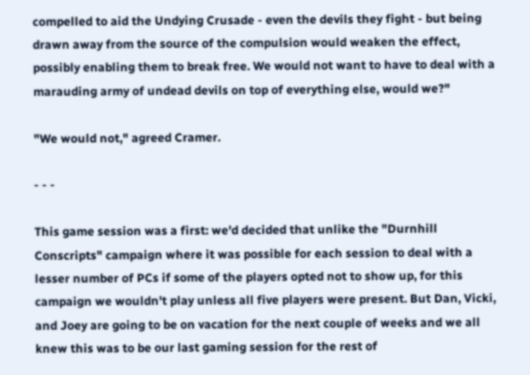compelled to aid the Undying Crusade - even the devils they fight - but being drawn away from the source of the compulsion would weaken the effect, possibly enabling them to break free. We would not want to have to deal with a marauding army of undead devils on top of everything else, would we?"

"We would not," agreed Cramer.

- - -

This game session was a first: we'd decided that unlike the "Durnhill Conscripts" campaign where it was possible for each session to deal with a lesser number of PCs if some of the players opted not to show up, for this campaign we wouldn't play unless all five players were present. But Dan, Vicki, and Joey are going to be on vacation for the next couple of weeks and we all knew this was to be our last gaming session for the rest of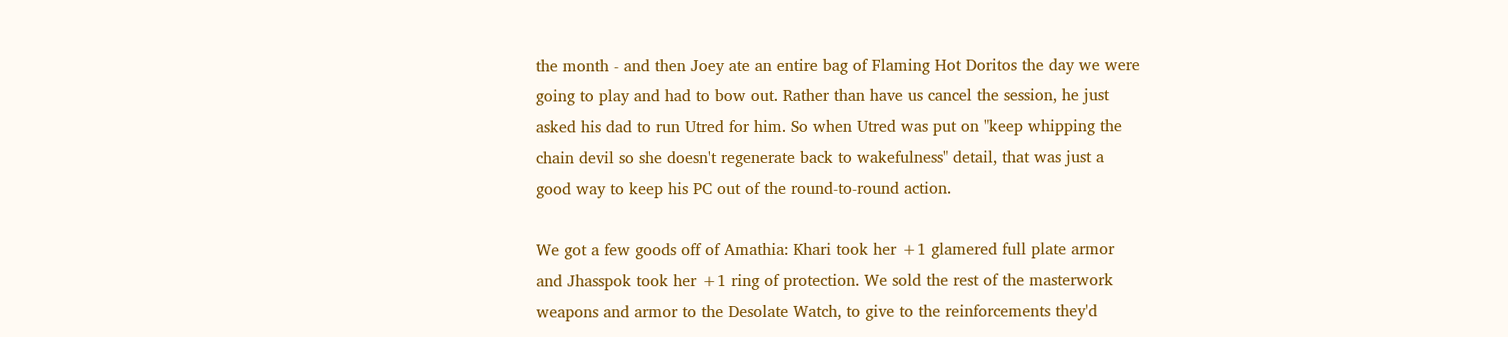the month - and then Joey ate an entire bag of Flaming Hot Doritos the day we were going to play and had to bow out. Rather than have us cancel the session, he just asked his dad to run Utred for him. So when Utred was put on "keep whipping the chain devil so she doesn't regenerate back to wakefulness" detail, that was just a good way to keep his PC out of the round-to-round action.

We got a few goods off of Amathia: Khari took her +1 glamered full plate armor and Jhasspok took her +1 ring of protection. We sold the rest of the masterwork weapons and armor to the Desolate Watch, to give to the reinforcements they'd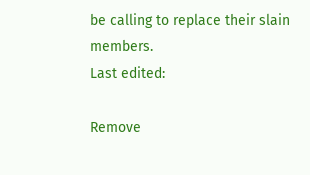be calling to replace their slain members.
Last edited:

Remove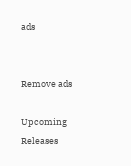ads


Remove ads

Upcoming Releases